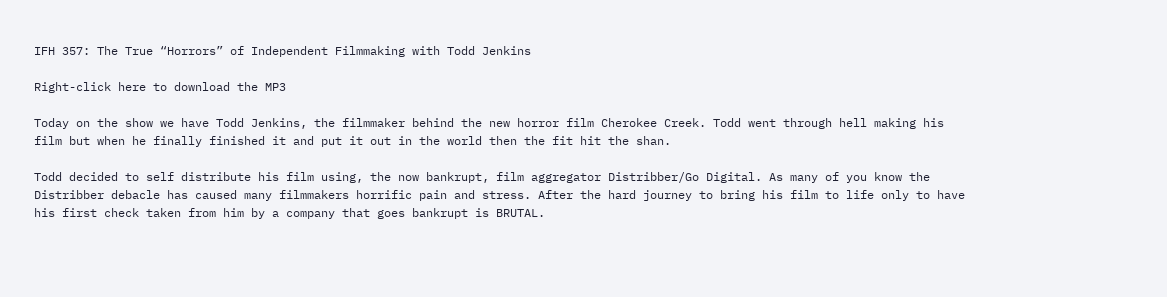IFH 357: The True “Horrors” of Independent Filmmaking with Todd Jenkins

Right-click here to download the MP3

Today on the show we have Todd Jenkins, the filmmaker behind the new horror film Cherokee Creek. Todd went through hell making his film but when he finally finished it and put it out in the world then the fit hit the shan.

Todd decided to self distribute his film using, the now bankrupt, film aggregator Distribber/Go Digital. As many of you know the Distribber debacle has caused many filmmakers horrific pain and stress. After the hard journey to bring his film to life only to have his first check taken from him by a company that goes bankrupt is BRUTAL.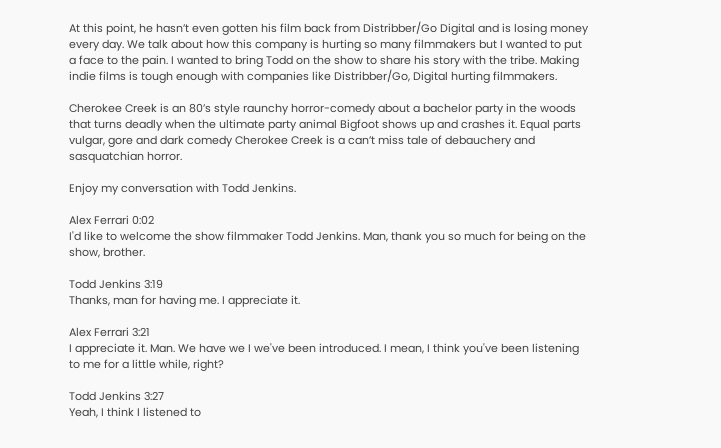At this point, he hasn’t even gotten his film back from Distribber/Go Digital and is losing money every day. We talk about how this company is hurting so many filmmakers but I wanted to put a face to the pain. I wanted to bring Todd on the show to share his story with the tribe. Making indie films is tough enough with companies like Distribber/Go, Digital hurting filmmakers.

Cherokee Creek is an 80’s style raunchy horror-comedy about a bachelor party in the woods that turns deadly when the ultimate party animal Bigfoot shows up and crashes it. Equal parts vulgar, gore and dark comedy Cherokee Creek is a can’t miss tale of debauchery and sasquatchian horror.

Enjoy my conversation with Todd Jenkins.

Alex Ferrari 0:02
I'd like to welcome the show filmmaker Todd Jenkins. Man, thank you so much for being on the show, brother.

Todd Jenkins 3:19
Thanks, man for having me. I appreciate it.

Alex Ferrari 3:21
I appreciate it. Man. We have we I we've been introduced. I mean, I think you've been listening to me for a little while, right?

Todd Jenkins 3:27
Yeah, I think I listened to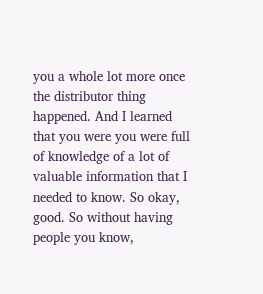you a whole lot more once the distributor thing happened. And I learned that you were you were full of knowledge of a lot of valuable information that I needed to know. So okay, good. So without having people you know,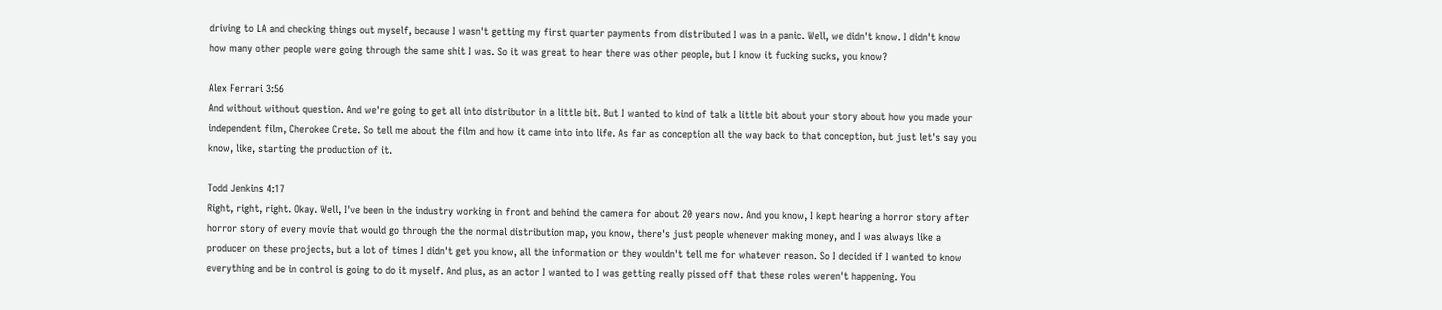driving to LA and checking things out myself, because I wasn't getting my first quarter payments from distributed I was in a panic. Well, we didn't know. I didn't know how many other people were going through the same shit I was. So it was great to hear there was other people, but I know it fucking sucks, you know?

Alex Ferrari 3:56
And without without question. And we're going to get all into distributor in a little bit. But I wanted to kind of talk a little bit about your story about how you made your independent film, Cherokee Crete. So tell me about the film and how it came into into life. As far as conception all the way back to that conception, but just let's say you know, like, starting the production of it.

Todd Jenkins 4:17
Right, right, right. Okay. Well, I've been in the industry working in front and behind the camera for about 20 years now. And you know, I kept hearing a horror story after horror story of every movie that would go through the the normal distribution map, you know, there's just people whenever making money, and I was always like a producer on these projects, but a lot of times I didn't get you know, all the information or they wouldn't tell me for whatever reason. So I decided if I wanted to know everything and be in control is going to do it myself. And plus, as an actor I wanted to I was getting really pissed off that these roles weren't happening. You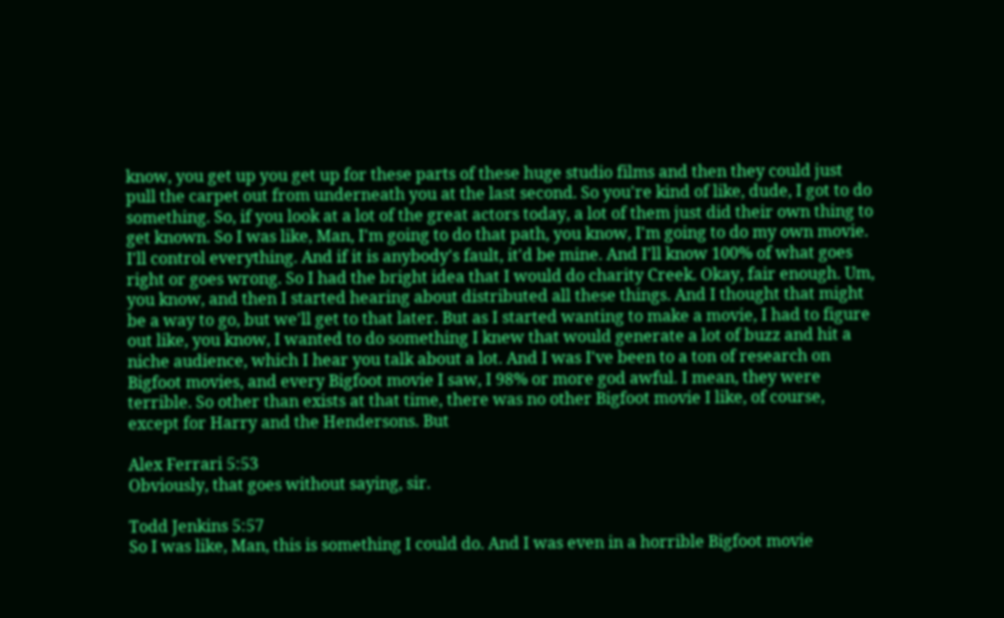know, you get up you get up for these parts of these huge studio films and then they could just pull the carpet out from underneath you at the last second. So you're kind of like, dude, I got to do something. So, if you look at a lot of the great actors today, a lot of them just did their own thing to get known. So I was like, Man, I'm going to do that path, you know, I'm going to do my own movie. I'll control everything. And if it is anybody's fault, it'd be mine. And I'll know 100% of what goes right or goes wrong. So I had the bright idea that I would do charity Creek. Okay, fair enough. Um, you know, and then I started hearing about distributed all these things. And I thought that might be a way to go, but we'll get to that later. But as I started wanting to make a movie, I had to figure out like, you know, I wanted to do something I knew that would generate a lot of buzz and hit a niche audience, which I hear you talk about a lot. And I was I've been to a ton of research on Bigfoot movies, and every Bigfoot movie I saw, I 98% or more god awful. I mean, they were terrible. So other than exists at that time, there was no other Bigfoot movie I like, of course, except for Harry and the Hendersons. But

Alex Ferrari 5:53
Obviously, that goes without saying, sir.

Todd Jenkins 5:57
So I was like, Man, this is something I could do. And I was even in a horrible Bigfoot movie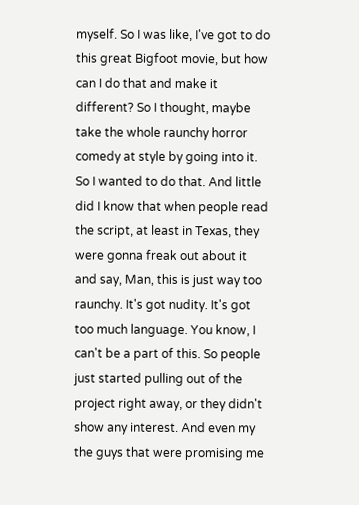myself. So I was like, I've got to do this great Bigfoot movie, but how can I do that and make it different? So I thought, maybe take the whole raunchy horror comedy at style by going into it. So I wanted to do that. And little did I know that when people read the script, at least in Texas, they were gonna freak out about it and say, Man, this is just way too raunchy. It's got nudity. It's got too much language. You know, I can't be a part of this. So people just started pulling out of the project right away, or they didn't show any interest. And even my the guys that were promising me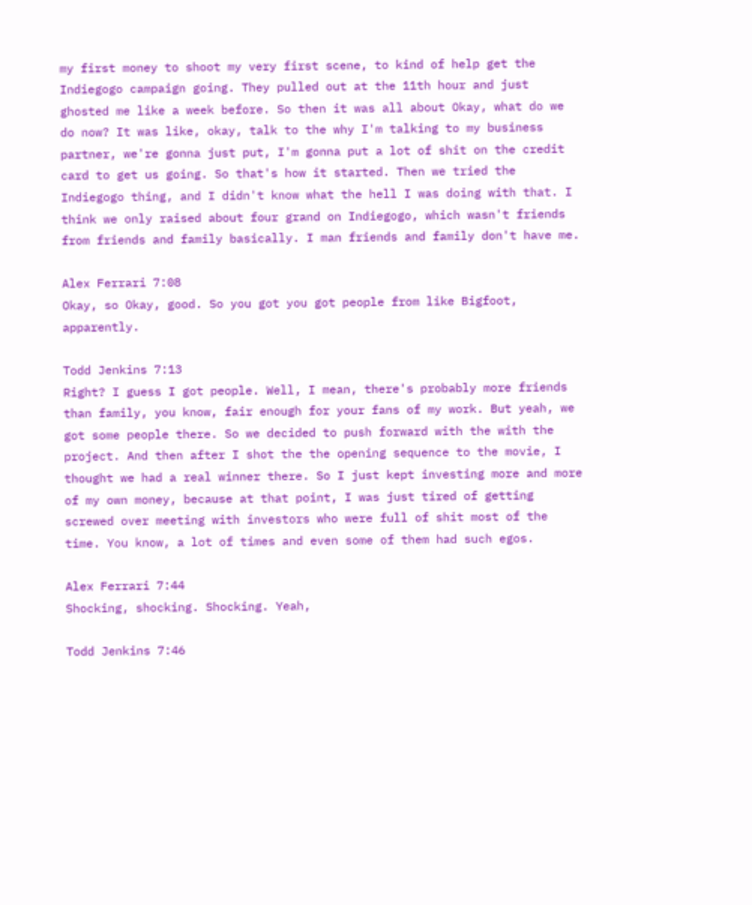my first money to shoot my very first scene, to kind of help get the Indiegogo campaign going. They pulled out at the 11th hour and just ghosted me like a week before. So then it was all about Okay, what do we do now? It was like, okay, talk to the why I'm talking to my business partner, we're gonna just put, I'm gonna put a lot of shit on the credit card to get us going. So that's how it started. Then we tried the Indiegogo thing, and I didn't know what the hell I was doing with that. I think we only raised about four grand on Indiegogo, which wasn't friends from friends and family basically. I man friends and family don't have me.

Alex Ferrari 7:08
Okay, so Okay, good. So you got you got people from like Bigfoot, apparently.

Todd Jenkins 7:13
Right? I guess I got people. Well, I mean, there's probably more friends than family, you know, fair enough for your fans of my work. But yeah, we got some people there. So we decided to push forward with the with the project. And then after I shot the the opening sequence to the movie, I thought we had a real winner there. So I just kept investing more and more of my own money, because at that point, I was just tired of getting screwed over meeting with investors who were full of shit most of the time. You know, a lot of times and even some of them had such egos.

Alex Ferrari 7:44
Shocking, shocking. Shocking. Yeah,

Todd Jenkins 7:46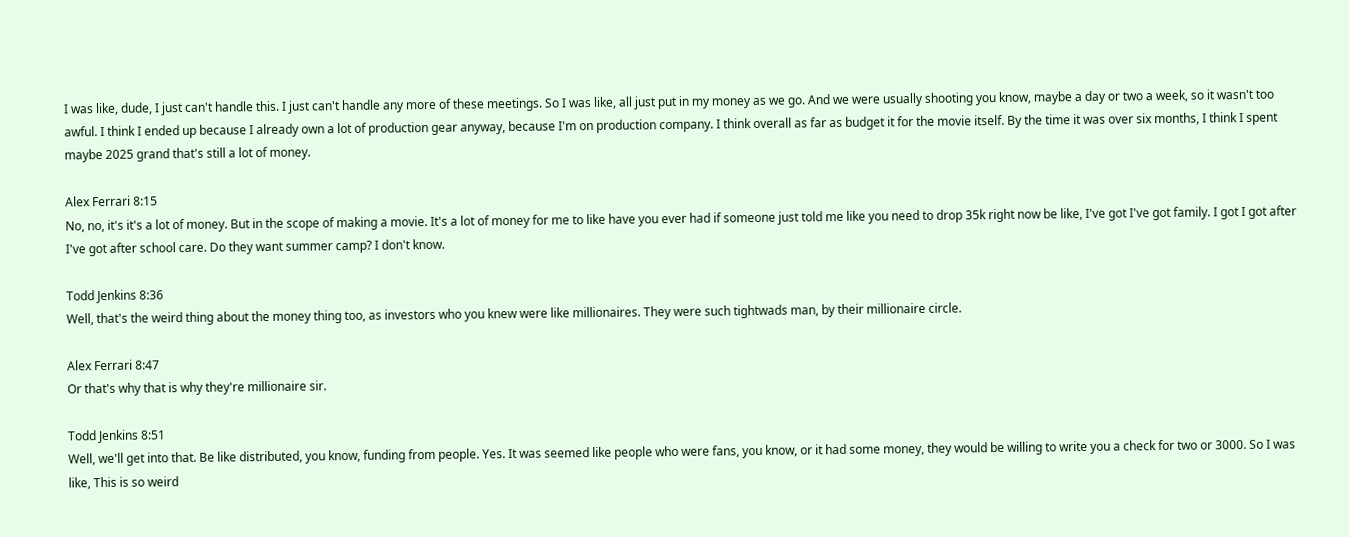I was like, dude, I just can't handle this. I just can't handle any more of these meetings. So I was like, all just put in my money as we go. And we were usually shooting you know, maybe a day or two a week, so it wasn't too awful. I think I ended up because I already own a lot of production gear anyway, because I'm on production company. I think overall as far as budget it for the movie itself. By the time it was over six months, I think I spent maybe 2025 grand that's still a lot of money.

Alex Ferrari 8:15
No, no, it's it's a lot of money. But in the scope of making a movie. It's a lot of money for me to like have you ever had if someone just told me like you need to drop 35k right now be like, I've got I've got family. I got I got after I've got after school care. Do they want summer camp? I don't know.

Todd Jenkins 8:36
Well, that's the weird thing about the money thing too, as investors who you knew were like millionaires. They were such tightwads man, by their millionaire circle.

Alex Ferrari 8:47
Or that's why that is why they're millionaire sir.

Todd Jenkins 8:51
Well, we'll get into that. Be like distributed, you know, funding from people. Yes. It was seemed like people who were fans, you know, or it had some money, they would be willing to write you a check for two or 3000. So I was like, This is so weird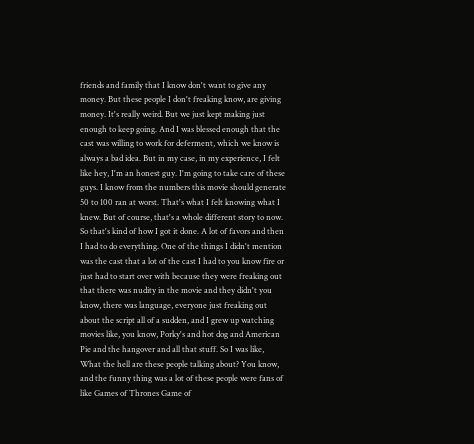friends and family that I know don't want to give any money. But these people I don't freaking know, are giving money. It's really weird. But we just kept making just enough to keep going. And I was blessed enough that the cast was willing to work for deferment, which we know is always a bad idea. But in my case, in my experience, I felt like hey, I'm an honest guy. I'm going to take care of these guys. I know from the numbers this movie should generate 50 to 100 ran at worst. That's what I felt knowing what I knew. But of course, that's a whole different story to now. So that's kind of how I got it done. A lot of favors and then I had to do everything. One of the things I didn't mention was the cast that a lot of the cast I had to you know fire or just had to start over with because they were freaking out that there was nudity in the movie and they didn't you know, there was language, everyone just freaking out about the script all of a sudden, and I grew up watching movies like, you know, Porky's and hot dog and American Pie and the hangover and all that stuff. So I was like, What the hell are these people talking about? You know, and the funny thing was a lot of these people were fans of like Games of Thrones Game of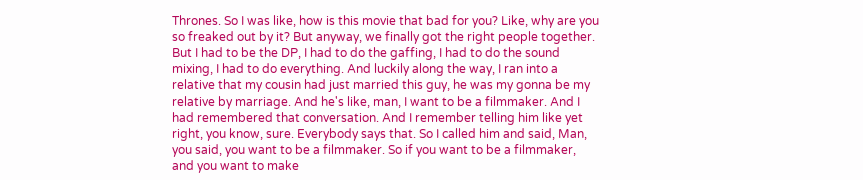Thrones. So I was like, how is this movie that bad for you? Like, why are you so freaked out by it? But anyway, we finally got the right people together. But I had to be the DP, I had to do the gaffing, I had to do the sound mixing, I had to do everything. And luckily along the way, I ran into a relative that my cousin had just married this guy, he was my gonna be my relative by marriage. And he's like, man, I want to be a filmmaker. And I had remembered that conversation. And I remember telling him like yet right, you know, sure. Everybody says that. So I called him and said, Man, you said, you want to be a filmmaker. So if you want to be a filmmaker, and you want to make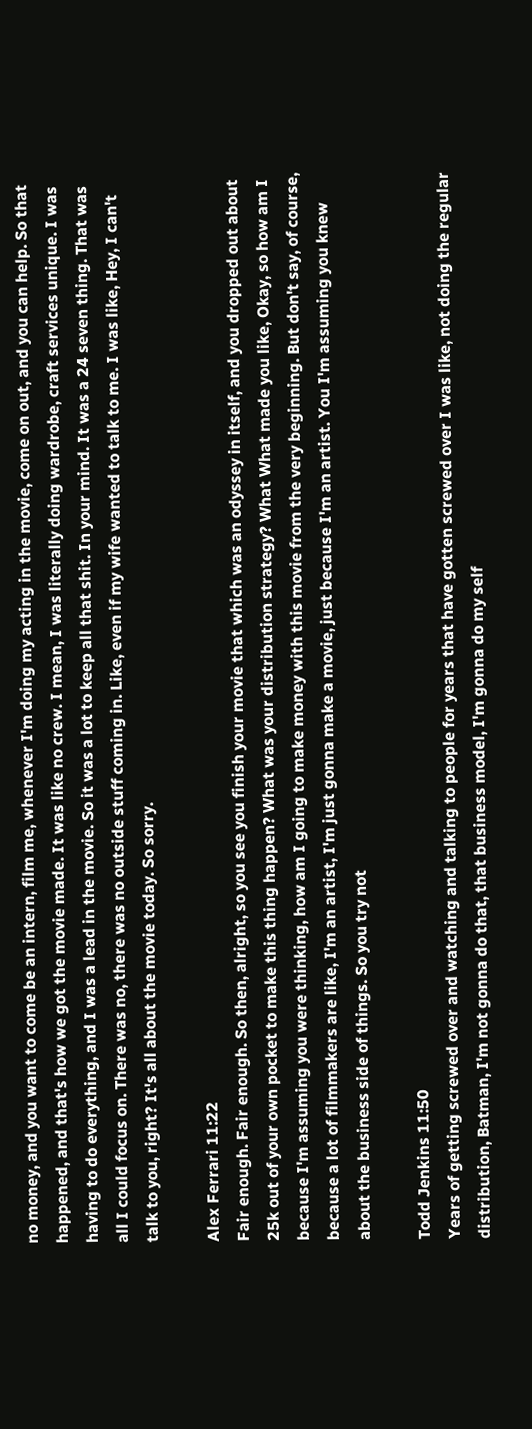no money, and you want to come be an intern, film me, whenever I'm doing my acting in the movie, come on out, and you can help. So that happened, and that's how we got the movie made. It was like no crew. I mean, I was literally doing wardrobe, craft services unique. I was having to do everything, and I was a lead in the movie. So it was a lot to keep all that shit. In your mind. It was a 24 seven thing. That was all I could focus on. There was no, there was no outside stuff coming in. Like, even if my wife wanted to talk to me. I was like, Hey, I can't talk to you, right? It's all about the movie today. So sorry.

Alex Ferrari 11:22
Fair enough. Fair enough. So then, alright, so you see you finish your movie that which was an odyssey in itself, and you dropped out about 25k out of your own pocket to make this thing happen? What was your distribution strategy? What What made you like, Okay, so how am I because I'm assuming you were thinking, how am I going to make money with this movie from the very beginning. But don't say, of course, because a lot of filmmakers are like, I'm an artist, I'm just gonna make a movie, just because I'm an artist. You I'm assuming you knew about the business side of things. So you try not

Todd Jenkins 11:50
Years of getting screwed over and watching and talking to people for years that have gotten screwed over I was like, not doing the regular distribution, Batman, I'm not gonna do that, that business model, I'm gonna do my self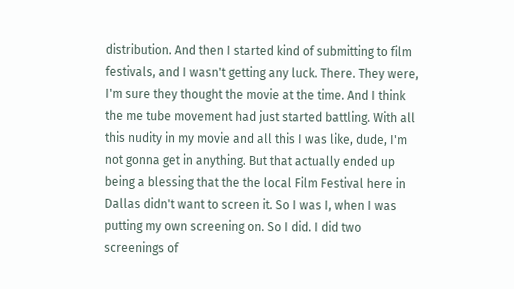distribution. And then I started kind of submitting to film festivals, and I wasn't getting any luck. There. They were, I'm sure they thought the movie at the time. And I think the me tube movement had just started battling. With all this nudity in my movie and all this I was like, dude, I'm not gonna get in anything. But that actually ended up being a blessing that the the local Film Festival here in Dallas didn't want to screen it. So I was I, when I was putting my own screening on. So I did. I did two screenings of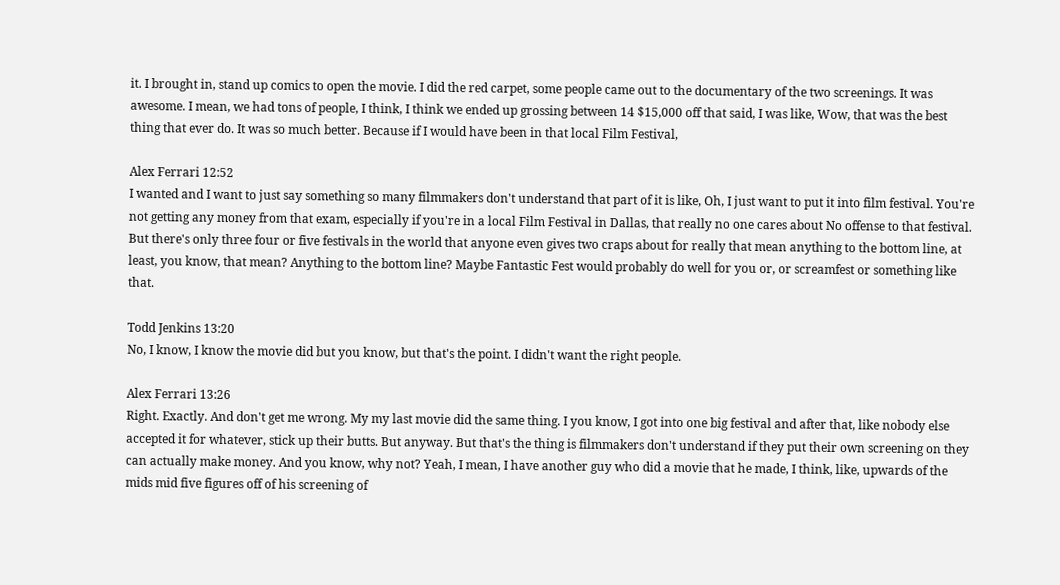it. I brought in, stand up comics to open the movie. I did the red carpet, some people came out to the documentary of the two screenings. It was awesome. I mean, we had tons of people, I think, I think we ended up grossing between 14 $15,000 off that said, I was like, Wow, that was the best thing that ever do. It was so much better. Because if I would have been in that local Film Festival,

Alex Ferrari 12:52
I wanted and I want to just say something so many filmmakers don't understand that part of it is like, Oh, I just want to put it into film festival. You're not getting any money from that exam, especially if you're in a local Film Festival in Dallas, that really no one cares about No offense to that festival. But there's only three four or five festivals in the world that anyone even gives two craps about for really that mean anything to the bottom line, at least, you know, that mean? Anything to the bottom line? Maybe Fantastic Fest would probably do well for you or, or screamfest or something like that.

Todd Jenkins 13:20
No, I know, I know the movie did but you know, but that's the point. I didn't want the right people.

Alex Ferrari 13:26
Right. Exactly. And don't get me wrong. My my last movie did the same thing. I you know, I got into one big festival and after that, like nobody else accepted it for whatever, stick up their butts. But anyway. But that's the thing is filmmakers don't understand if they put their own screening on they can actually make money. And you know, why not? Yeah, I mean, I have another guy who did a movie that he made, I think, like, upwards of the mids mid five figures off of his screening of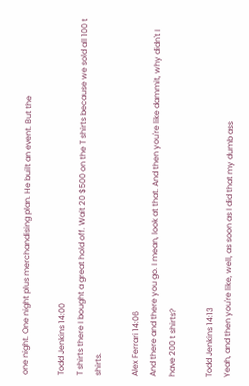one night. One night plus merchandising plan. He built an event. But the

Todd Jenkins 14:00
T shirts there I bought a great hold off. Wait 20 $500 on the T shirts because we sold all 100 t shirts.

Alex Ferrari 14:06
And there and there you go. I mean, look at that. And then you're like dammit, why didn't I have 200 t shirts?

Todd Jenkins 14:13
Yeah, and then you're like, well, as soon as I did that my dumb ass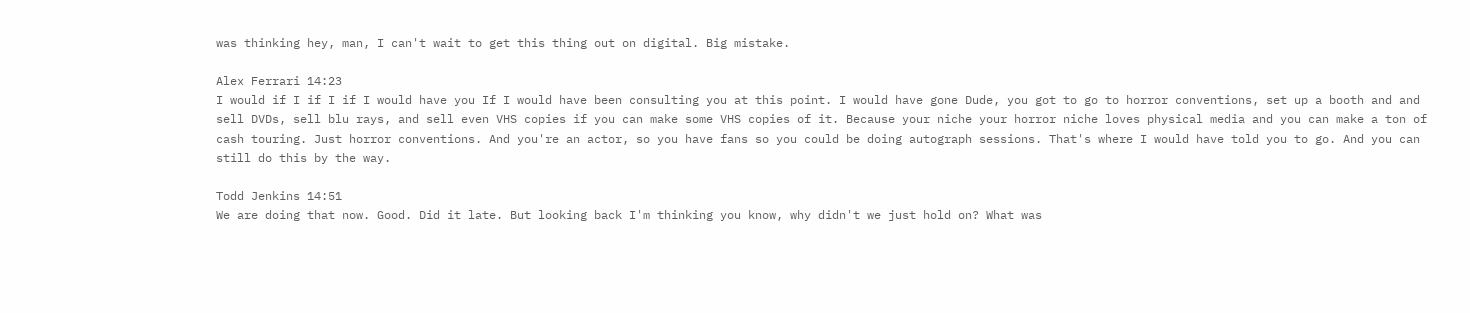was thinking hey, man, I can't wait to get this thing out on digital. Big mistake.

Alex Ferrari 14:23
I would if I if I if I would have you If I would have been consulting you at this point. I would have gone Dude, you got to go to horror conventions, set up a booth and and sell DVDs, sell blu rays, and sell even VHS copies if you can make some VHS copies of it. Because your niche your horror niche loves physical media and you can make a ton of cash touring. Just horror conventions. And you're an actor, so you have fans so you could be doing autograph sessions. That's where I would have told you to go. And you can still do this by the way.

Todd Jenkins 14:51
We are doing that now. Good. Did it late. But looking back I'm thinking you know, why didn't we just hold on? What was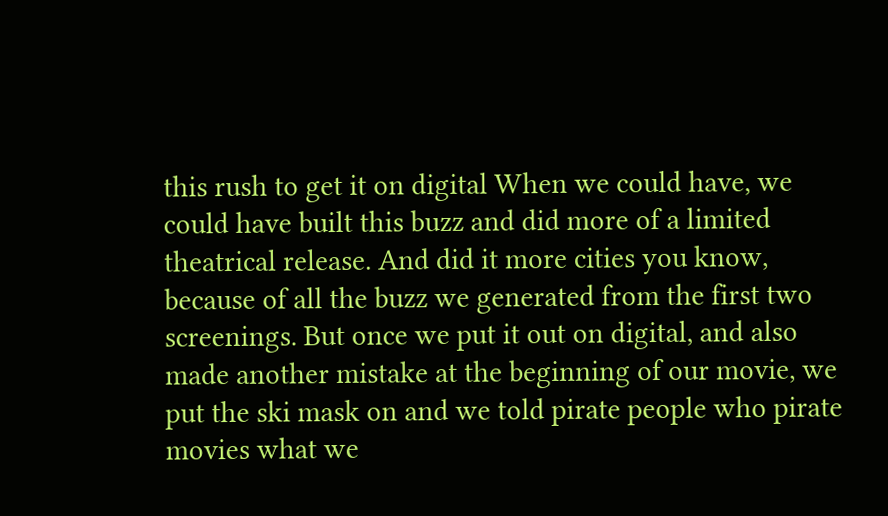this rush to get it on digital When we could have, we could have built this buzz and did more of a limited theatrical release. And did it more cities you know, because of all the buzz we generated from the first two screenings. But once we put it out on digital, and also made another mistake at the beginning of our movie, we put the ski mask on and we told pirate people who pirate movies what we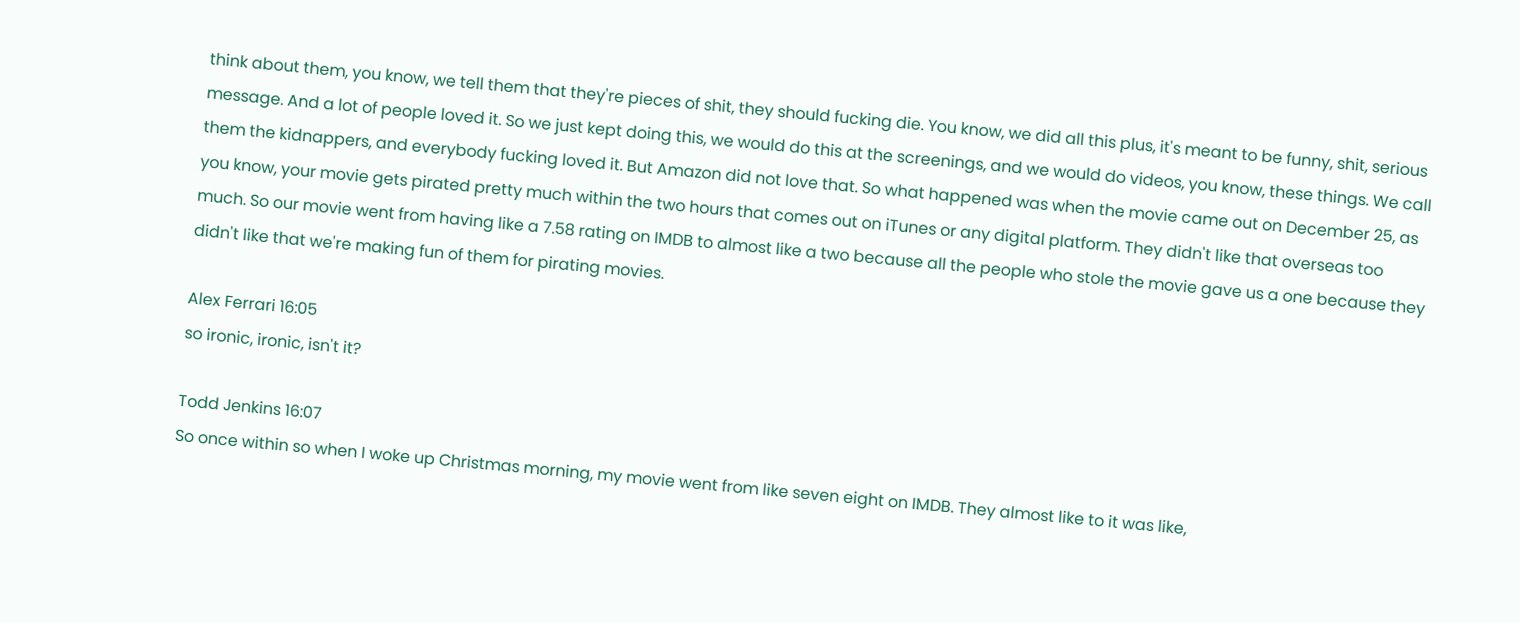think about them, you know, we tell them that they're pieces of shit, they should fucking die. You know, we did all this plus, it's meant to be funny, shit, serious message. And a lot of people loved it. So we just kept doing this, we would do this at the screenings, and we would do videos, you know, these things. We call them the kidnappers, and everybody fucking loved it. But Amazon did not love that. So what happened was when the movie came out on December 25, as you know, your movie gets pirated pretty much within the two hours that comes out on iTunes or any digital platform. They didn't like that overseas too much. So our movie went from having like a 7.58 rating on IMDB to almost like a two because all the people who stole the movie gave us a one because they didn't like that we're making fun of them for pirating movies.

Alex Ferrari 16:05
so ironic, ironic, isn't it?

Todd Jenkins 16:07
So once within so when I woke up Christmas morning, my movie went from like seven eight on IMDB. They almost like to it was like,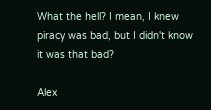What the hell? I mean, I knew piracy was bad, but I didn't know it was that bad?

Alex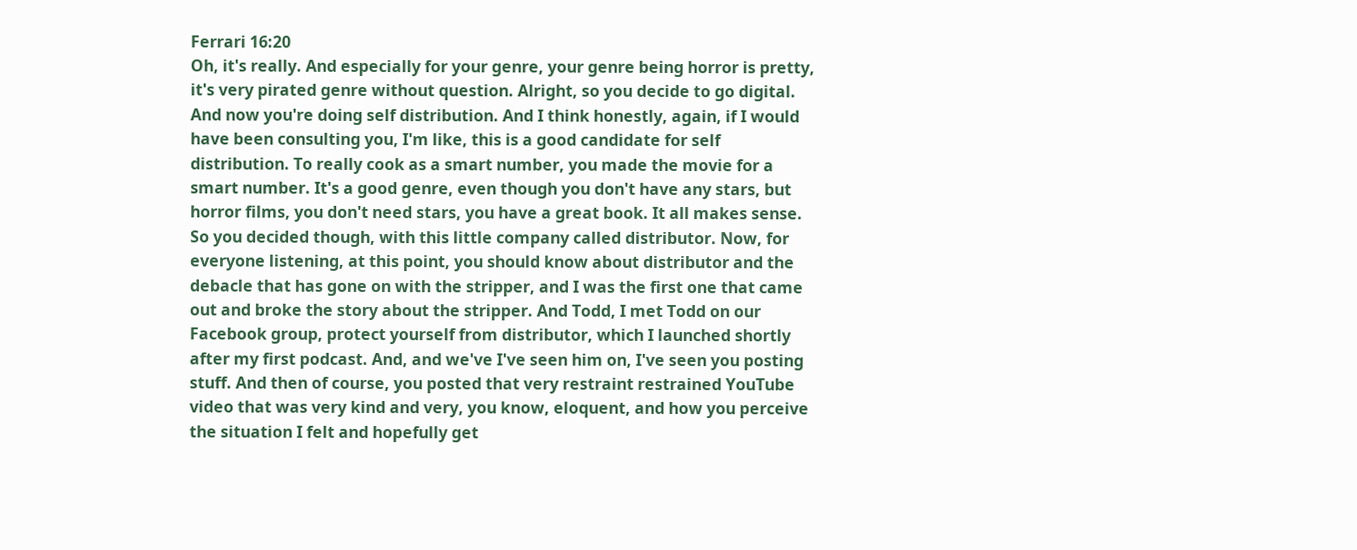Ferrari 16:20
Oh, it's really. And especially for your genre, your genre being horror is pretty, it's very pirated genre without question. Alright, so you decide to go digital. And now you're doing self distribution. And I think honestly, again, if I would have been consulting you, I'm like, this is a good candidate for self distribution. To really cook as a smart number, you made the movie for a smart number. It's a good genre, even though you don't have any stars, but horror films, you don't need stars, you have a great book. It all makes sense. So you decided though, with this little company called distributor. Now, for everyone listening, at this point, you should know about distributor and the debacle that has gone on with the stripper, and I was the first one that came out and broke the story about the stripper. And Todd, I met Todd on our Facebook group, protect yourself from distributor, which I launched shortly after my first podcast. And, and we've I've seen him on, I've seen you posting stuff. And then of course, you posted that very restraint restrained YouTube video that was very kind and very, you know, eloquent, and how you perceive the situation I felt and hopefully get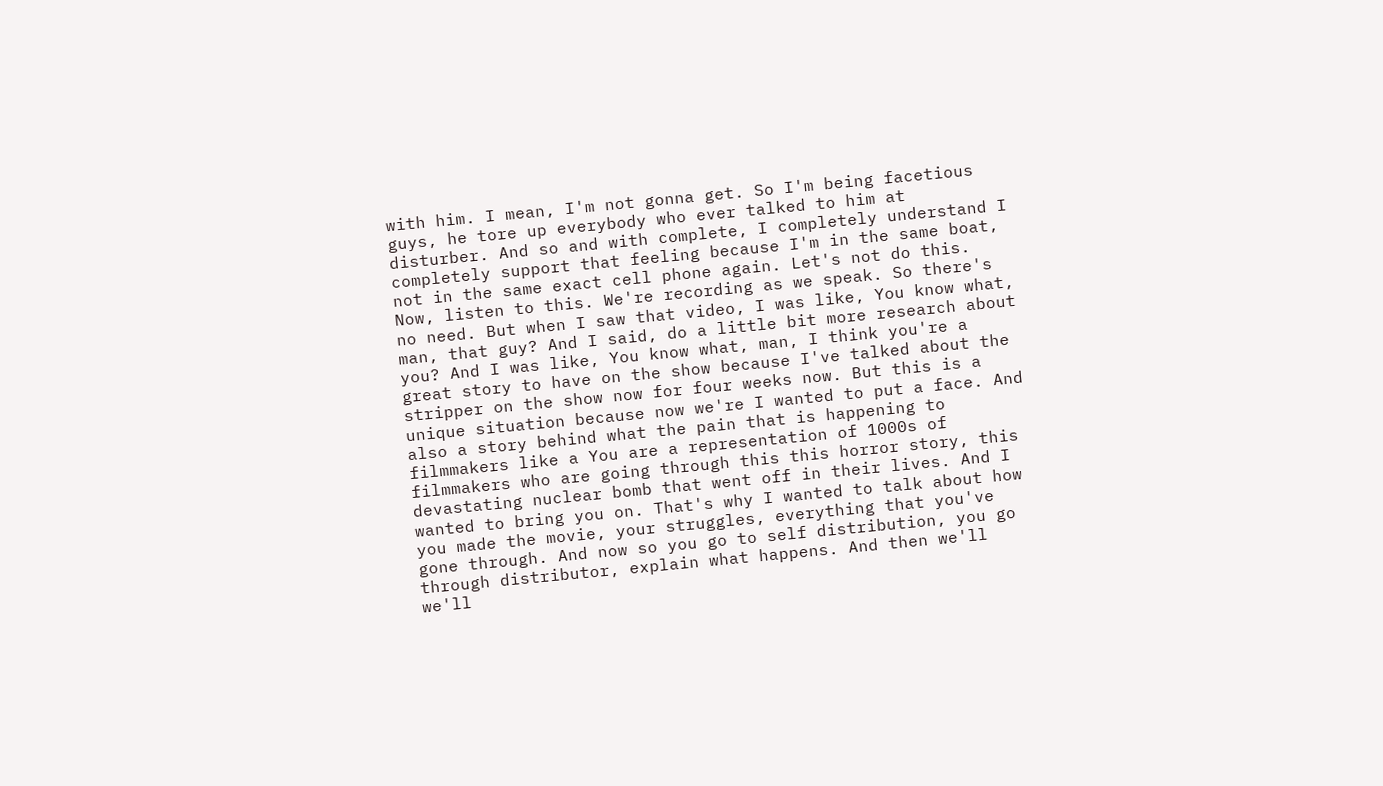with him. I mean, I'm not gonna get. So I'm being facetious guys, he tore up everybody who ever talked to him at disturber. And so and with complete, I completely understand I completely support that feeling because I'm in the same boat, not in the same exact cell phone again. Let's not do this. Now, listen to this. We're recording as we speak. So there's no need. But when I saw that video, I was like, You know what, man, that guy? And I said, do a little bit more research about you? And I was like, You know what, man, I think you're a great story to have on the show because I've talked about the stripper on the show now for four weeks now. But this is a unique situation because now we're I wanted to put a face. And also a story behind what the pain that is happening to filmmakers like a You are a representation of 1000s of filmmakers who are going through this this horror story, this devastating nuclear bomb that went off in their lives. And I wanted to bring you on. That's why I wanted to talk about how you made the movie, your struggles, everything that you've gone through. And now so you go to self distribution, you go through distributor, explain what happens. And then we'll we'll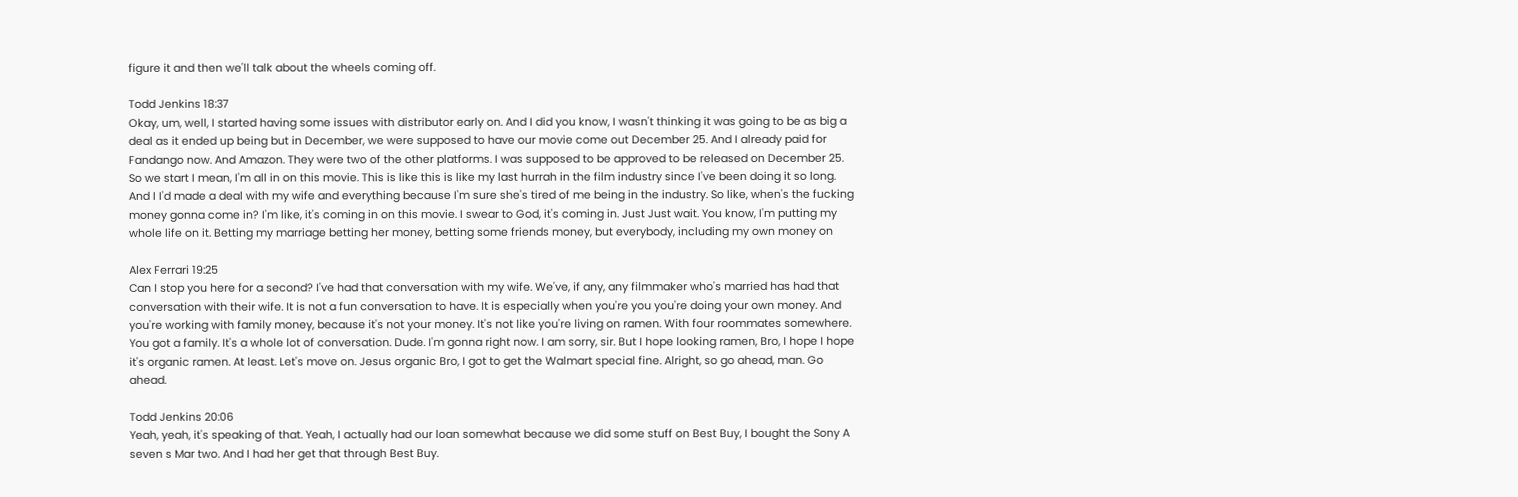figure it and then we'll talk about the wheels coming off.

Todd Jenkins 18:37
Okay, um, well, I started having some issues with distributor early on. And I did you know, I wasn't thinking it was going to be as big a deal as it ended up being but in December, we were supposed to have our movie come out December 25. And I already paid for Fandango now. And Amazon. They were two of the other platforms. I was supposed to be approved to be released on December 25. So we start I mean, I'm all in on this movie. This is like this is like my last hurrah in the film industry since I've been doing it so long. And I I'd made a deal with my wife and everything because I'm sure she's tired of me being in the industry. So like, when's the fucking money gonna come in? I'm like, it's coming in on this movie. I swear to God, it's coming in. Just Just wait. You know, I'm putting my whole life on it. Betting my marriage betting her money, betting some friends money, but everybody, including my own money on

Alex Ferrari 19:25
Can I stop you here for a second? I've had that conversation with my wife. We've, if any, any filmmaker who's married has had that conversation with their wife. It is not a fun conversation to have. It is especially when you're you you're doing your own money. And you're working with family money, because it's not your money. It's not like you're living on ramen. With four roommates somewhere. You got a family. It's a whole lot of conversation. Dude. I'm gonna right now. I am sorry, sir. But I hope looking ramen, Bro, I hope I hope it's organic ramen. At least. Let's move on. Jesus organic Bro, I got to get the Walmart special fine. Alright, so go ahead, man. Go ahead.

Todd Jenkins 20:06
Yeah, yeah, it's speaking of that. Yeah, I actually had our loan somewhat because we did some stuff on Best Buy, I bought the Sony A seven s Mar two. And I had her get that through Best Buy.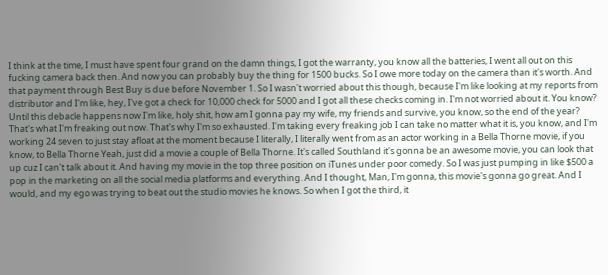I think at the time, I must have spent four grand on the damn things, I got the warranty, you know all the batteries, I went all out on this fucking camera back then. And now you can probably buy the thing for 1500 bucks. So I owe more today on the camera than it's worth. And that payment through Best Buy is due before November 1. So I wasn't worried about this though, because I'm like looking at my reports from distributor and I'm like, hey, I've got a check for 10,000 check for 5000 and I got all these checks coming in. I'm not worried about it. You know? Until this debacle happens now I'm like, holy shit, how am I gonna pay my wife, my friends and survive, you know, so the end of the year? That's what I'm freaking out now. That's why I'm so exhausted. I'm taking every freaking job I can take no matter what it is, you know, and I'm working 24 seven to just stay afloat at the moment because I literally, I literally went from as an actor working in a Bella Thorne movie, if you know, to Bella Thorne Yeah, just did a movie a couple of Bella Thorne. It's called Southland it's gonna be an awesome movie, you can look that up cuz I can't talk about it. And having my movie in the top three position on iTunes under poor comedy. So I was just pumping in like $500 a pop in the marketing on all the social media platforms and everything. And I thought, Man, I'm gonna, this movie's gonna go great. And I would, and my ego was trying to beat out the studio movies he knows. So when I got the third, it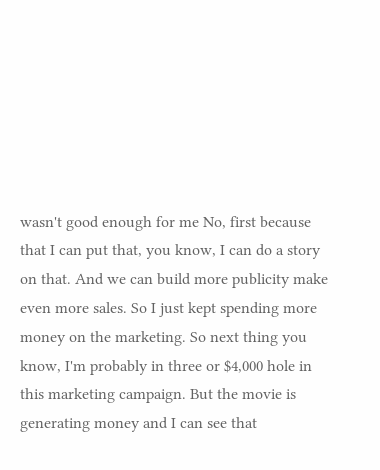wasn't good enough for me No, first because that I can put that, you know, I can do a story on that. And we can build more publicity make even more sales. So I just kept spending more money on the marketing. So next thing you know, I'm probably in three or $4,000 hole in this marketing campaign. But the movie is generating money and I can see that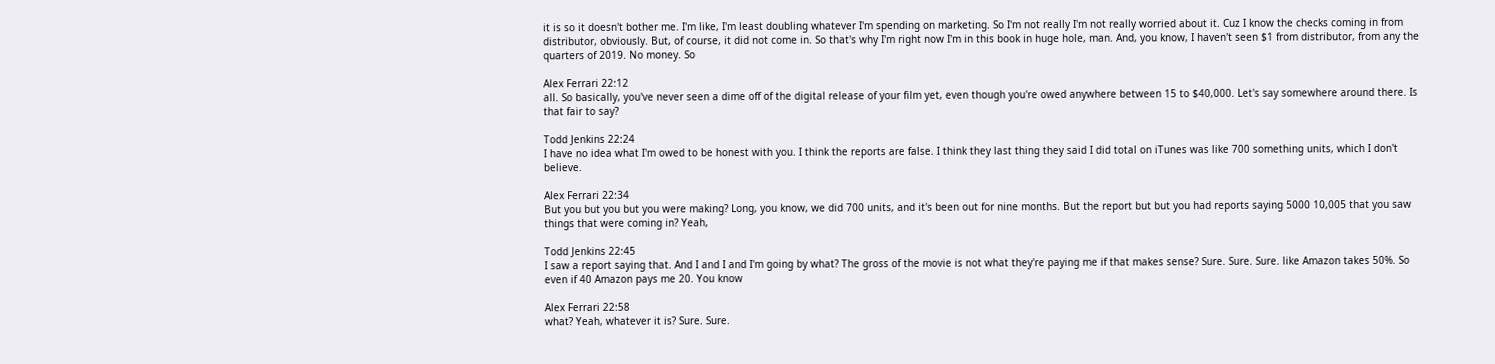it is so it doesn't bother me. I'm like, I'm least doubling whatever I'm spending on marketing. So I'm not really I'm not really worried about it. Cuz I know the checks coming in from distributor, obviously. But, of course, it did not come in. So that's why I'm right now I'm in this book in huge hole, man. And, you know, I haven't seen $1 from distributor, from any the quarters of 2019. No money. So

Alex Ferrari 22:12
all. So basically, you've never seen a dime off of the digital release of your film yet, even though you're owed anywhere between 15 to $40,000. Let's say somewhere around there. Is that fair to say?

Todd Jenkins 22:24
I have no idea what I'm owed to be honest with you. I think the reports are false. I think they last thing they said I did total on iTunes was like 700 something units, which I don't believe.

Alex Ferrari 22:34
But you but you but you were making? Long, you know, we did 700 units, and it's been out for nine months. But the report but but you had reports saying 5000 10,005 that you saw things that were coming in? Yeah,

Todd Jenkins 22:45
I saw a report saying that. And I and I and I'm going by what? The gross of the movie is not what they're paying me if that makes sense? Sure. Sure. Sure. like Amazon takes 50%. So even if 40 Amazon pays me 20. You know

Alex Ferrari 22:58
what? Yeah, whatever it is? Sure. Sure.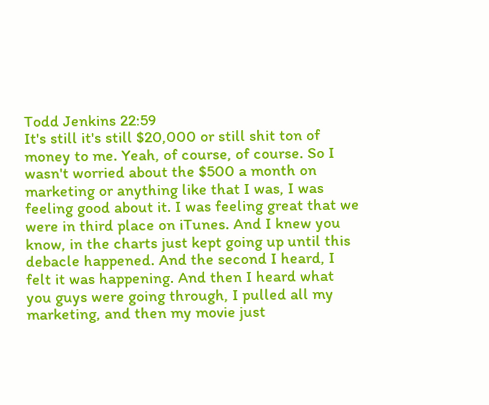Todd Jenkins 22:59
It's still it's still $20,000 or still shit ton of money to me. Yeah, of course, of course. So I wasn't worried about the $500 a month on marketing or anything like that I was, I was feeling good about it. I was feeling great that we were in third place on iTunes. And I knew you know, in the charts just kept going up until this debacle happened. And the second I heard, I felt it was happening. And then I heard what you guys were going through, I pulled all my marketing, and then my movie just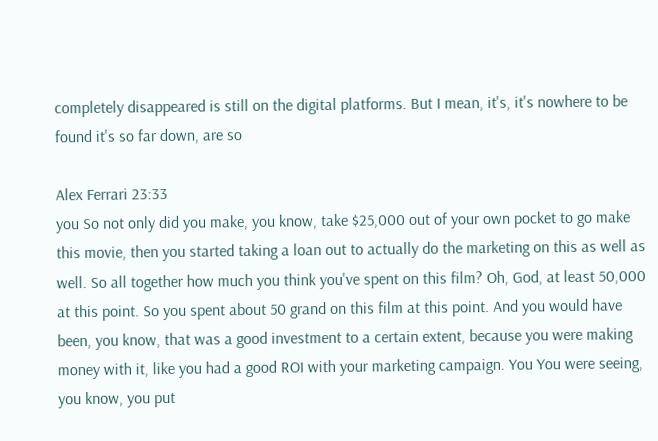completely disappeared is still on the digital platforms. But I mean, it's, it's nowhere to be found it's so far down, are so

Alex Ferrari 23:33
you So not only did you make, you know, take $25,000 out of your own pocket to go make this movie, then you started taking a loan out to actually do the marketing on this as well as well. So all together how much you think you've spent on this film? Oh, God, at least 50,000 at this point. So you spent about 50 grand on this film at this point. And you would have been, you know, that was a good investment to a certain extent, because you were making money with it, like you had a good ROI with your marketing campaign. You You were seeing, you know, you put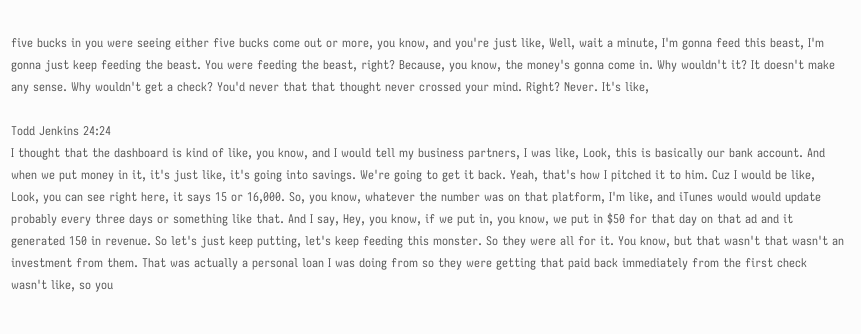five bucks in you were seeing either five bucks come out or more, you know, and you're just like, Well, wait a minute, I'm gonna feed this beast, I'm gonna just keep feeding the beast. You were feeding the beast, right? Because, you know, the money's gonna come in. Why wouldn't it? It doesn't make any sense. Why wouldn't get a check? You'd never that that thought never crossed your mind. Right? Never. It's like,

Todd Jenkins 24:24
I thought that the dashboard is kind of like, you know, and I would tell my business partners, I was like, Look, this is basically our bank account. And when we put money in it, it's just like, it's going into savings. We're going to get it back. Yeah, that's how I pitched it to him. Cuz I would be like, Look, you can see right here, it says 15 or 16,000. So, you know, whatever the number was on that platform, I'm like, and iTunes would would update probably every three days or something like that. And I say, Hey, you know, if we put in, you know, we put in $50 for that day on that ad and it generated 150 in revenue. So let's just keep putting, let's keep feeding this monster. So they were all for it. You know, but that wasn't that wasn't an investment from them. That was actually a personal loan I was doing from so they were getting that paid back immediately from the first check wasn't like, so you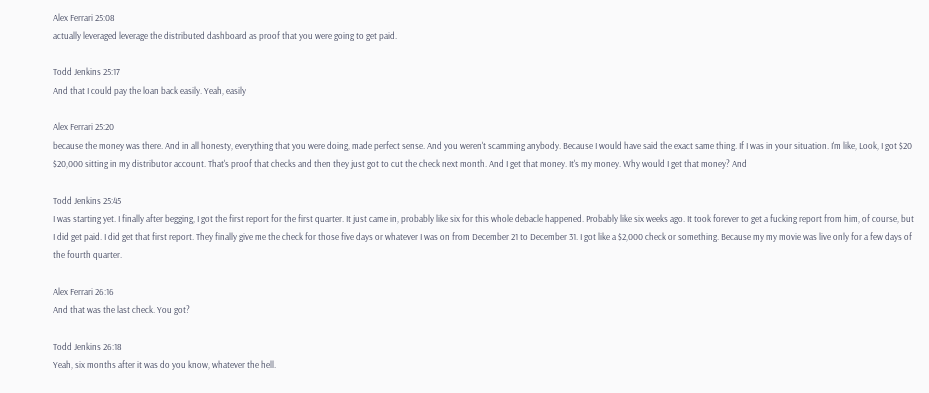Alex Ferrari 25:08
actually leveraged leverage the distributed dashboard as proof that you were going to get paid.

Todd Jenkins 25:17
And that I could pay the loan back easily. Yeah, easily

Alex Ferrari 25:20
because the money was there. And in all honesty, everything that you were doing, made perfect sense. And you weren't scamming anybody. Because I would have said the exact same thing. If I was in your situation. I'm like, Look, I got $20 $20,000 sitting in my distributor account. That's proof that checks and then they just got to cut the check next month. And I get that money. It's my money. Why would I get that money? And

Todd Jenkins 25:45
I was starting yet. I finally after begging, I got the first report for the first quarter. It just came in, probably like six for this whole debacle happened. Probably like six weeks ago. It took forever to get a fucking report from him, of course, but I did get paid. I did get that first report. They finally give me the check for those five days or whatever I was on from December 21 to December 31. I got like a $2,000 check or something. Because my my movie was live only for a few days of the fourth quarter.

Alex Ferrari 26:16
And that was the last check. You got?

Todd Jenkins 26:18
Yeah, six months after it was do you know, whatever the hell.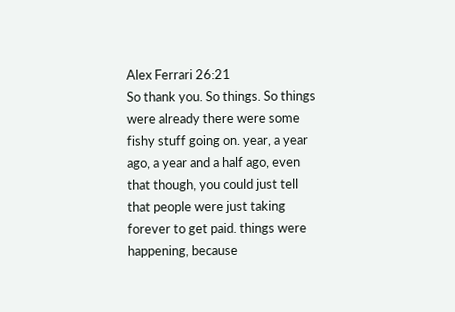Alex Ferrari 26:21
So thank you. So things. So things were already there were some fishy stuff going on. year, a year ago, a year and a half ago, even that though, you could just tell that people were just taking forever to get paid. things were happening, because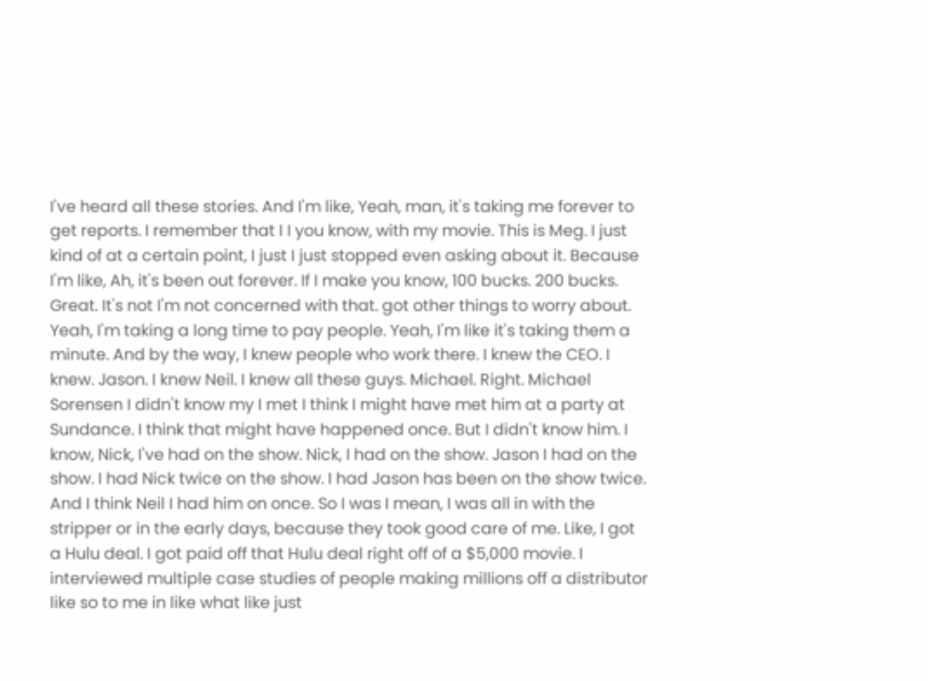I've heard all these stories. And I'm like, Yeah, man, it's taking me forever to get reports. I remember that I I you know, with my movie. This is Meg. I just kind of at a certain point, I just I just stopped even asking about it. Because I'm like, Ah, it's been out forever. If I make you know, 100 bucks. 200 bucks. Great. It's not I'm not concerned with that. got other things to worry about. Yeah, I'm taking a long time to pay people. Yeah, I'm like it's taking them a minute. And by the way, I knew people who work there. I knew the CEO. I knew. Jason. I knew Neil. I knew all these guys. Michael. Right. Michael Sorensen I didn't know my I met I think I might have met him at a party at Sundance. I think that might have happened once. But I didn't know him. I know, Nick, I've had on the show. Nick, I had on the show. Jason I had on the show. I had Nick twice on the show. I had Jason has been on the show twice. And I think Neil I had him on once. So I was I mean, I was all in with the stripper or in the early days, because they took good care of me. Like, I got a Hulu deal. I got paid off that Hulu deal right off of a $5,000 movie. I interviewed multiple case studies of people making millions off a distributor like so to me in like what like just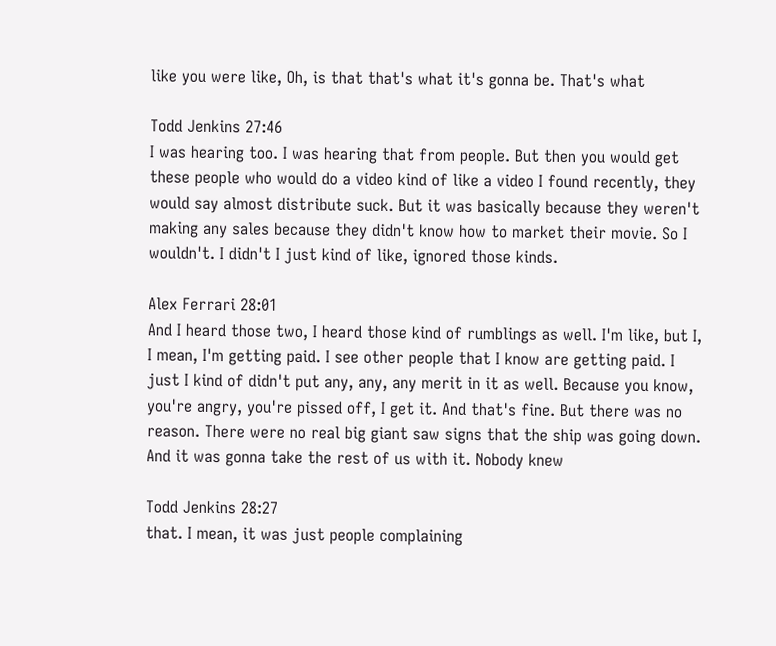like you were like, Oh, is that that's what it's gonna be. That's what

Todd Jenkins 27:46
I was hearing too. I was hearing that from people. But then you would get these people who would do a video kind of like a video I found recently, they would say almost distribute suck. But it was basically because they weren't making any sales because they didn't know how to market their movie. So I wouldn't. I didn't I just kind of like, ignored those kinds.

Alex Ferrari 28:01
And I heard those two, I heard those kind of rumblings as well. I'm like, but I, I mean, I'm getting paid. I see other people that I know are getting paid. I just I kind of didn't put any, any, any merit in it as well. Because you know, you're angry, you're pissed off, I get it. And that's fine. But there was no reason. There were no real big giant saw signs that the ship was going down. And it was gonna take the rest of us with it. Nobody knew

Todd Jenkins 28:27
that. I mean, it was just people complaining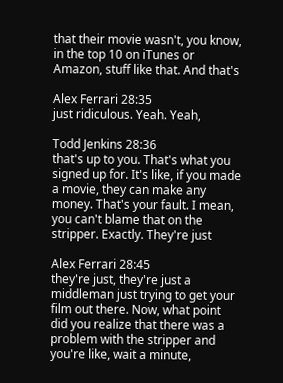that their movie wasn't, you know, in the top 10 on iTunes or Amazon, stuff like that. And that's

Alex Ferrari 28:35
just ridiculous. Yeah. Yeah,

Todd Jenkins 28:36
that's up to you. That's what you signed up for. It's like, if you made a movie, they can make any money. That's your fault. I mean, you can't blame that on the stripper. Exactly. They're just

Alex Ferrari 28:45
they're just, they're just a middleman just trying to get your film out there. Now, what point did you realize that there was a problem with the stripper and you're like, wait a minute,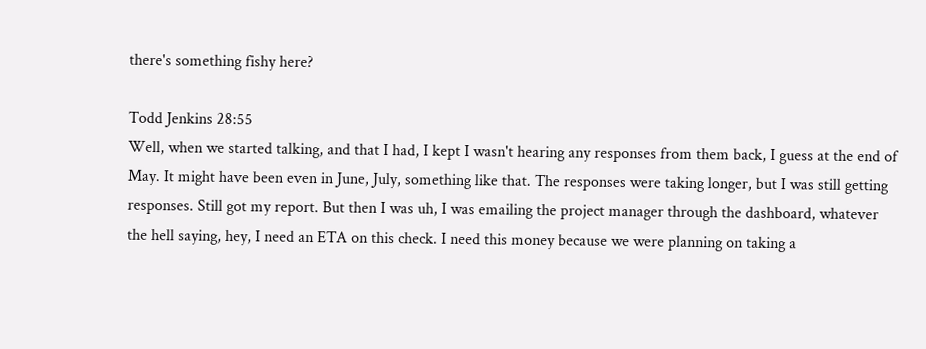there's something fishy here?

Todd Jenkins 28:55
Well, when we started talking, and that I had, I kept I wasn't hearing any responses from them back, I guess at the end of May. It might have been even in June, July, something like that. The responses were taking longer, but I was still getting responses. Still got my report. But then I was uh, I was emailing the project manager through the dashboard, whatever the hell saying, hey, I need an ETA on this check. I need this money because we were planning on taking a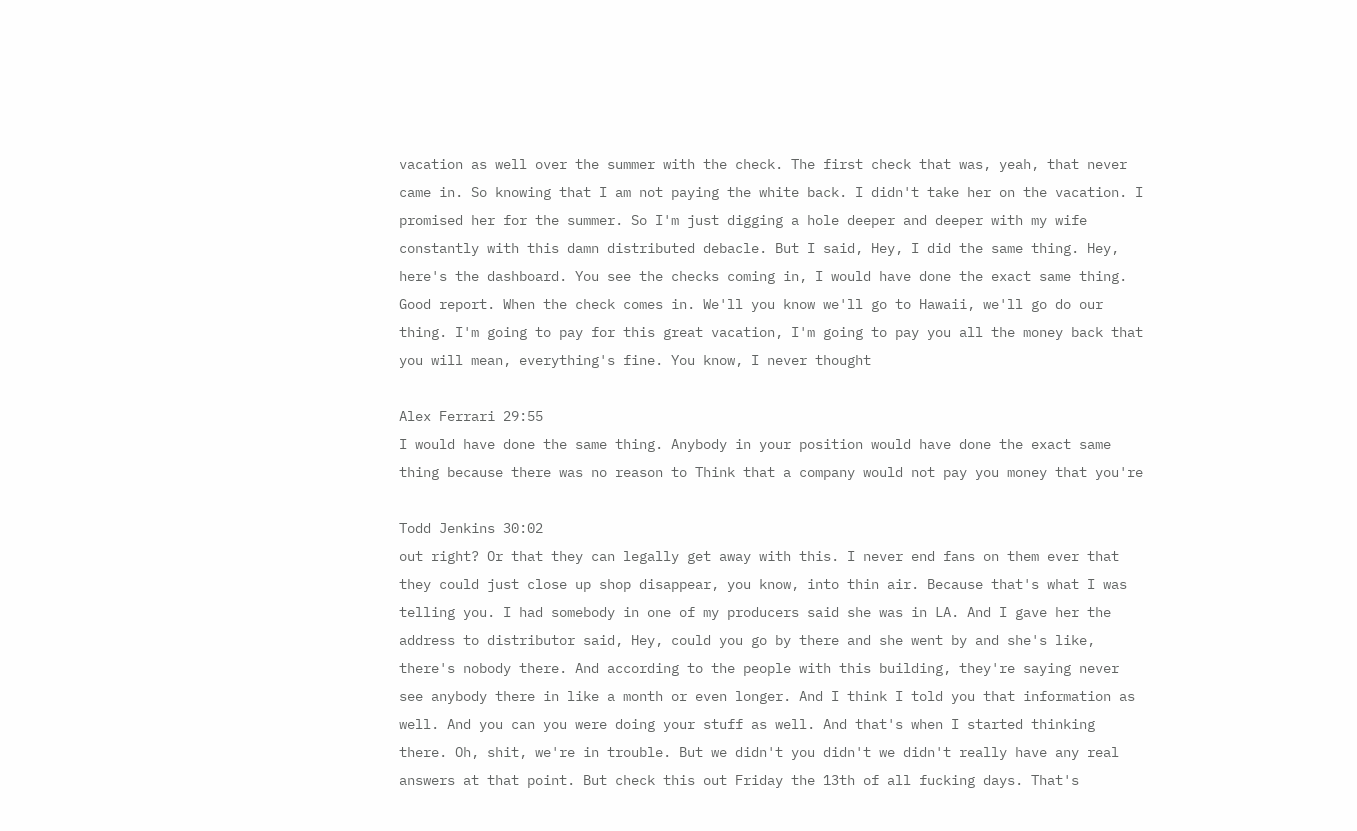vacation as well over the summer with the check. The first check that was, yeah, that never came in. So knowing that I am not paying the white back. I didn't take her on the vacation. I promised her for the summer. So I'm just digging a hole deeper and deeper with my wife constantly with this damn distributed debacle. But I said, Hey, I did the same thing. Hey, here's the dashboard. You see the checks coming in, I would have done the exact same thing. Good report. When the check comes in. We'll you know we'll go to Hawaii, we'll go do our thing. I'm going to pay for this great vacation, I'm going to pay you all the money back that you will mean, everything's fine. You know, I never thought

Alex Ferrari 29:55
I would have done the same thing. Anybody in your position would have done the exact same thing because there was no reason to Think that a company would not pay you money that you're

Todd Jenkins 30:02
out right? Or that they can legally get away with this. I never end fans on them ever that they could just close up shop disappear, you know, into thin air. Because that's what I was telling you. I had somebody in one of my producers said she was in LA. And I gave her the address to distributor said, Hey, could you go by there and she went by and she's like, there's nobody there. And according to the people with this building, they're saying never see anybody there in like a month or even longer. And I think I told you that information as well. And you can you were doing your stuff as well. And that's when I started thinking there. Oh, shit, we're in trouble. But we didn't you didn't we didn't really have any real answers at that point. But check this out Friday the 13th of all fucking days. That's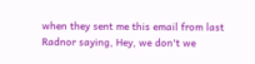when they sent me this email from last Radnor saying, Hey, we don't we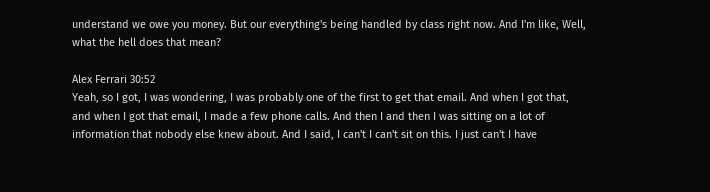understand we owe you money. But our everything's being handled by class right now. And I'm like, Well, what the hell does that mean?

Alex Ferrari 30:52
Yeah, so I got, I was wondering, I was probably one of the first to get that email. And when I got that, and when I got that email, I made a few phone calls. And then I and then I was sitting on a lot of information that nobody else knew about. And I said, I can't I can't sit on this. I just can't I have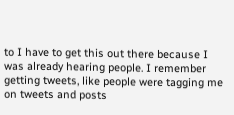to I have to get this out there because I was already hearing people. I remember getting tweets, like people were tagging me on tweets and posts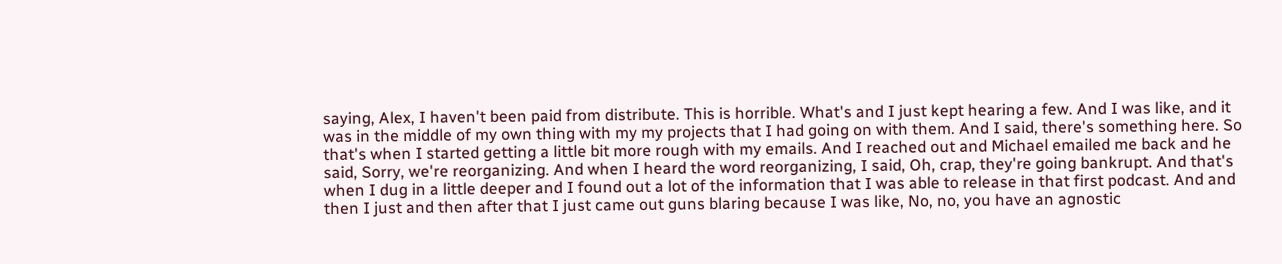saying, Alex, I haven't been paid from distribute. This is horrible. What's and I just kept hearing a few. And I was like, and it was in the middle of my own thing with my my projects that I had going on with them. And I said, there's something here. So that's when I started getting a little bit more rough with my emails. And I reached out and Michael emailed me back and he said, Sorry, we're reorganizing. And when I heard the word reorganizing, I said, Oh, crap, they're going bankrupt. And that's when I dug in a little deeper and I found out a lot of the information that I was able to release in that first podcast. And and then I just and then after that I just came out guns blaring because I was like, No, no, you have an agnostic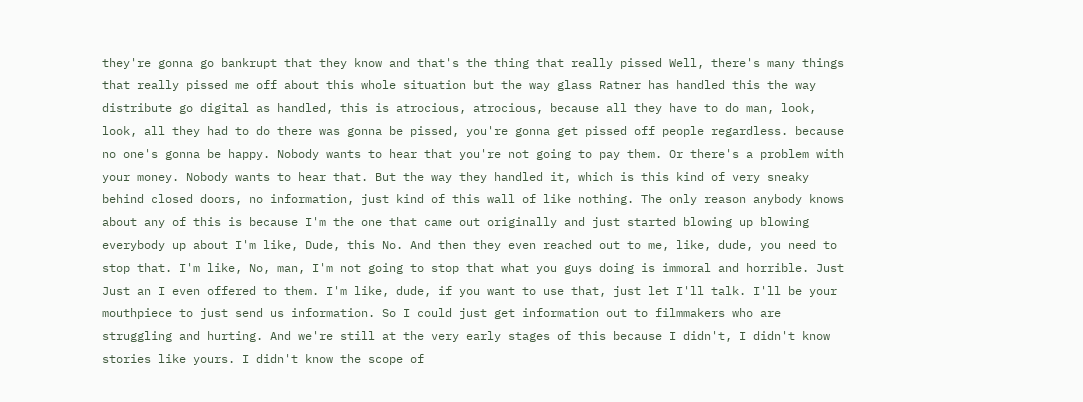they're gonna go bankrupt that they know and that's the thing that really pissed Well, there's many things that really pissed me off about this whole situation but the way glass Ratner has handled this the way distribute go digital as handled, this is atrocious, atrocious, because all they have to do man, look, look, all they had to do there was gonna be pissed, you're gonna get pissed off people regardless. because no one's gonna be happy. Nobody wants to hear that you're not going to pay them. Or there's a problem with your money. Nobody wants to hear that. But the way they handled it, which is this kind of very sneaky behind closed doors, no information, just kind of this wall of like nothing. The only reason anybody knows about any of this is because I'm the one that came out originally and just started blowing up blowing everybody up about I'm like, Dude, this No. And then they even reached out to me, like, dude, you need to stop that. I'm like, No, man, I'm not going to stop that what you guys doing is immoral and horrible. Just Just an I even offered to them. I'm like, dude, if you want to use that, just let I'll talk. I'll be your mouthpiece to just send us information. So I could just get information out to filmmakers who are struggling and hurting. And we're still at the very early stages of this because I didn't, I didn't know stories like yours. I didn't know the scope of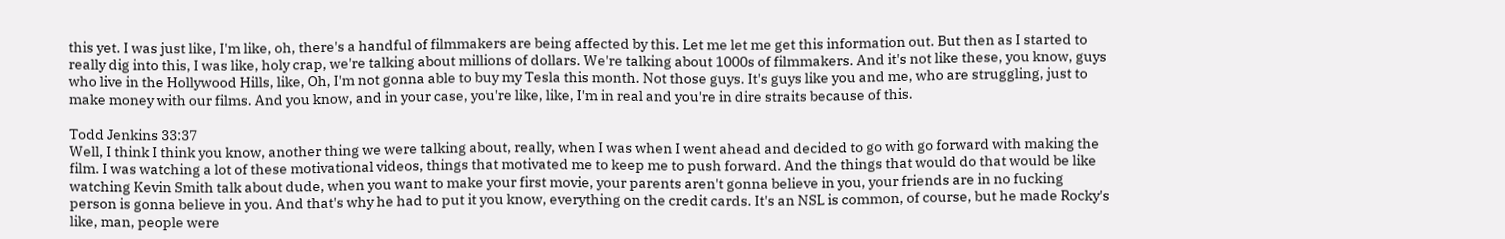this yet. I was just like, I'm like, oh, there's a handful of filmmakers are being affected by this. Let me let me get this information out. But then as I started to really dig into this, I was like, holy crap, we're talking about millions of dollars. We're talking about 1000s of filmmakers. And it's not like these, you know, guys who live in the Hollywood Hills, like, Oh, I'm not gonna able to buy my Tesla this month. Not those guys. It's guys like you and me, who are struggling, just to make money with our films. And you know, and in your case, you're like, like, I'm in real and you're in dire straits because of this.

Todd Jenkins 33:37
Well, I think I think you know, another thing we were talking about, really, when I was when I went ahead and decided to go with go forward with making the film. I was watching a lot of these motivational videos, things that motivated me to keep me to push forward. And the things that would do that would be like watching Kevin Smith talk about dude, when you want to make your first movie, your parents aren't gonna believe in you, your friends are in no fucking person is gonna believe in you. And that's why he had to put it you know, everything on the credit cards. It's an NSL is common, of course, but he made Rocky's like, man, people were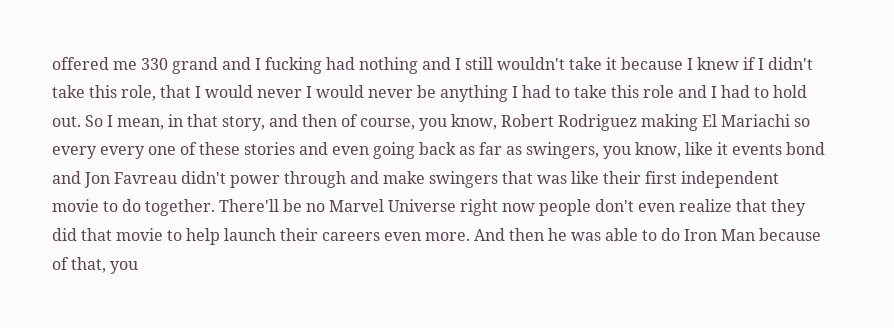offered me 330 grand and I fucking had nothing and I still wouldn't take it because I knew if I didn't take this role, that I would never I would never be anything I had to take this role and I had to hold out. So I mean, in that story, and then of course, you know, Robert Rodriguez making El Mariachi so every every one of these stories and even going back as far as swingers, you know, like it events bond and Jon Favreau didn't power through and make swingers that was like their first independent movie to do together. There'll be no Marvel Universe right now people don't even realize that they did that movie to help launch their careers even more. And then he was able to do Iron Man because of that, you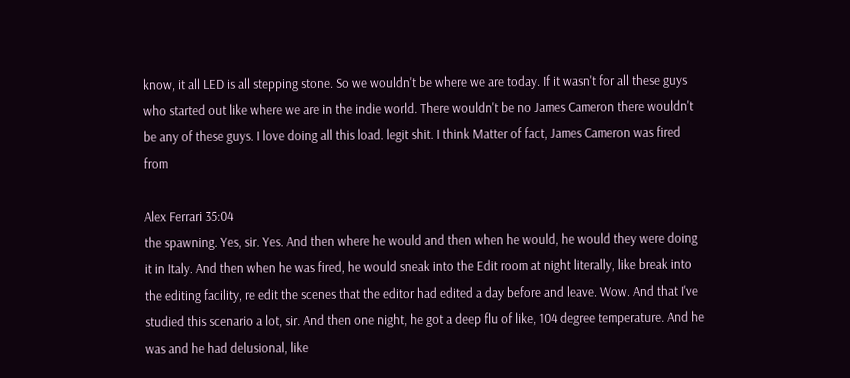know, it all LED is all stepping stone. So we wouldn't be where we are today. If it wasn't for all these guys who started out like where we are in the indie world. There wouldn't be no James Cameron there wouldn't be any of these guys. I love doing all this load. legit shit. I think Matter of fact, James Cameron was fired from

Alex Ferrari 35:04
the spawning. Yes, sir. Yes. And then where he would and then when he would, he would they were doing it in Italy. And then when he was fired, he would sneak into the Edit room at night literally, like break into the editing facility, re edit the scenes that the editor had edited a day before and leave. Wow. And that I've studied this scenario a lot, sir. And then one night, he got a deep flu of like, 104 degree temperature. And he was and he had delusional, like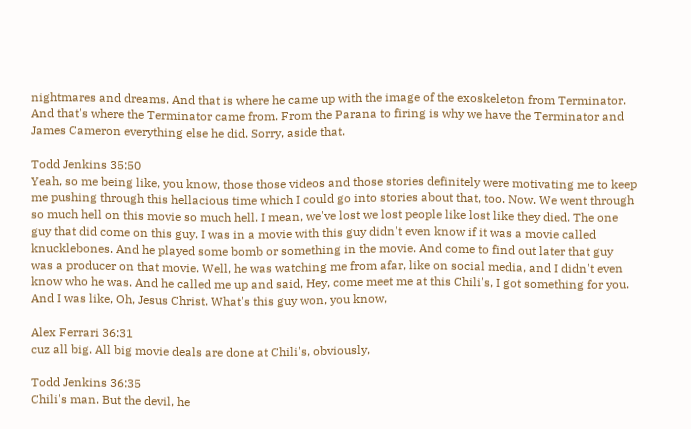nightmares and dreams. And that is where he came up with the image of the exoskeleton from Terminator. And that's where the Terminator came from. From the Parana to firing is why we have the Terminator and James Cameron everything else he did. Sorry, aside that.

Todd Jenkins 35:50
Yeah, so me being like, you know, those those videos and those stories definitely were motivating me to keep me pushing through this hellacious time which I could go into stories about that, too. Now. We went through so much hell on this movie so much hell. I mean, we've lost we lost people like lost like they died. The one guy that did come on this guy. I was in a movie with this guy didn't even know if it was a movie called knucklebones. And he played some bomb or something in the movie. And come to find out later that guy was a producer on that movie. Well, he was watching me from afar, like on social media, and I didn't even know who he was. And he called me up and said, Hey, come meet me at this Chili's, I got something for you. And I was like, Oh, Jesus Christ. What's this guy won, you know,

Alex Ferrari 36:31
cuz all big. All big movie deals are done at Chili's, obviously,

Todd Jenkins 36:35
Chili's man. But the devil, he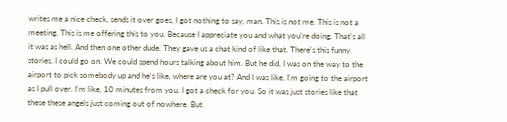writes me a nice check, sends it over goes, I got nothing to say, man. This is not me. This is not a meeting. This is me offering this to you. Because I appreciate you and what you're doing. That's all it was as hell. And then one other dude. They gave us a chat kind of like that. There's this funny stories. I could go on. We could spend hours talking about him. But he did, I was on the way to the airport to pick somebody up and he's like, where are you at? And I was like, I'm going to the airport as I pull over. I'm like, 10 minutes from you. I got a check for you. So it was just stories like that these these angels just coming out of nowhere. But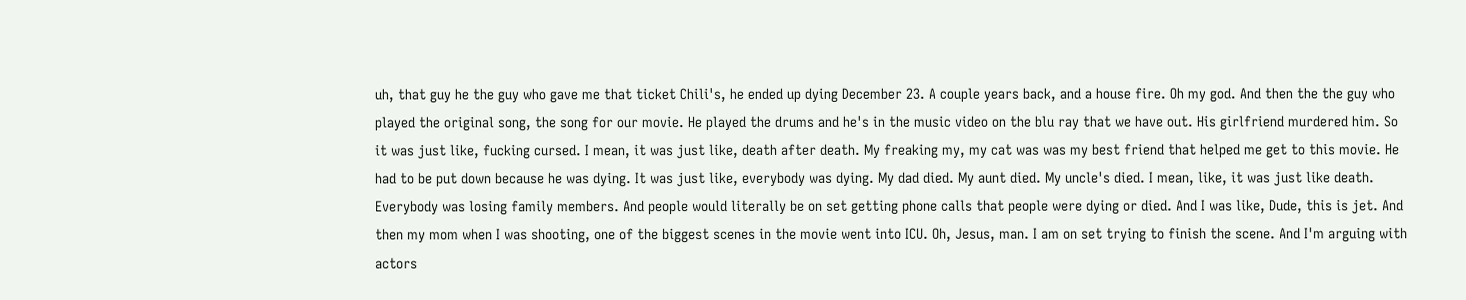uh, that guy he the guy who gave me that ticket Chili's, he ended up dying December 23. A couple years back, and a house fire. Oh my god. And then the the guy who played the original song, the song for our movie. He played the drums and he's in the music video on the blu ray that we have out. His girlfriend murdered him. So it was just like, fucking cursed. I mean, it was just like, death after death. My freaking my, my cat was was my best friend that helped me get to this movie. He had to be put down because he was dying. It was just like, everybody was dying. My dad died. My aunt died. My uncle's died. I mean, like, it was just like death. Everybody was losing family members. And people would literally be on set getting phone calls that people were dying or died. And I was like, Dude, this is jet. And then my mom when I was shooting, one of the biggest scenes in the movie went into ICU. Oh, Jesus, man. I am on set trying to finish the scene. And I'm arguing with actors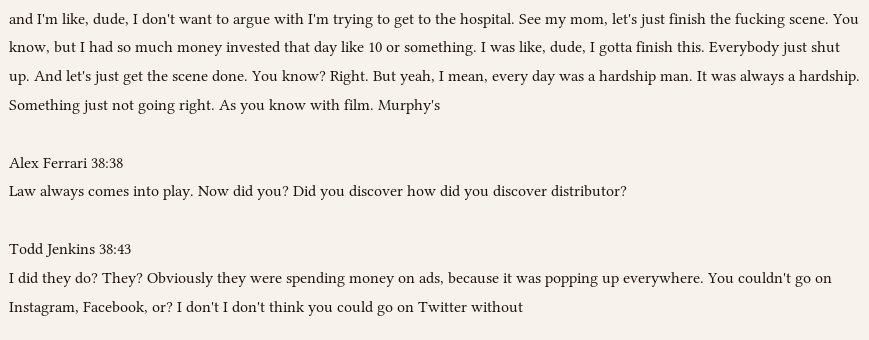and I'm like, dude, I don't want to argue with I'm trying to get to the hospital. See my mom, let's just finish the fucking scene. You know, but I had so much money invested that day like 10 or something. I was like, dude, I gotta finish this. Everybody just shut up. And let's just get the scene done. You know? Right. But yeah, I mean, every day was a hardship man. It was always a hardship. Something just not going right. As you know with film. Murphy's

Alex Ferrari 38:38
Law always comes into play. Now did you? Did you discover how did you discover distributor?

Todd Jenkins 38:43
I did they do? They? Obviously they were spending money on ads, because it was popping up everywhere. You couldn't go on Instagram, Facebook, or? I don't I don't think you could go on Twitter without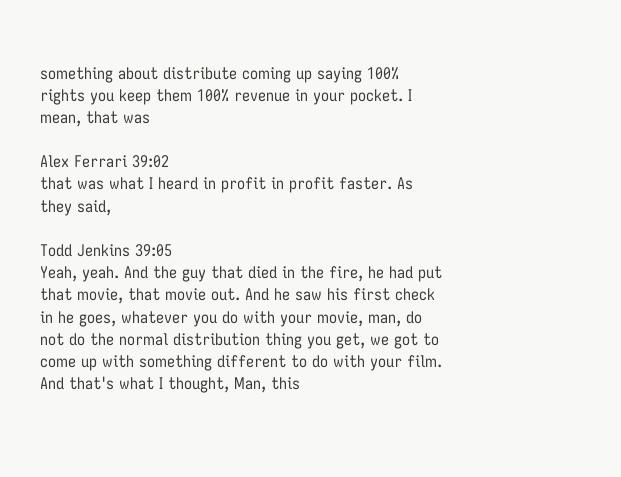something about distribute coming up saying 100% rights you keep them 100% revenue in your pocket. I mean, that was

Alex Ferrari 39:02
that was what I heard in profit in profit faster. As they said,

Todd Jenkins 39:05
Yeah, yeah. And the guy that died in the fire, he had put that movie, that movie out. And he saw his first check in he goes, whatever you do with your movie, man, do not do the normal distribution thing you get, we got to come up with something different to do with your film. And that's what I thought, Man, this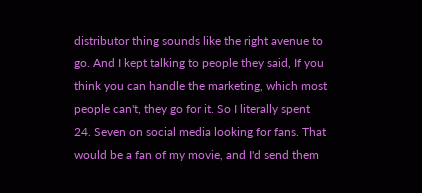distributor thing sounds like the right avenue to go. And I kept talking to people they said, If you think you can handle the marketing, which most people can't, they go for it. So I literally spent 24. Seven on social media looking for fans. That would be a fan of my movie, and I'd send them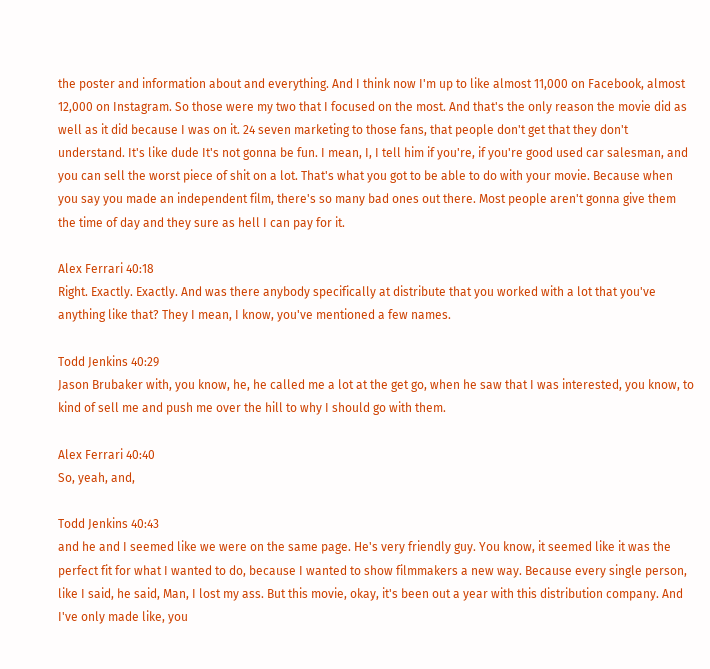the poster and information about and everything. And I think now I'm up to like almost 11,000 on Facebook, almost 12,000 on Instagram. So those were my two that I focused on the most. And that's the only reason the movie did as well as it did because I was on it. 24 seven marketing to those fans, that people don't get that they don't understand. It's like dude It's not gonna be fun. I mean, I, I tell him if you're, if you're good used car salesman, and you can sell the worst piece of shit on a lot. That's what you got to be able to do with your movie. Because when you say you made an independent film, there's so many bad ones out there. Most people aren't gonna give them the time of day and they sure as hell I can pay for it.

Alex Ferrari 40:18
Right. Exactly. Exactly. And was there anybody specifically at distribute that you worked with a lot that you've anything like that? They I mean, I know, you've mentioned a few names.

Todd Jenkins 40:29
Jason Brubaker with, you know, he, he called me a lot at the get go, when he saw that I was interested, you know, to kind of sell me and push me over the hill to why I should go with them.

Alex Ferrari 40:40
So, yeah, and,

Todd Jenkins 40:43
and he and I seemed like we were on the same page. He's very friendly guy. You know, it seemed like it was the perfect fit for what I wanted to do, because I wanted to show filmmakers a new way. Because every single person, like I said, he said, Man, I lost my ass. But this movie, okay, it's been out a year with this distribution company. And I've only made like, you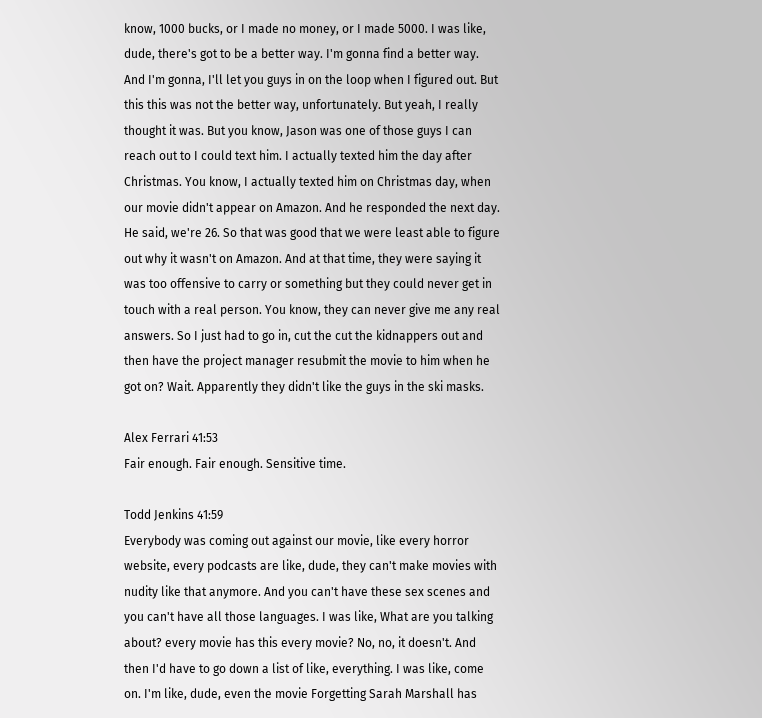know, 1000 bucks, or I made no money, or I made 5000. I was like, dude, there's got to be a better way. I'm gonna find a better way. And I'm gonna, I'll let you guys in on the loop when I figured out. But this this was not the better way, unfortunately. But yeah, I really thought it was. But you know, Jason was one of those guys I can reach out to I could text him. I actually texted him the day after Christmas. You know, I actually texted him on Christmas day, when our movie didn't appear on Amazon. And he responded the next day. He said, we're 26. So that was good that we were least able to figure out why it wasn't on Amazon. And at that time, they were saying it was too offensive to carry or something but they could never get in touch with a real person. You know, they can never give me any real answers. So I just had to go in, cut the cut the kidnappers out and then have the project manager resubmit the movie to him when he got on? Wait. Apparently they didn't like the guys in the ski masks.

Alex Ferrari 41:53
Fair enough. Fair enough. Sensitive time.

Todd Jenkins 41:59
Everybody was coming out against our movie, like every horror website, every podcasts are like, dude, they can't make movies with nudity like that anymore. And you can't have these sex scenes and you can't have all those languages. I was like, What are you talking about? every movie has this every movie? No, no, it doesn't. And then I'd have to go down a list of like, everything. I was like, come on. I'm like, dude, even the movie Forgetting Sarah Marshall has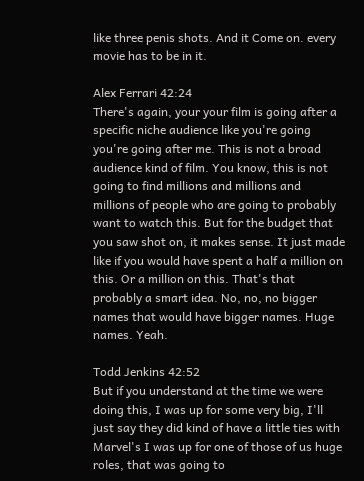like three penis shots. And it Come on. every movie has to be in it.

Alex Ferrari 42:24
There's again, your your film is going after a specific niche audience like you're going you're going after me. This is not a broad audience kind of film. You know, this is not going to find millions and millions and millions of people who are going to probably want to watch this. But for the budget that you saw shot on, it makes sense. It just made like if you would have spent a half a million on this. Or a million on this. That's that probably a smart idea. No, no, no bigger names that would have bigger names. Huge names. Yeah.

Todd Jenkins 42:52
But if you understand at the time we were doing this, I was up for some very big, I'll just say they did kind of have a little ties with Marvel's I was up for one of those of us huge roles, that was going to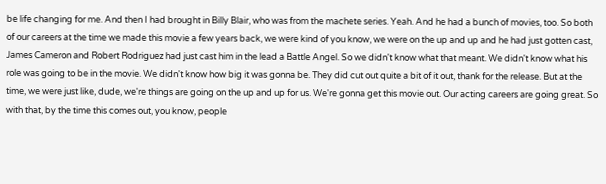be life changing for me. And then I had brought in Billy Blair, who was from the machete series. Yeah. And he had a bunch of movies, too. So both of our careers at the time we made this movie a few years back, we were kind of you know, we were on the up and up and he had just gotten cast, James Cameron and Robert Rodriguez had just cast him in the lead a Battle Angel. So we didn't know what that meant. We didn't know what his role was going to be in the movie. We didn't know how big it was gonna be. They did cut out quite a bit of it out, thank for the release. But at the time, we were just like, dude, we're things are going on the up and up for us. We're gonna get this movie out. Our acting careers are going great. So with that, by the time this comes out, you know, people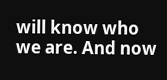will know who we are. And now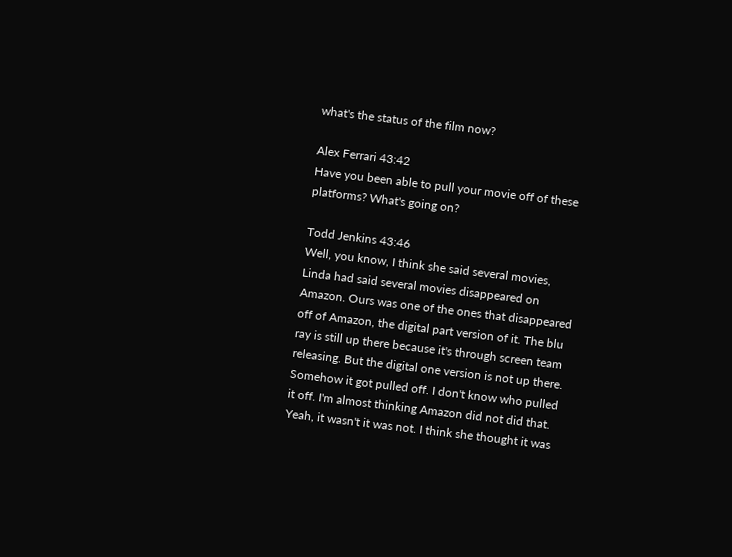what's the status of the film now?

Alex Ferrari 43:42
Have you been able to pull your movie off of these platforms? What's going on?

Todd Jenkins 43:46
Well, you know, I think she said several movies, Linda had said several movies disappeared on Amazon. Ours was one of the ones that disappeared off of Amazon, the digital part version of it. The blu ray is still up there because it's through screen team releasing. But the digital one version is not up there. Somehow it got pulled off. I don't know who pulled it off. I'm almost thinking Amazon did not did that. Yeah, it wasn't it was not. I think she thought it was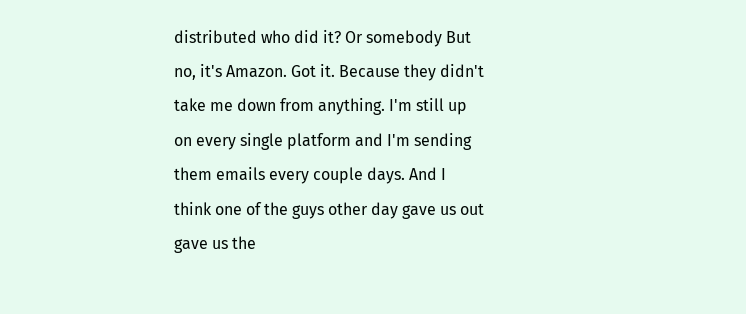distributed who did it? Or somebody But no, it's Amazon. Got it. Because they didn't take me down from anything. I'm still up on every single platform and I'm sending them emails every couple days. And I think one of the guys other day gave us out gave us the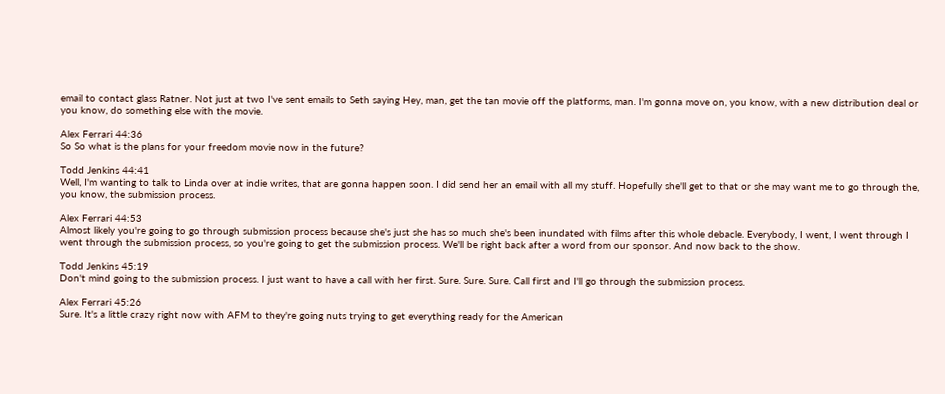email to contact glass Ratner. Not just at two I've sent emails to Seth saying Hey, man, get the tan movie off the platforms, man. I'm gonna move on, you know, with a new distribution deal or you know, do something else with the movie.

Alex Ferrari 44:36
So So what is the plans for your freedom movie now in the future?

Todd Jenkins 44:41
Well, I'm wanting to talk to Linda over at indie writes, that are gonna happen soon. I did send her an email with all my stuff. Hopefully she'll get to that or she may want me to go through the, you know, the submission process.

Alex Ferrari 44:53
Almost likely you're going to go through submission process because she's just she has so much she's been inundated with films after this whole debacle. Everybody, I went, I went through I went through the submission process, so you're going to get the submission process. We'll be right back after a word from our sponsor. And now back to the show.

Todd Jenkins 45:19
Don't mind going to the submission process. I just want to have a call with her first. Sure. Sure. Sure. Call first and I'll go through the submission process.

Alex Ferrari 45:26
Sure. It's a little crazy right now with AFM to they're going nuts trying to get everything ready for the American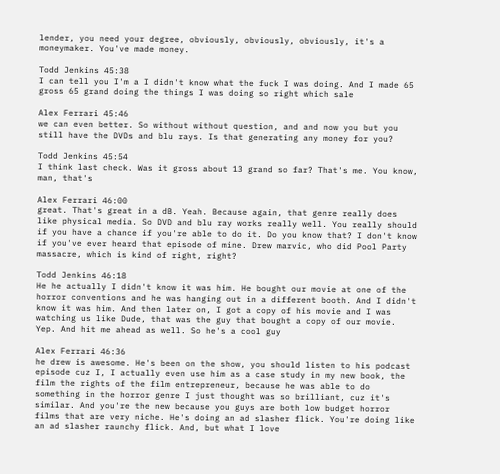lender, you need your degree, obviously, obviously, obviously, it's a moneymaker. You've made money.

Todd Jenkins 45:38
I can tell you I'm a I didn't know what the fuck I was doing. And I made 65 gross 65 grand doing the things I was doing so right which sale

Alex Ferrari 45:46
we can even better. So without without question, and and now you but you still have the DVDs and blu rays. Is that generating any money for you?

Todd Jenkins 45:54
I think last check. Was it gross about 13 grand so far? That's me. You know, man, that's

Alex Ferrari 46:00
great. That's great in a dB. Yeah. Because again, that genre really does like physical media. So DVD and blu ray works really well. You really should if you have a chance if you're able to do it. Do you know that? I don't know if you've ever heard that episode of mine. Drew marvic, who did Pool Party massacre, which is kind of right, right?

Todd Jenkins 46:18
He he actually I didn't know it was him. He bought our movie at one of the horror conventions and he was hanging out in a different booth. And I didn't know it was him. And then later on, I got a copy of his movie and I was watching us like Dude, that was the guy that bought a copy of our movie. Yep. And hit me ahead as well. So he's a cool guy

Alex Ferrari 46:36
he drew is awesome. He's been on the show, you should listen to his podcast episode cuz I, I actually even use him as a case study in my new book, the film the rights of the film entrepreneur, because he was able to do something in the horror genre I just thought was so brilliant, cuz it's similar. And you're the new because you guys are both low budget horror films that are very niche. He's doing an ad slasher flick. You're doing like an ad slasher raunchy flick. And, but what I love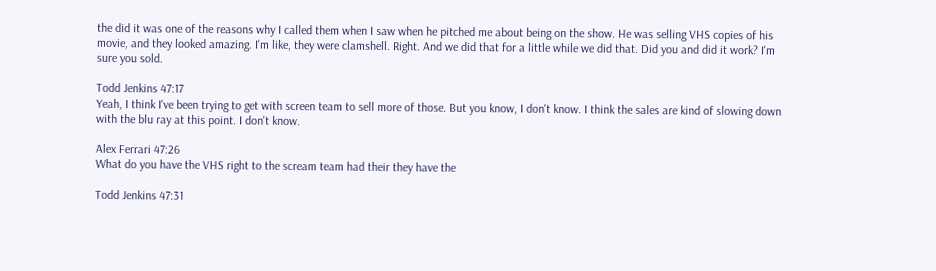the did it was one of the reasons why I called them when I saw when he pitched me about being on the show. He was selling VHS copies of his movie, and they looked amazing. I'm like, they were clamshell. Right. And we did that for a little while we did that. Did you and did it work? I'm sure you sold.

Todd Jenkins 47:17
Yeah, I think I've been trying to get with screen team to sell more of those. But you know, I don't know. I think the sales are kind of slowing down with the blu ray at this point. I don't know.

Alex Ferrari 47:26
What do you have the VHS right to the scream team had their they have the

Todd Jenkins 47:31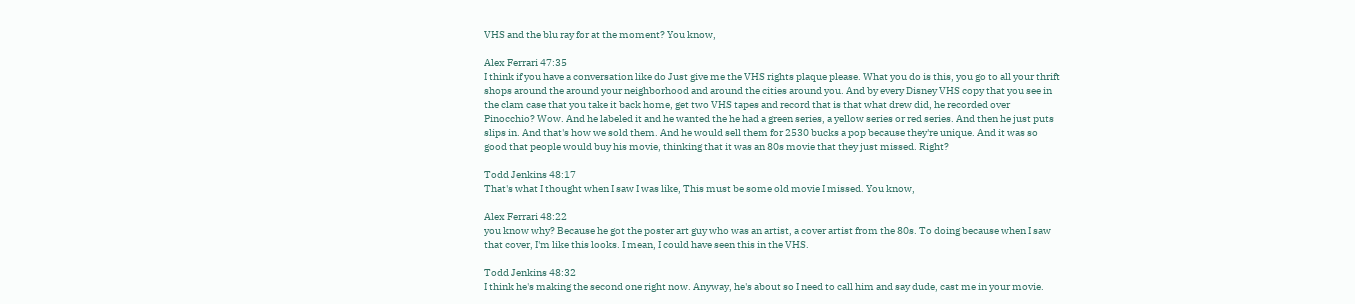VHS and the blu ray for at the moment? You know,

Alex Ferrari 47:35
I think if you have a conversation like do Just give me the VHS rights plaque please. What you do is this, you go to all your thrift shops around the around your neighborhood and around the cities around you. And by every Disney VHS copy that you see in the clam case that you take it back home, get two VHS tapes and record that is that what drew did, he recorded over Pinocchio? Wow. And he labeled it and he wanted the he had a green series, a yellow series or red series. And then he just puts slips in. And that's how we sold them. And he would sell them for 2530 bucks a pop because they're unique. And it was so good that people would buy his movie, thinking that it was an 80s movie that they just missed. Right?

Todd Jenkins 48:17
That's what I thought when I saw I was like, This must be some old movie I missed. You know,

Alex Ferrari 48:22
you know why? Because he got the poster art guy who was an artist, a cover artist from the 80s. To doing because when I saw that cover, I'm like this looks. I mean, I could have seen this in the VHS.

Todd Jenkins 48:32
I think he's making the second one right now. Anyway, he's about so I need to call him and say dude, cast me in your movie.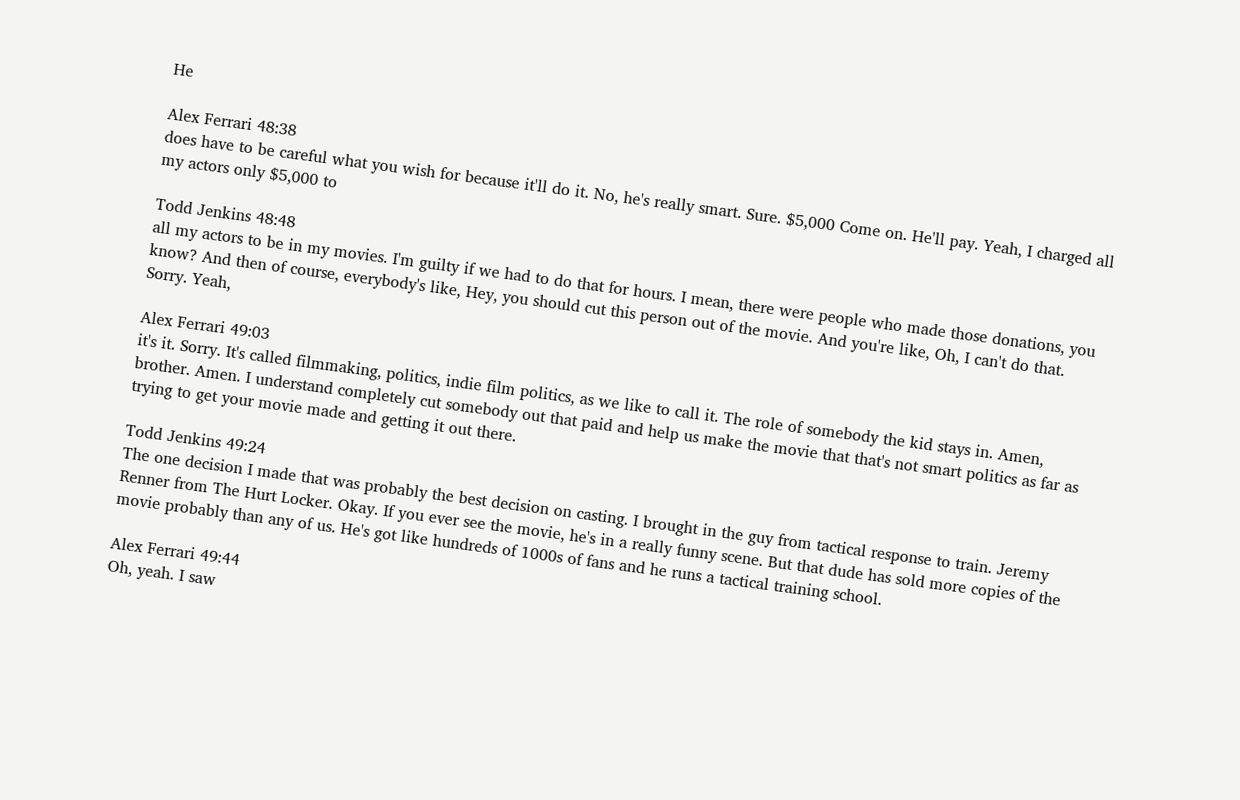He

Alex Ferrari 48:38
does have to be careful what you wish for because it'll do it. No, he's really smart. Sure. $5,000 Come on. He'll pay. Yeah, I charged all my actors only $5,000 to

Todd Jenkins 48:48
all my actors to be in my movies. I'm guilty if we had to do that for hours. I mean, there were people who made those donations, you know? And then of course, everybody's like, Hey, you should cut this person out of the movie. And you're like, Oh, I can't do that. Sorry. Yeah,

Alex Ferrari 49:03
it's it. Sorry. It's called filmmaking, politics, indie film politics, as we like to call it. The role of somebody the kid stays in. Amen, brother. Amen. I understand completely cut somebody out that paid and help us make the movie that that's not smart politics as far as trying to get your movie made and getting it out there.

Todd Jenkins 49:24
The one decision I made that was probably the best decision on casting. I brought in the guy from tactical response to train. Jeremy Renner from The Hurt Locker. Okay. If you ever see the movie, he's in a really funny scene. But that dude has sold more copies of the movie probably than any of us. He's got like hundreds of 1000s of fans and he runs a tactical training school.

Alex Ferrari 49:44
Oh, yeah. I saw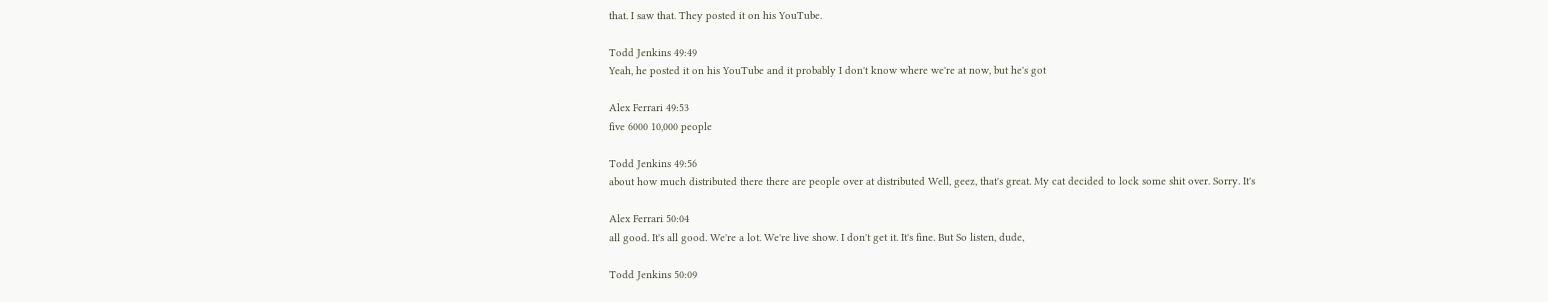that. I saw that. They posted it on his YouTube.

Todd Jenkins 49:49
Yeah, he posted it on his YouTube and it probably I don't know where we're at now, but he's got

Alex Ferrari 49:53
five 6000 10,000 people

Todd Jenkins 49:56
about how much distributed there there are people over at distributed Well, geez, that's great. My cat decided to lock some shit over. Sorry. It's

Alex Ferrari 50:04
all good. It's all good. We're a lot. We're live show. I don't get it. It's fine. But So listen, dude,

Todd Jenkins 50:09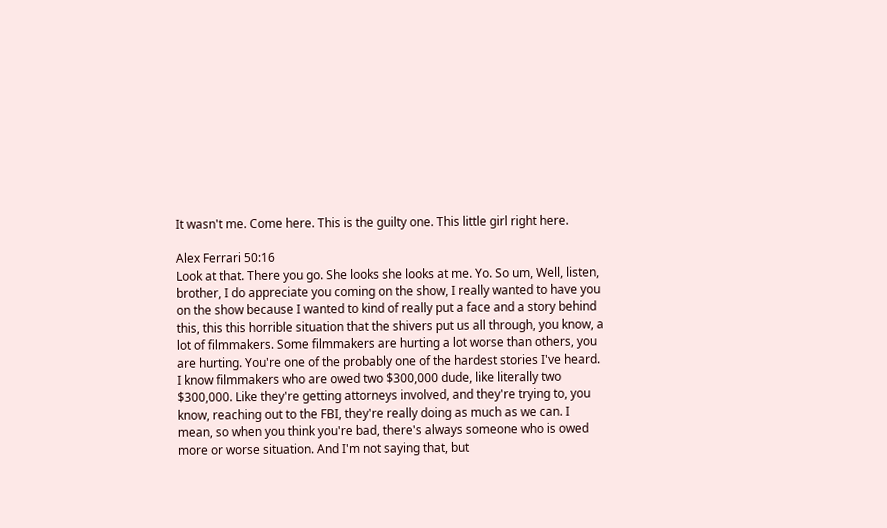It wasn't me. Come here. This is the guilty one. This little girl right here.

Alex Ferrari 50:16
Look at that. There you go. She looks she looks at me. Yo. So um, Well, listen, brother, I do appreciate you coming on the show, I really wanted to have you on the show because I wanted to kind of really put a face and a story behind this, this this horrible situation that the shivers put us all through, you know, a lot of filmmakers. Some filmmakers are hurting a lot worse than others, you are hurting. You're one of the probably one of the hardest stories I've heard. I know filmmakers who are owed two $300,000 dude, like literally two $300,000. Like they're getting attorneys involved, and they're trying to, you know, reaching out to the FBI, they're really doing as much as we can. I mean, so when you think you're bad, there's always someone who is owed more or worse situation. And I'm not saying that, but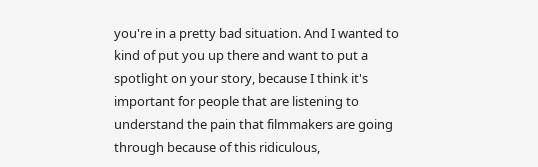you're in a pretty bad situation. And I wanted to kind of put you up there and want to put a spotlight on your story, because I think it's important for people that are listening to understand the pain that filmmakers are going through because of this ridiculous,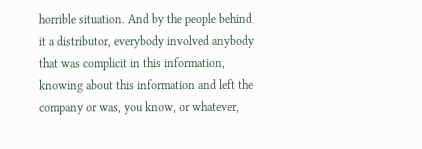horrible situation. And by the people behind it a distributor, everybody involved anybody that was complicit in this information, knowing about this information and left the company or was, you know, or whatever,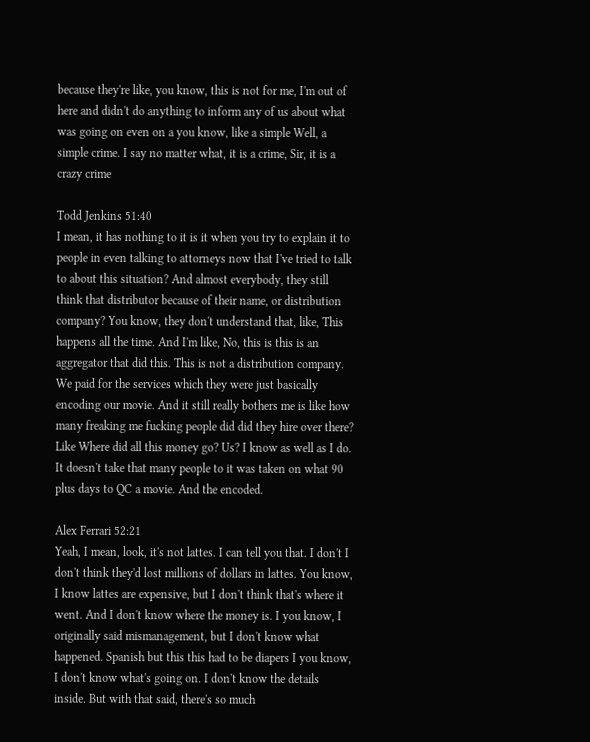because they're like, you know, this is not for me, I'm out of here and didn't do anything to inform any of us about what was going on even on a you know, like a simple Well, a simple crime. I say no matter what, it is a crime, Sir, it is a crazy crime

Todd Jenkins 51:40
I mean, it has nothing to it is it when you try to explain it to people in even talking to attorneys now that I've tried to talk to about this situation? And almost everybody, they still think that distributor because of their name, or distribution company? You know, they don't understand that, like, This happens all the time. And I'm like, No, this is this is an aggregator that did this. This is not a distribution company. We paid for the services which they were just basically encoding our movie. And it still really bothers me is like how many freaking me fucking people did did they hire over there? Like Where did all this money go? Us? I know as well as I do. It doesn't take that many people to it was taken on what 90 plus days to QC a movie. And the encoded.

Alex Ferrari 52:21
Yeah, I mean, look, it's not lattes. I can tell you that. I don't I don't think they'd lost millions of dollars in lattes. You know, I know lattes are expensive, but I don't think that's where it went. And I don't know where the money is. I you know, I originally said mismanagement, but I don't know what happened. Spanish but this this had to be diapers I you know, I don't know what's going on. I don't know the details inside. But with that said, there's so much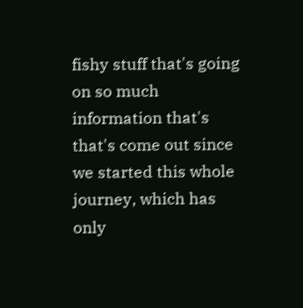fishy stuff that's going on so much information that's that's come out since we started this whole journey, which has only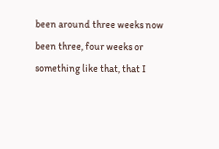been around three weeks now been three, four weeks or something like that, that I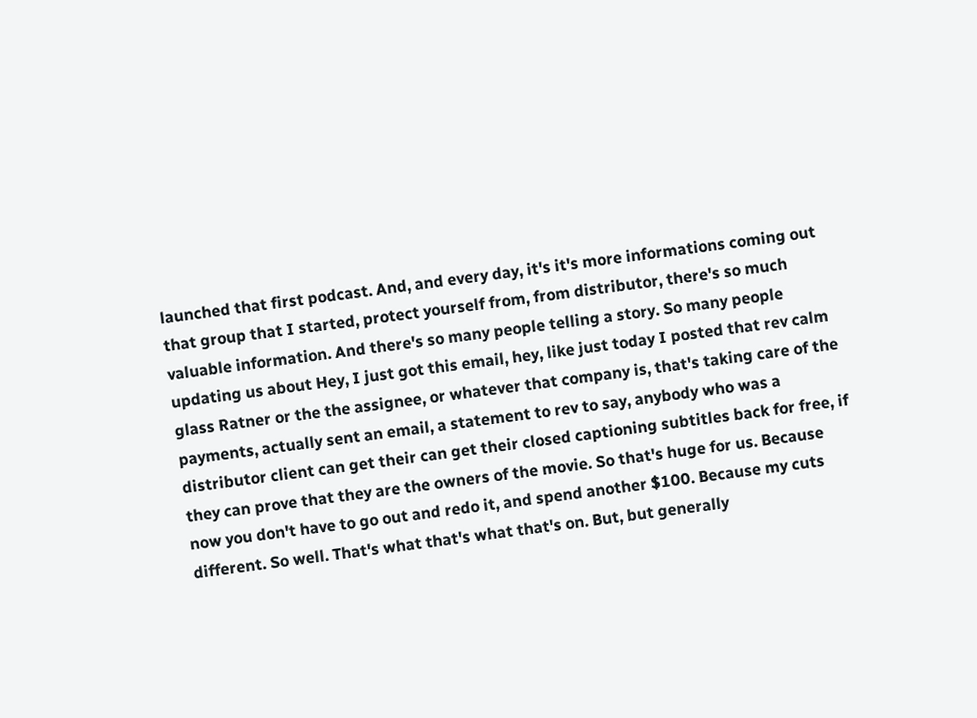launched that first podcast. And, and every day, it's it's more informations coming out that group that I started, protect yourself from, from distributor, there's so much valuable information. And there's so many people telling a story. So many people updating us about Hey, I just got this email, hey, like just today I posted that rev calm glass Ratner or the the assignee, or whatever that company is, that's taking care of the payments, actually sent an email, a statement to rev to say, anybody who was a distributor client can get their can get their closed captioning subtitles back for free, if they can prove that they are the owners of the movie. So that's huge for us. Because now you don't have to go out and redo it, and spend another $100. Because my cuts different. So well. That's what that's what that's on. But, but generally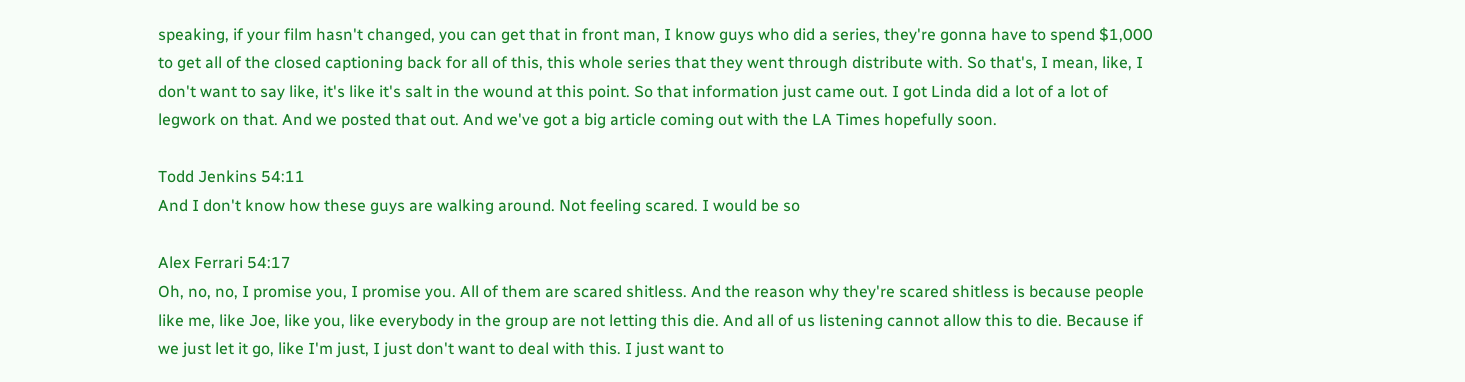speaking, if your film hasn't changed, you can get that in front man, I know guys who did a series, they're gonna have to spend $1,000 to get all of the closed captioning back for all of this, this whole series that they went through distribute with. So that's, I mean, like, I don't want to say like, it's like it's salt in the wound at this point. So that information just came out. I got Linda did a lot of a lot of legwork on that. And we posted that out. And we've got a big article coming out with the LA Times hopefully soon.

Todd Jenkins 54:11
And I don't know how these guys are walking around. Not feeling scared. I would be so

Alex Ferrari 54:17
Oh, no, no, I promise you, I promise you. All of them are scared shitless. And the reason why they're scared shitless is because people like me, like Joe, like you, like everybody in the group are not letting this die. And all of us listening cannot allow this to die. Because if we just let it go, like I'm just, I just don't want to deal with this. I just want to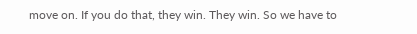move on. If you do that, they win. They win. So we have to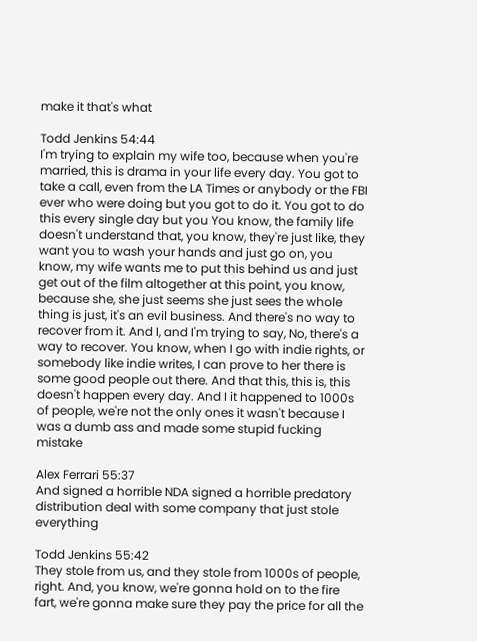make it that's what

Todd Jenkins 54:44
I'm trying to explain my wife too, because when you're married, this is drama in your life every day. You got to take a call, even from the LA Times or anybody or the FBI ever who were doing but you got to do it. You got to do this every single day but you You know, the family life doesn't understand that, you know, they're just like, they want you to wash your hands and just go on, you know, my wife wants me to put this behind us and just get out of the film altogether at this point, you know, because she, she just seems she just sees the whole thing is just, it's an evil business. And there's no way to recover from it. And I, and I'm trying to say, No, there's a way to recover. You know, when I go with indie rights, or somebody like indie writes, I can prove to her there is some good people out there. And that this, this is, this doesn't happen every day. And I it happened to 1000s of people, we're not the only ones it wasn't because I was a dumb ass and made some stupid fucking mistake

Alex Ferrari 55:37
And signed a horrible NDA signed a horrible predatory distribution deal with some company that just stole everything

Todd Jenkins 55:42
They stole from us, and they stole from 1000s of people, right. And, you know, we're gonna hold on to the fire fart, we're gonna make sure they pay the price for all the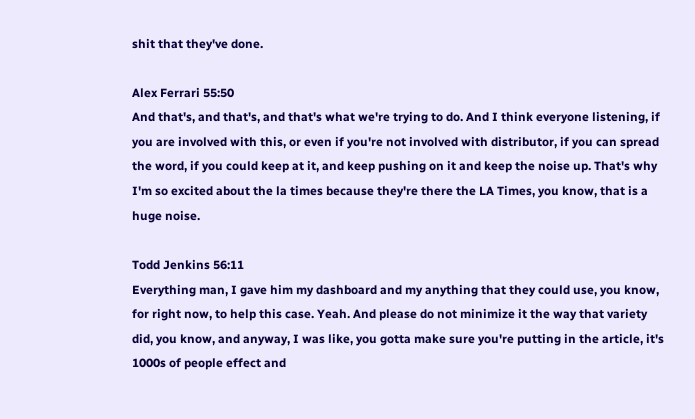shit that they've done.

Alex Ferrari 55:50
And that's, and that's, and that's what we're trying to do. And I think everyone listening, if you are involved with this, or even if you're not involved with distributor, if you can spread the word, if you could keep at it, and keep pushing on it and keep the noise up. That's why I'm so excited about the la times because they're there the LA Times, you know, that is a huge noise.

Todd Jenkins 56:11
Everything man, I gave him my dashboard and my anything that they could use, you know, for right now, to help this case. Yeah. And please do not minimize it the way that variety did, you know, and anyway, I was like, you gotta make sure you're putting in the article, it's 1000s of people effect and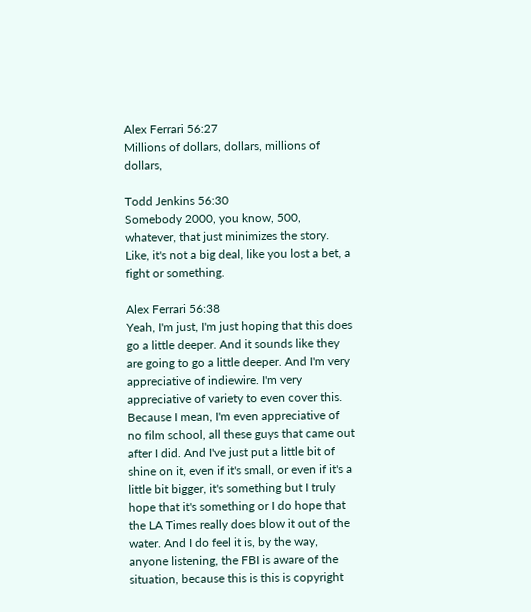Alex Ferrari 56:27
Millions of dollars, dollars, millions of dollars,

Todd Jenkins 56:30
Somebody 2000, you know, 500, whatever, that just minimizes the story. Like, it's not a big deal, like you lost a bet, a fight or something.

Alex Ferrari 56:38
Yeah, I'm just, I'm just hoping that this does go a little deeper. And it sounds like they are going to go a little deeper. And I'm very appreciative of indiewire. I'm very appreciative of variety to even cover this. Because I mean, I'm even appreciative of no film school, all these guys that came out after I did. And I've just put a little bit of shine on it, even if it's small, or even if it's a little bit bigger, it's something but I truly hope that it's something or I do hope that the LA Times really does blow it out of the water. And I do feel it is, by the way, anyone listening, the FBI is aware of the situation, because this is this is copyright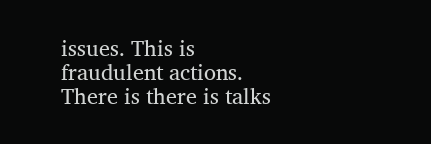issues. This is fraudulent actions. There is there is talks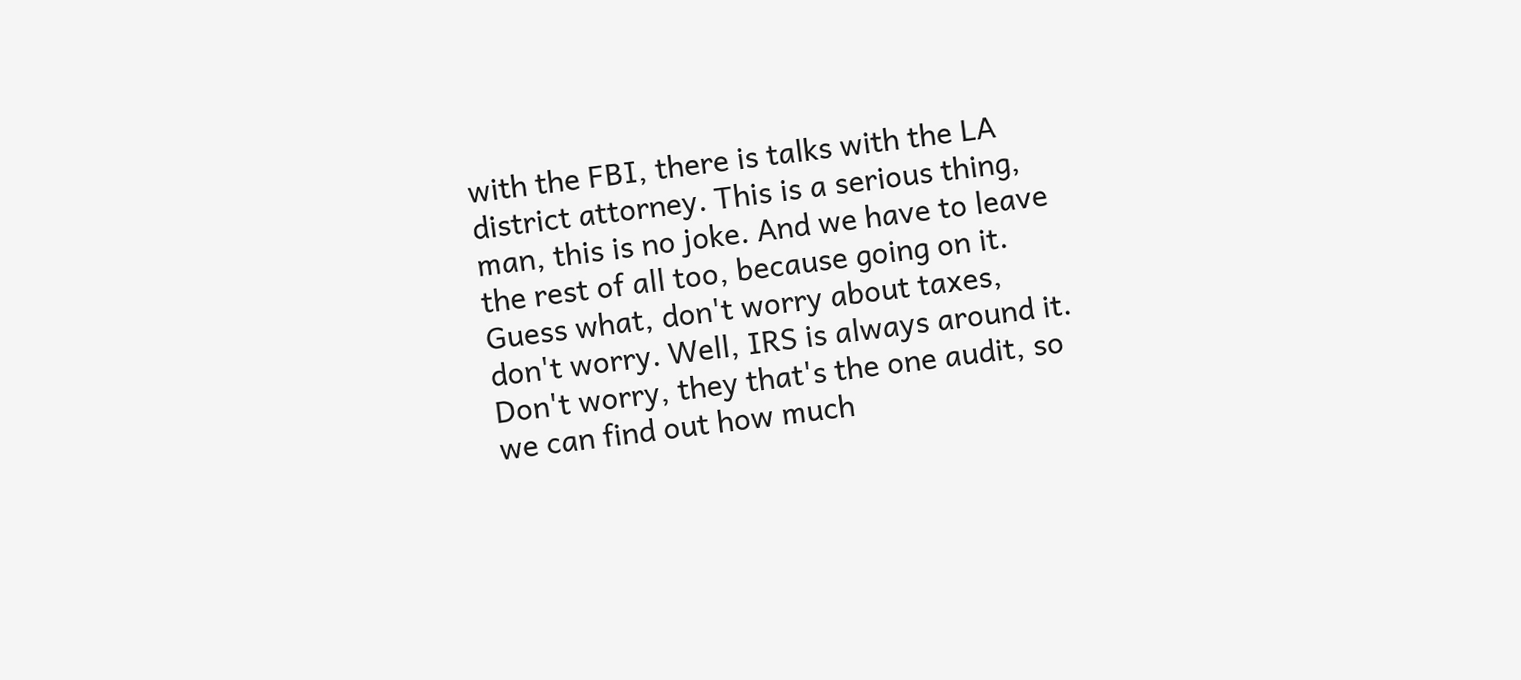with the FBI, there is talks with the LA district attorney. This is a serious thing, man, this is no joke. And we have to leave the rest of all too, because going on it. Guess what, don't worry about taxes, don't worry. Well, IRS is always around it. Don't worry, they that's the one audit, so we can find out how much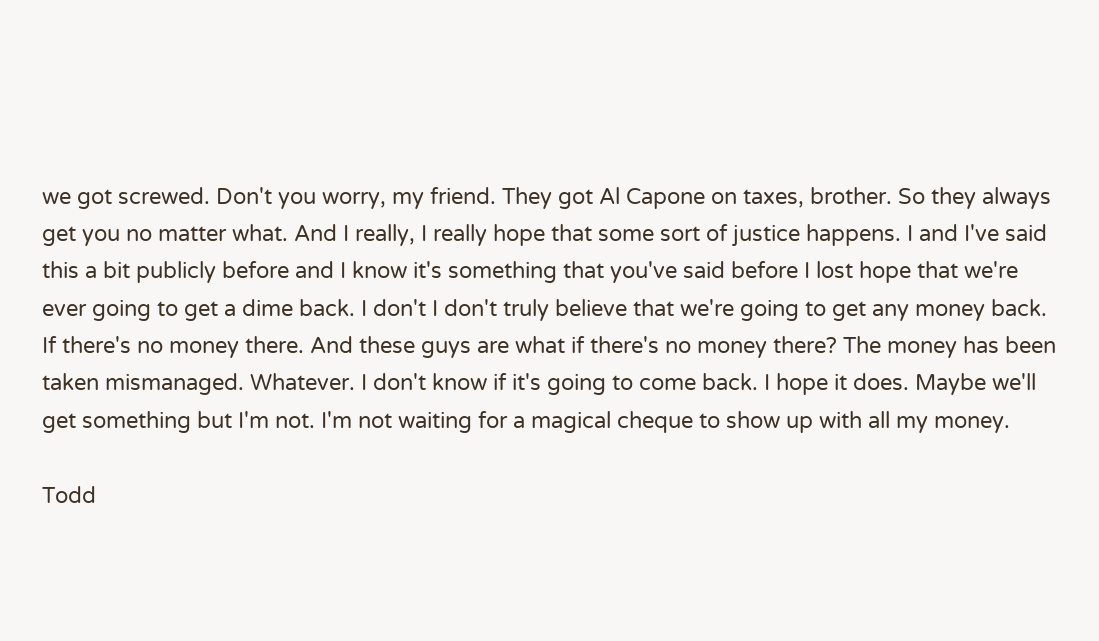we got screwed. Don't you worry, my friend. They got Al Capone on taxes, brother. So they always get you no matter what. And I really, I really hope that some sort of justice happens. I and I've said this a bit publicly before and I know it's something that you've said before I lost hope that we're ever going to get a dime back. I don't I don't truly believe that we're going to get any money back. If there's no money there. And these guys are what if there's no money there? The money has been taken mismanaged. Whatever. I don't know if it's going to come back. I hope it does. Maybe we'll get something but I'm not. I'm not waiting for a magical cheque to show up with all my money.

Todd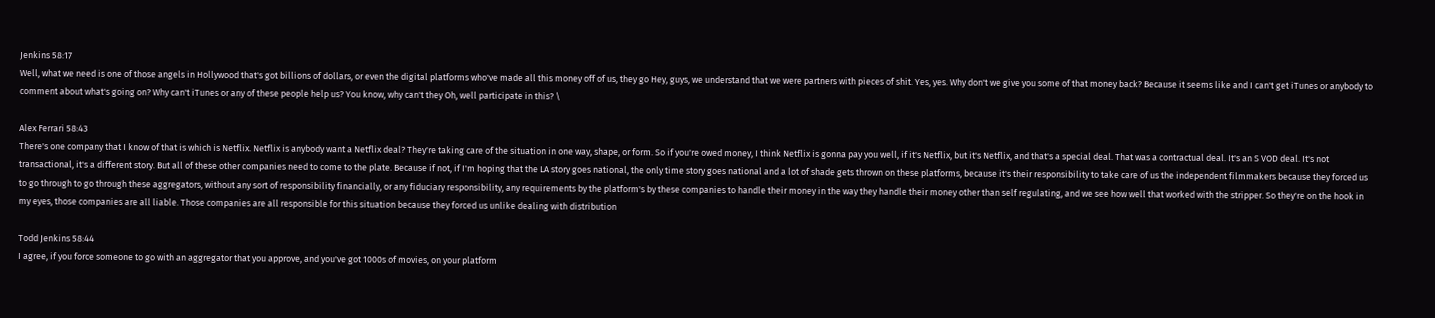Jenkins 58:17
Well, what we need is one of those angels in Hollywood that's got billions of dollars, or even the digital platforms who've made all this money off of us, they go Hey, guys, we understand that we were partners with pieces of shit. Yes, yes. Why don't we give you some of that money back? Because it seems like and I can't get iTunes or anybody to comment about what's going on? Why can't iTunes or any of these people help us? You know, why can't they Oh, well participate in this? \

Alex Ferrari 58:43
There's one company that I know of that is which is Netflix. Netflix is anybody want a Netflix deal? They're taking care of the situation in one way, shape, or form. So if you're owed money, I think Netflix is gonna pay you well, if it's Netflix, but it's Netflix, and that's a special deal. That was a contractual deal. It's an S VOD deal. It's not transactional, it's a different story. But all of these other companies need to come to the plate. Because if not, if I'm hoping that the LA story goes national, the only time story goes national and a lot of shade gets thrown on these platforms, because it's their responsibility to take care of us the independent filmmakers because they forced us to go through to go through these aggregators, without any sort of responsibility financially, or any fiduciary responsibility, any requirements by the platform's by these companies to handle their money in the way they handle their money other than self regulating, and we see how well that worked with the stripper. So they're on the hook in my eyes, those companies are all liable. Those companies are all responsible for this situation because they forced us unlike dealing with distribution

Todd Jenkins 58:44
I agree, if you force someone to go with an aggregator that you approve, and you've got 1000s of movies, on your platform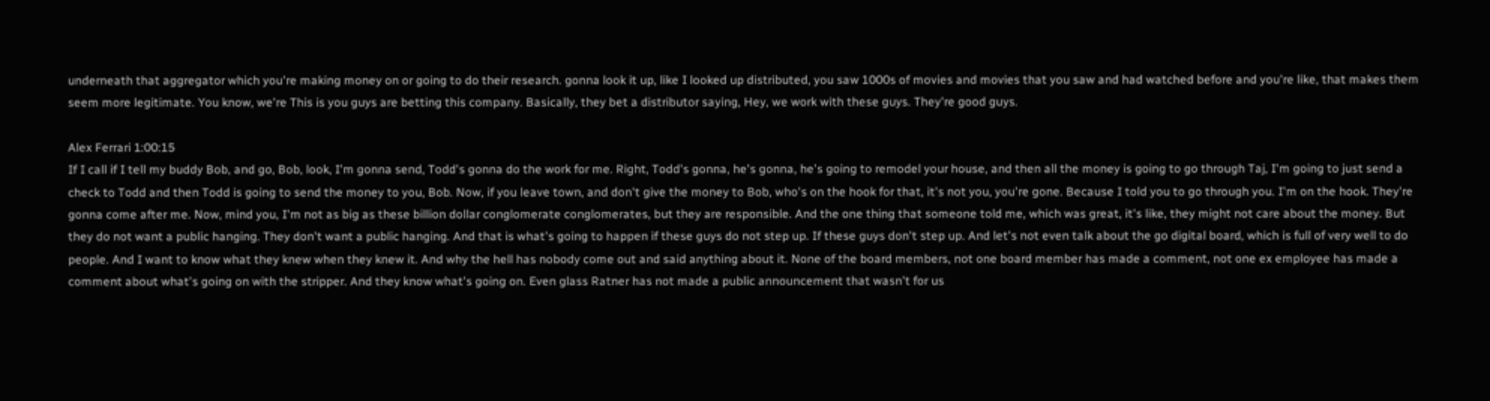underneath that aggregator which you're making money on or going to do their research. gonna look it up, like I looked up distributed, you saw 1000s of movies and movies that you saw and had watched before and you're like, that makes them seem more legitimate. You know, we're This is you guys are betting this company. Basically, they bet a distributor saying, Hey, we work with these guys. They're good guys.

Alex Ferrari 1:00:15
If I call if I tell my buddy Bob, and go, Bob, look, I'm gonna send, Todd's gonna do the work for me. Right, Todd's gonna, he's gonna, he's going to remodel your house, and then all the money is going to go through Taj, I'm going to just send a check to Todd and then Todd is going to send the money to you, Bob. Now, if you leave town, and don't give the money to Bob, who's on the hook for that, it's not you, you're gone. Because I told you to go through you. I'm on the hook. They're gonna come after me. Now, mind you, I'm not as big as these billion dollar conglomerate conglomerates, but they are responsible. And the one thing that someone told me, which was great, it's like, they might not care about the money. But they do not want a public hanging. They don't want a public hanging. And that is what's going to happen if these guys do not step up. If these guys don't step up. And let's not even talk about the go digital board, which is full of very well to do people. And I want to know what they knew when they knew it. And why the hell has nobody come out and said anything about it. None of the board members, not one board member has made a comment, not one ex employee has made a comment about what's going on with the stripper. And they know what's going on. Even glass Ratner has not made a public announcement that wasn't for us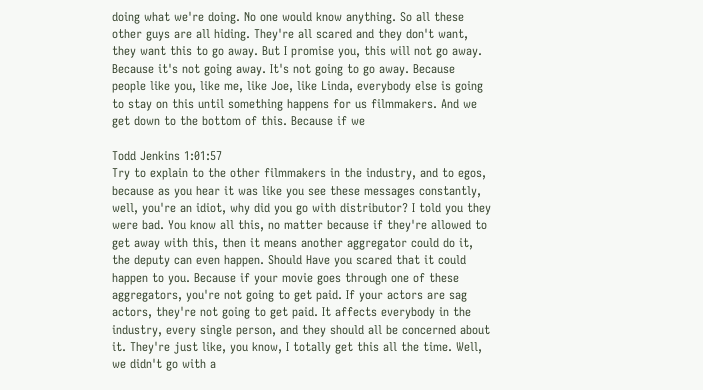doing what we're doing. No one would know anything. So all these other guys are all hiding. They're all scared and they don't want, they want this to go away. But I promise you, this will not go away. Because it's not going away. It's not going to go away. Because people like you, like me, like Joe, like Linda, everybody else is going to stay on this until something happens for us filmmakers. And we get down to the bottom of this. Because if we

Todd Jenkins 1:01:57
Try to explain to the other filmmakers in the industry, and to egos, because as you hear it was like you see these messages constantly, well, you're an idiot, why did you go with distributor? I told you they were bad. You know all this, no matter because if they're allowed to get away with this, then it means another aggregator could do it, the deputy can even happen. Should Have you scared that it could happen to you. Because if your movie goes through one of these aggregators, you're not going to get paid. If your actors are sag actors, they're not going to get paid. It affects everybody in the industry, every single person, and they should all be concerned about it. They're just like, you know, I totally get this all the time. Well, we didn't go with a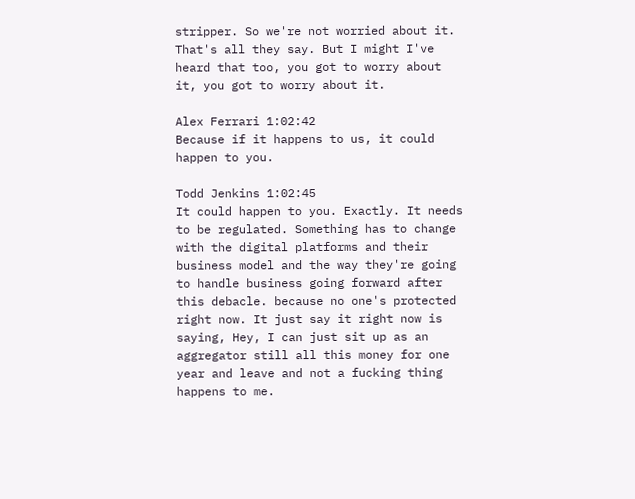stripper. So we're not worried about it. That's all they say. But I might I've heard that too, you got to worry about it, you got to worry about it.

Alex Ferrari 1:02:42
Because if it happens to us, it could happen to you.

Todd Jenkins 1:02:45
It could happen to you. Exactly. It needs to be regulated. Something has to change with the digital platforms and their business model and the way they're going to handle business going forward after this debacle. because no one's protected right now. It just say it right now is saying, Hey, I can just sit up as an aggregator still all this money for one year and leave and not a fucking thing happens to me.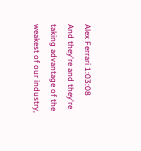Alex Ferrari 1:03:08
And they're and they're taking advantage of the weakest of our industry,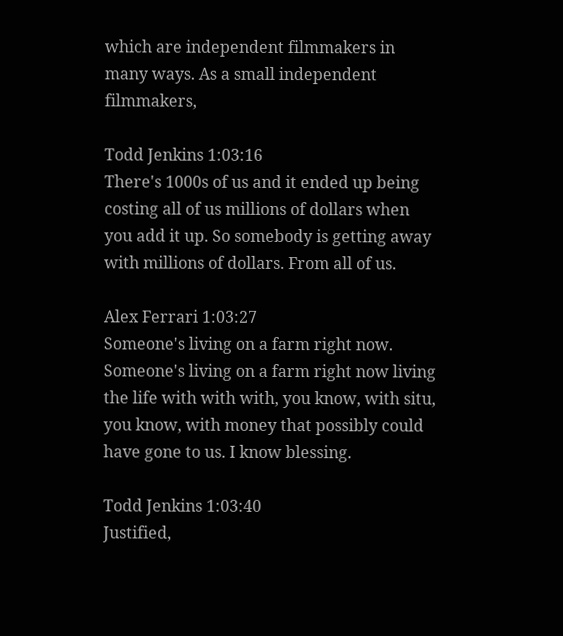which are independent filmmakers in many ways. As a small independent filmmakers,

Todd Jenkins 1:03:16
There's 1000s of us and it ended up being costing all of us millions of dollars when you add it up. So somebody is getting away with millions of dollars. From all of us.

Alex Ferrari 1:03:27
Someone's living on a farm right now. Someone's living on a farm right now living the life with with with, you know, with situ, you know, with money that possibly could have gone to us. I know blessing.

Todd Jenkins 1:03:40
Justified,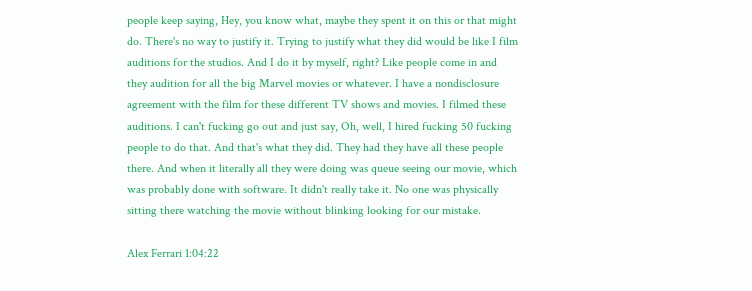people keep saying, Hey, you know what, maybe they spent it on this or that might do. There's no way to justify it. Trying to justify what they did would be like I film auditions for the studios. And I do it by myself, right? Like people come in and they audition for all the big Marvel movies or whatever. I have a nondisclosure agreement with the film for these different TV shows and movies. I filmed these auditions. I can't fucking go out and just say, Oh, well, I hired fucking 50 fucking people to do that. And that's what they did. They had they have all these people there. And when it literally all they were doing was queue seeing our movie, which was probably done with software. It didn't really take it. No one was physically sitting there watching the movie without blinking looking for our mistake.

Alex Ferrari 1:04:22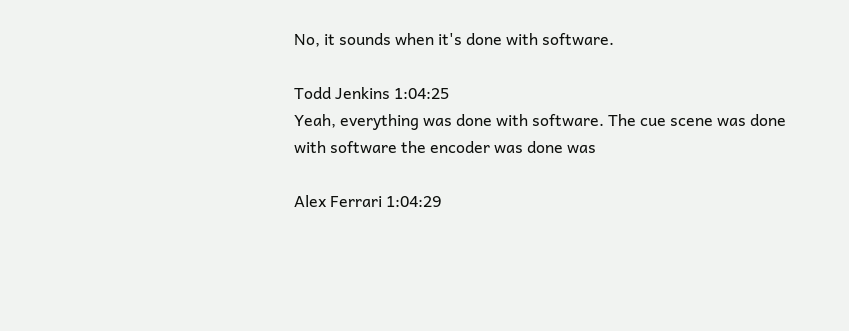No, it sounds when it's done with software.

Todd Jenkins 1:04:25
Yeah, everything was done with software. The cue scene was done with software the encoder was done was

Alex Ferrari 1:04:29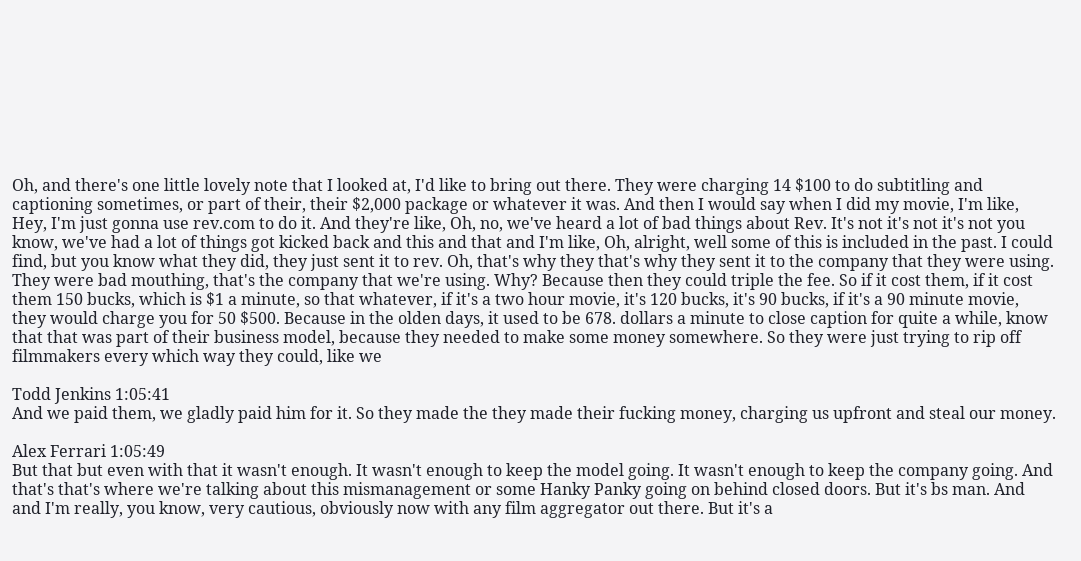Oh, and there's one little lovely note that I looked at, I'd like to bring out there. They were charging 14 $100 to do subtitling and captioning sometimes, or part of their, their $2,000 package or whatever it was. And then I would say when I did my movie, I'm like, Hey, I'm just gonna use rev.com to do it. And they're like, Oh, no, we've heard a lot of bad things about Rev. It's not it's not it's not you know, we've had a lot of things got kicked back and this and that and I'm like, Oh, alright, well some of this is included in the past. I could find, but you know what they did, they just sent it to rev. Oh, that's why they that's why they sent it to the company that they were using. They were bad mouthing, that's the company that we're using. Why? Because then they could triple the fee. So if it cost them, if it cost them 150 bucks, which is $1 a minute, so that whatever, if it's a two hour movie, it's 120 bucks, it's 90 bucks, if it's a 90 minute movie, they would charge you for 50 $500. Because in the olden days, it used to be 678. dollars a minute to close caption for quite a while, know that that was part of their business model, because they needed to make some money somewhere. So they were just trying to rip off filmmakers every which way they could, like we

Todd Jenkins 1:05:41
And we paid them, we gladly paid him for it. So they made the they made their fucking money, charging us upfront and steal our money.

Alex Ferrari 1:05:49
But that but even with that it wasn't enough. It wasn't enough to keep the model going. It wasn't enough to keep the company going. And that's that's where we're talking about this mismanagement or some Hanky Panky going on behind closed doors. But it's bs man. And and I'm really, you know, very cautious, obviously now with any film aggregator out there. But it's a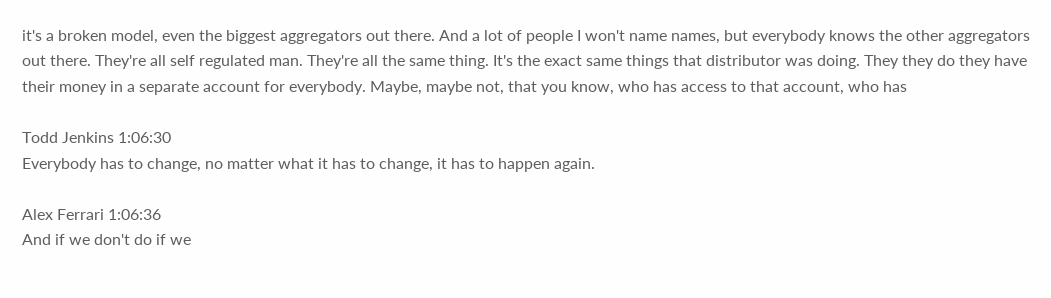it's a broken model, even the biggest aggregators out there. And a lot of people I won't name names, but everybody knows the other aggregators out there. They're all self regulated man. They're all the same thing. It's the exact same things that distributor was doing. They they do they have their money in a separate account for everybody. Maybe, maybe not, that you know, who has access to that account, who has

Todd Jenkins 1:06:30
Everybody has to change, no matter what it has to change, it has to happen again.

Alex Ferrari 1:06:36
And if we don't do if we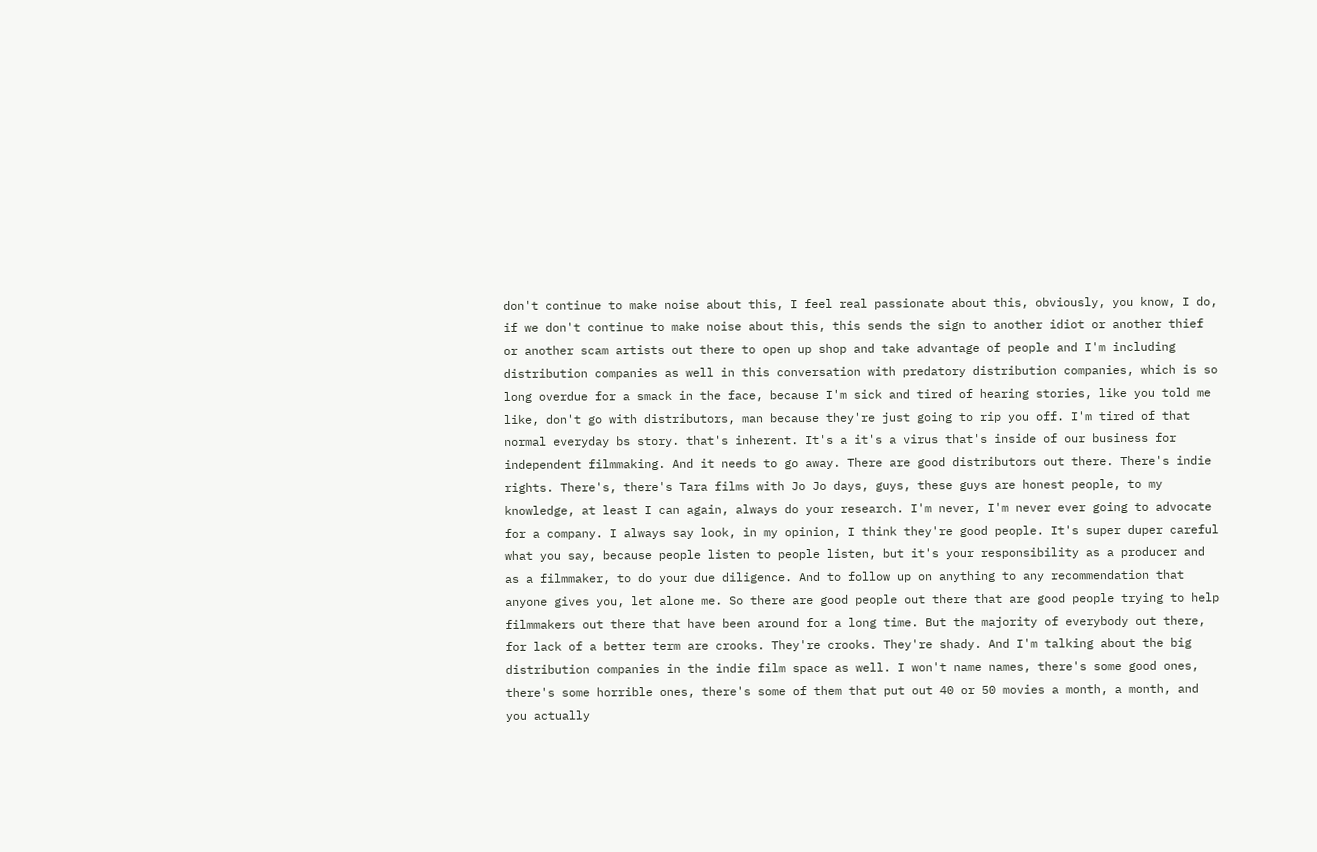don't continue to make noise about this, I feel real passionate about this, obviously, you know, I do, if we don't continue to make noise about this, this sends the sign to another idiot or another thief or another scam artists out there to open up shop and take advantage of people and I'm including distribution companies as well in this conversation with predatory distribution companies, which is so long overdue for a smack in the face, because I'm sick and tired of hearing stories, like you told me like, don't go with distributors, man because they're just going to rip you off. I'm tired of that normal everyday bs story. that's inherent. It's a it's a virus that's inside of our business for independent filmmaking. And it needs to go away. There are good distributors out there. There's indie rights. There's, there's Tara films with Jo Jo days, guys, these guys are honest people, to my knowledge, at least I can again, always do your research. I'm never, I'm never ever going to advocate for a company. I always say look, in my opinion, I think they're good people. It's super duper careful what you say, because people listen to people listen, but it's your responsibility as a producer and as a filmmaker, to do your due diligence. And to follow up on anything to any recommendation that anyone gives you, let alone me. So there are good people out there that are good people trying to help filmmakers out there that have been around for a long time. But the majority of everybody out there, for lack of a better term are crooks. They're crooks. They're shady. And I'm talking about the big distribution companies in the indie film space as well. I won't name names, there's some good ones, there's some horrible ones, there's some of them that put out 40 or 50 movies a month, a month, and you actually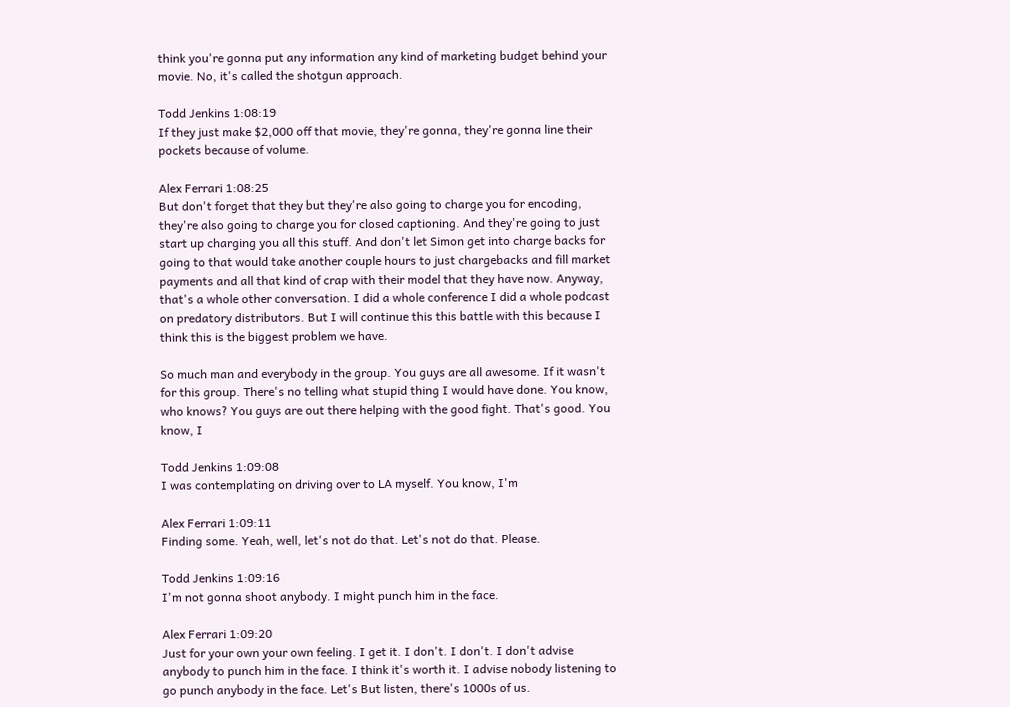think you're gonna put any information any kind of marketing budget behind your movie. No, it's called the shotgun approach.

Todd Jenkins 1:08:19
If they just make $2,000 off that movie, they're gonna, they're gonna line their pockets because of volume.

Alex Ferrari 1:08:25
But don't forget that they but they're also going to charge you for encoding, they're also going to charge you for closed captioning. And they're going to just start up charging you all this stuff. And don't let Simon get into charge backs for going to that would take another couple hours to just chargebacks and fill market payments and all that kind of crap with their model that they have now. Anyway, that's a whole other conversation. I did a whole conference I did a whole podcast on predatory distributors. But I will continue this this battle with this because I think this is the biggest problem we have.

So much man and everybody in the group. You guys are all awesome. If it wasn't for this group. There's no telling what stupid thing I would have done. You know, who knows? You guys are out there helping with the good fight. That's good. You know, I

Todd Jenkins 1:09:08
I was contemplating on driving over to LA myself. You know, I'm

Alex Ferrari 1:09:11
Finding some. Yeah, well, let's not do that. Let's not do that. Please.

Todd Jenkins 1:09:16
I'm not gonna shoot anybody. I might punch him in the face.

Alex Ferrari 1:09:20
Just for your own your own feeling. I get it. I don't. I don't. I don't advise anybody to punch him in the face. I think it's worth it. I advise nobody listening to go punch anybody in the face. Let's But listen, there's 1000s of us.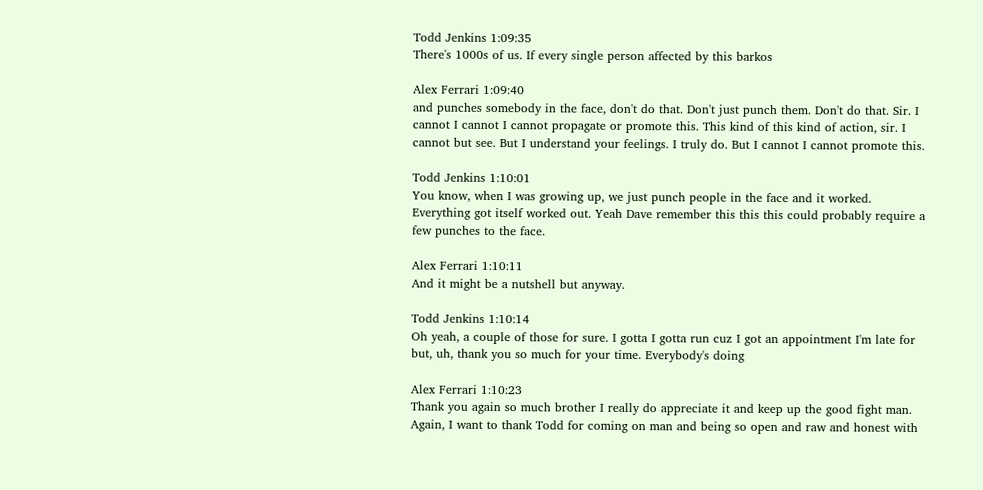Todd Jenkins 1:09:35
There's 1000s of us. If every single person affected by this barkos

Alex Ferrari 1:09:40
and punches somebody in the face, don't do that. Don't just punch them. Don't do that. Sir. I cannot I cannot I cannot propagate or promote this. This kind of this kind of action, sir. I cannot but see. But I understand your feelings. I truly do. But I cannot I cannot promote this.

Todd Jenkins 1:10:01
You know, when I was growing up, we just punch people in the face and it worked. Everything got itself worked out. Yeah Dave remember this this this could probably require a few punches to the face.

Alex Ferrari 1:10:11
And it might be a nutshell but anyway.

Todd Jenkins 1:10:14
Oh yeah, a couple of those for sure. I gotta I gotta run cuz I got an appointment I'm late for but, uh, thank you so much for your time. Everybody's doing

Alex Ferrari 1:10:23
Thank you again so much brother I really do appreciate it and keep up the good fight man. Again, I want to thank Todd for coming on man and being so open and raw and honest with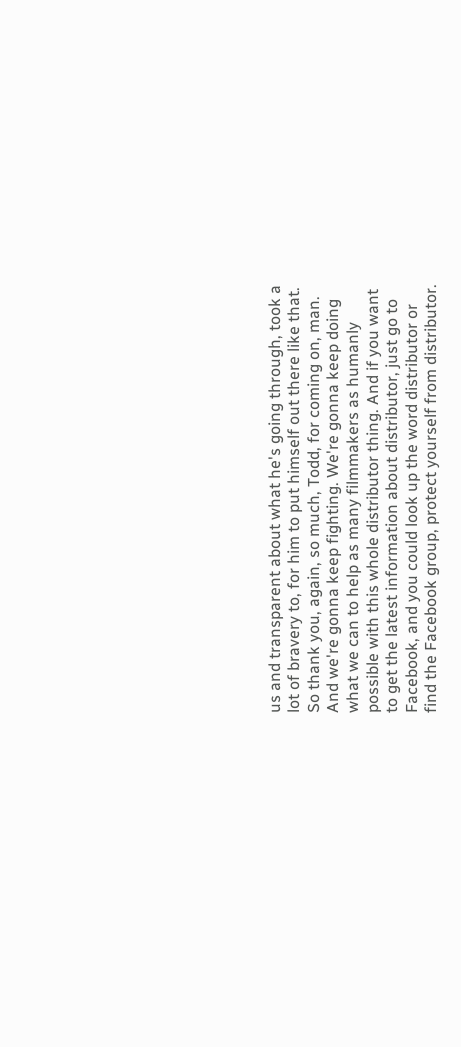us and transparent about what he's going through, took a lot of bravery to, for him to put himself out there like that. So thank you, again, so much, Todd, for coming on, man. And we're gonna keep fighting. We're gonna keep doing what we can to help as many filmmakers as humanly possible with this whole distributor thing. And if you want to get the latest information about distributor, just go to Facebook, and you could look up the word distributor or find the Facebook group, protect yourself from distributor.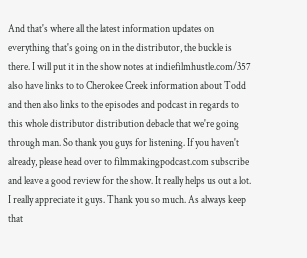And that's where all the latest information updates on everything that's going on in the distributor, the buckle is there. I will put it in the show notes at indiefilmhustle.com/357 also have links to to Cherokee Creek information about Todd and then also links to the episodes and podcast in regards to this whole distributor distribution debacle that we're going through man. So thank you guys for listening. If you haven't already, please head over to filmmakingpodcast.com subscribe and leave a good review for the show. It really helps us out a lot. I really appreciate it guys. Thank you so much. As always keep that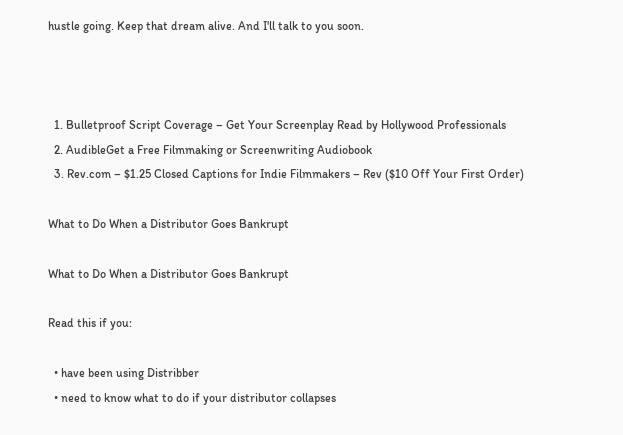hustle going. Keep that dream alive. And I'll talk to you soon.



  1. Bulletproof Script Coverage – Get Your Screenplay Read by Hollywood Professionals
  2. AudibleGet a Free Filmmaking or Screenwriting Audiobook
  3. Rev.com – $1.25 Closed Captions for Indie Filmmakers – Rev ($10 Off Your First Order)

What to Do When a Distributor Goes Bankrupt

What to Do When a Distributor Goes Bankrupt

Read this if you:

  • have been using Distribber
  • need to know what to do if your distributor collapses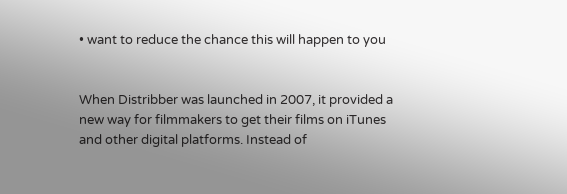• want to reduce the chance this will happen to you


When Distribber was launched in 2007, it provided a new way for filmmakers to get their films on iTunes and other digital platforms. Instead of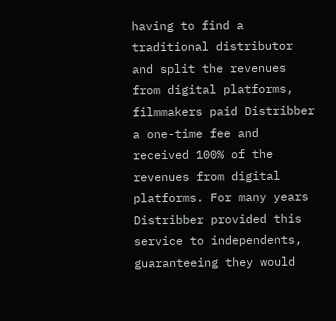having to find a traditional distributor and split the revenues from digital platforms, filmmakers paid Distribber a one-time fee and received 100% of the revenues from digital platforms. For many years Distribber provided this service to independents, guaranteeing they would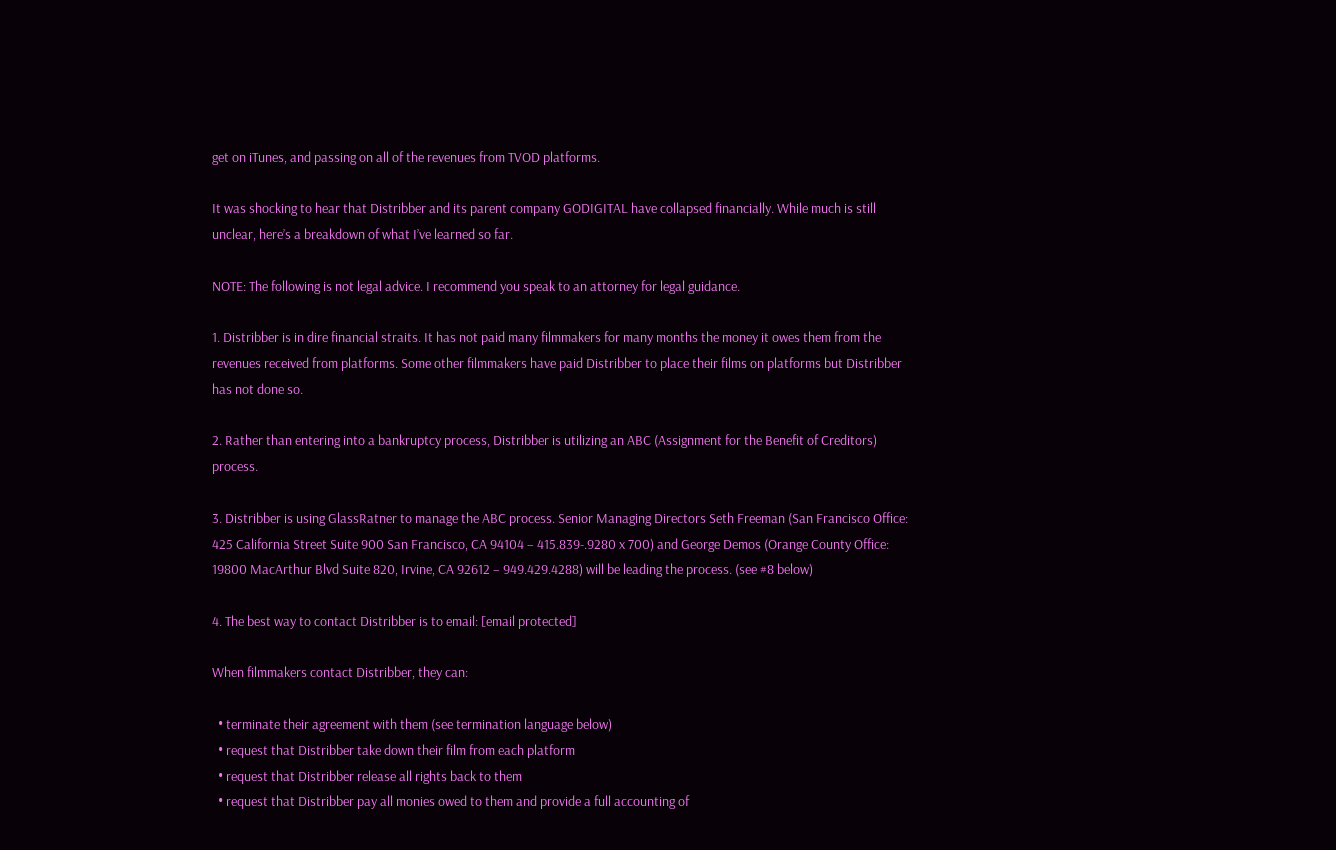get on iTunes, and passing on all of the revenues from TVOD platforms.

It was shocking to hear that Distribber and its parent company GODIGITAL have collapsed financially. While much is still unclear, here’s a breakdown of what I’ve learned so far.

NOTE: The following is not legal advice. I recommend you speak to an attorney for legal guidance.

1. Distribber is in dire financial straits. It has not paid many filmmakers for many months the money it owes them from the revenues received from platforms. Some other filmmakers have paid Distribber to place their films on platforms but Distribber has not done so.

2. Rather than entering into a bankruptcy process, Distribber is utilizing an ABC (Assignment for the Benefit of Creditors) process.

3. Distribber is using GlassRatner to manage the ABC process. Senior Managing Directors Seth Freeman (San Francisco Office: 425 California Street Suite 900 San Francisco, CA 94104 – 415.839-.9280 x 700) and George Demos (Orange County Office: 19800 MacArthur Blvd Suite 820, Irvine, CA 92612 – 949.429.4288) will be leading the process. (see #8 below)

4. The best way to contact Distribber is to email: [email protected]

When filmmakers contact Distribber, they can:

  • terminate their agreement with them (see termination language below)
  • request that Distribber take down their film from each platform
  • request that Distribber release all rights back to them
  • request that Distribber pay all monies owed to them and provide a full accounting of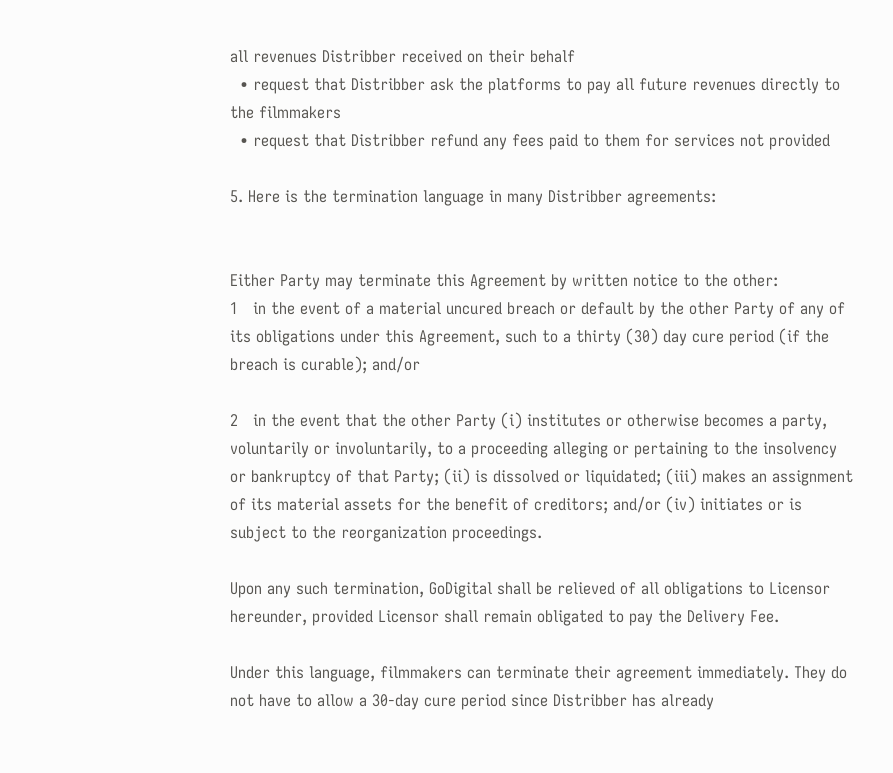all revenues Distribber received on their behalf
  • request that Distribber ask the platforms to pay all future revenues directly to the filmmakers
  • request that Distribber refund any fees paid to them for services not provided

5. Here is the termination language in many Distribber agreements:


Either Party may terminate this Agreement by written notice to the other:
1   in the event of a material uncured breach or default by the other Party of any of its obligations under this Agreement, such to a thirty (30) day cure period (if the breach is curable); and/or

2   in the event that the other Party (i) institutes or otherwise becomes a party, voluntarily or involuntarily, to a proceeding alleging or pertaining to the insolvency or bankruptcy of that Party; (ii) is dissolved or liquidated; (iii) makes an assignment of its material assets for the benefit of creditors; and/or (iv) initiates or is subject to the reorganization proceedings.

Upon any such termination, GoDigital shall be relieved of all obligations to Licensor hereunder, provided Licensor shall remain obligated to pay the Delivery Fee.

Under this language, filmmakers can terminate their agreement immediately. They do not have to allow a 30-day cure period since Distribber has already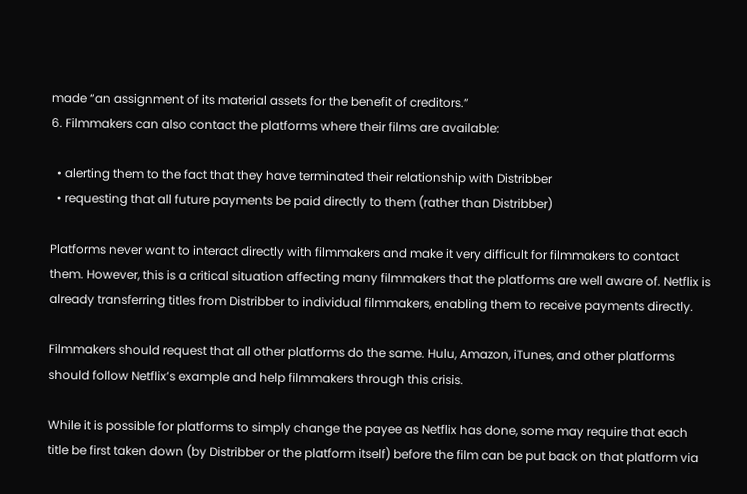made “an assignment of its material assets for the benefit of creditors.”
6. Filmmakers can also contact the platforms where their films are available:

  • alerting them to the fact that they have terminated their relationship with Distribber
  • requesting that all future payments be paid directly to them (rather than Distribber)

Platforms never want to interact directly with filmmakers and make it very difficult for filmmakers to contact them. However, this is a critical situation affecting many filmmakers that the platforms are well aware of. Netflix is already transferring titles from Distribber to individual filmmakers, enabling them to receive payments directly.

Filmmakers should request that all other platforms do the same. Hulu, Amazon, iTunes, and other platforms should follow Netflix’s example and help filmmakers through this crisis.

While it is possible for platforms to simply change the payee as Netflix has done, some may require that each title be first taken down (by Distribber or the platform itself) before the film can be put back on that platform via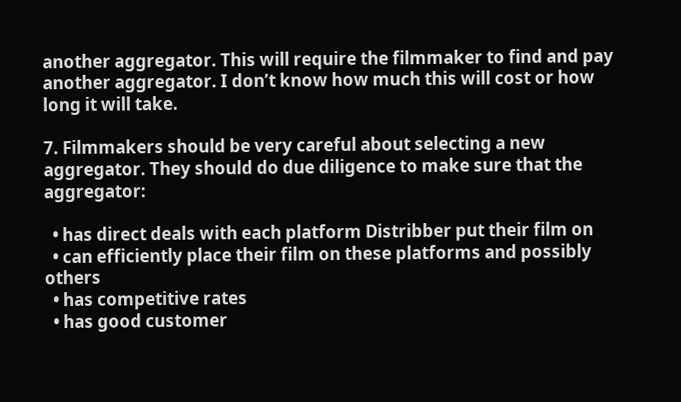another aggregator. This will require the filmmaker to find and pay another aggregator. I don’t know how much this will cost or how long it will take.

7. Filmmakers should be very careful about selecting a new aggregator. They should do due diligence to make sure that the aggregator:

  • has direct deals with each platform Distribber put their film on
  • can efficiently place their film on these platforms and possibly others
  • has competitive rates
  • has good customer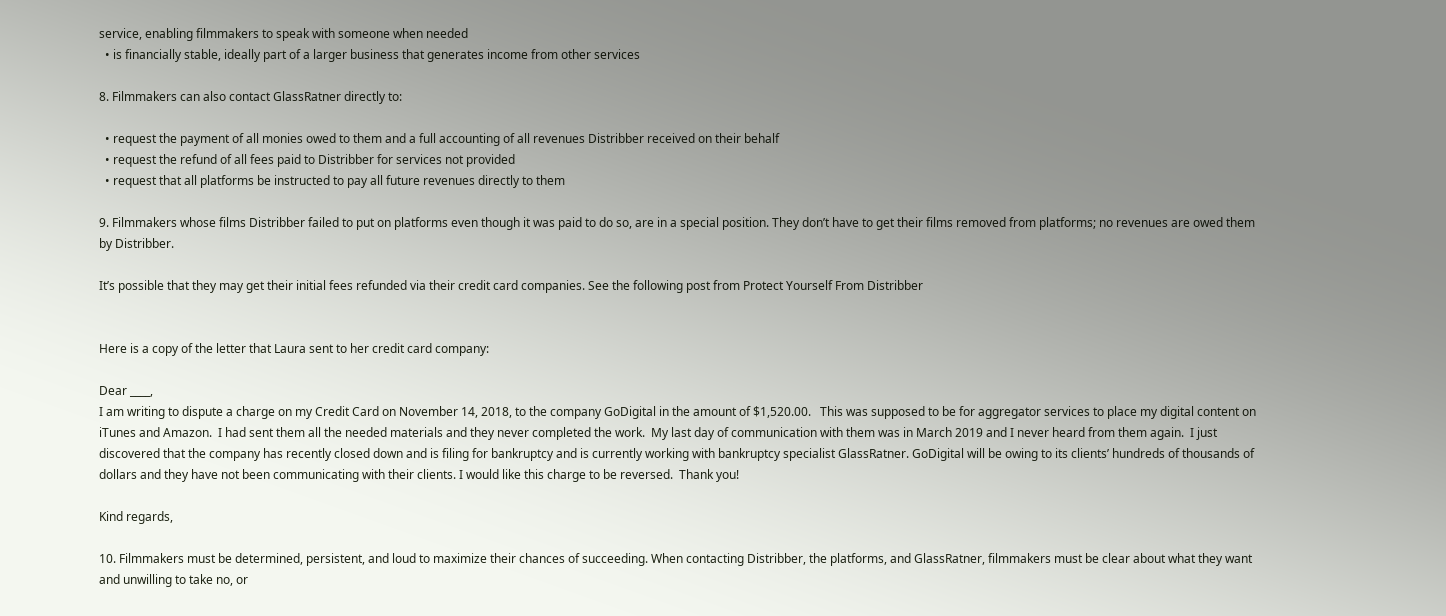service, enabling filmmakers to speak with someone when needed
  • is financially stable, ideally part of a larger business that generates income from other services

8. Filmmakers can also contact GlassRatner directly to:

  • request the payment of all monies owed to them and a full accounting of all revenues Distribber received on their behalf
  • request the refund of all fees paid to Distribber for services not provided
  • request that all platforms be instructed to pay all future revenues directly to them

9. Filmmakers whose films Distribber failed to put on platforms even though it was paid to do so, are in a special position. They don’t have to get their films removed from platforms; no revenues are owed them by Distribber.

It’s possible that they may get their initial fees refunded via their credit card companies. See the following post from Protect Yourself From Distribber


Here is a copy of the letter that Laura sent to her credit card company:

Dear ____,
I am writing to dispute a charge on my Credit Card on November 14, 2018, to the company GoDigital in the amount of $1,520.00.   This was supposed to be for aggregator services to place my digital content on iTunes and Amazon.  I had sent them all the needed materials and they never completed the work.  My last day of communication with them was in March 2019 and I never heard from them again.  I just discovered that the company has recently closed down and is filing for bankruptcy and is currently working with bankruptcy specialist GlassRatner. GoDigital will be owing to its clients’ hundreds of thousands of dollars and they have not been communicating with their clients. I would like this charge to be reversed.  Thank you!

Kind regards,

10. Filmmakers must be determined, persistent, and loud to maximize their chances of succeeding. When contacting Distribber, the platforms, and GlassRatner, filmmakers must be clear about what they want and unwilling to take no, or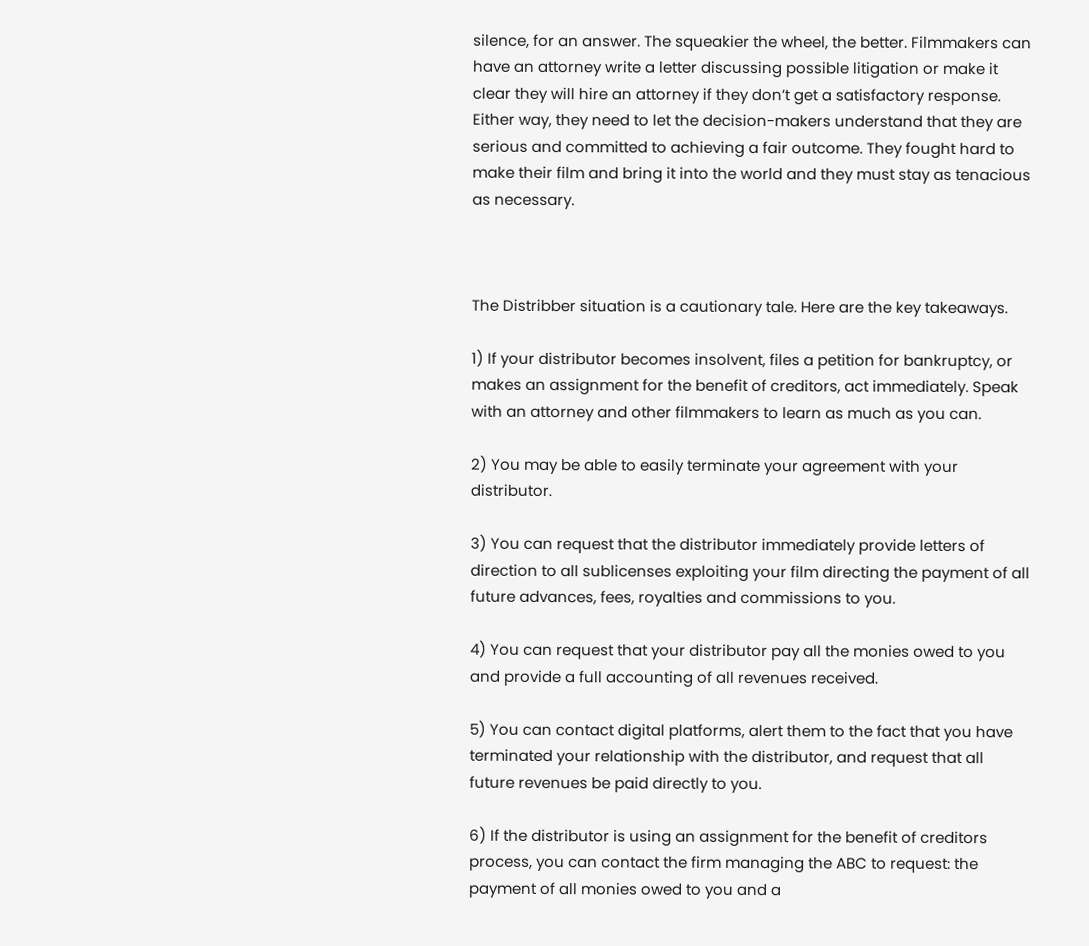silence, for an answer. The squeakier the wheel, the better. Filmmakers can have an attorney write a letter discussing possible litigation or make it clear they will hire an attorney if they don’t get a satisfactory response. Either way, they need to let the decision-makers understand that they are serious and committed to achieving a fair outcome. They fought hard to make their film and bring it into the world and they must stay as tenacious as necessary.



The Distribber situation is a cautionary tale. Here are the key takeaways.

1) If your distributor becomes insolvent, files a petition for bankruptcy, or makes an assignment for the benefit of creditors, act immediately. Speak with an attorney and other filmmakers to learn as much as you can.

2) You may be able to easily terminate your agreement with your distributor.

3) You can request that the distributor immediately provide letters of direction to all sublicenses exploiting your film directing the payment of all future advances, fees, royalties and commissions to you.

4) You can request that your distributor pay all the monies owed to you and provide a full accounting of all revenues received.

5) You can contact digital platforms, alert them to the fact that you have terminated your relationship with the distributor, and request that all future revenues be paid directly to you.

6) If the distributor is using an assignment for the benefit of creditors process, you can contact the firm managing the ABC to request: the payment of all monies owed to you and a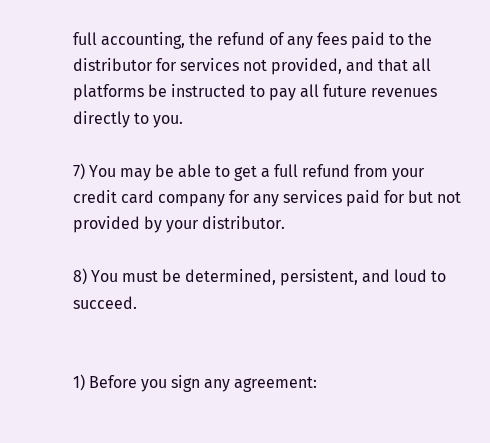full accounting, the refund of any fees paid to the distributor for services not provided, and that all platforms be instructed to pay all future revenues directly to you.

7) You may be able to get a full refund from your credit card company for any services paid for but not provided by your distributor.

8) You must be determined, persistent, and loud to succeed.


1) Before you sign any agreement: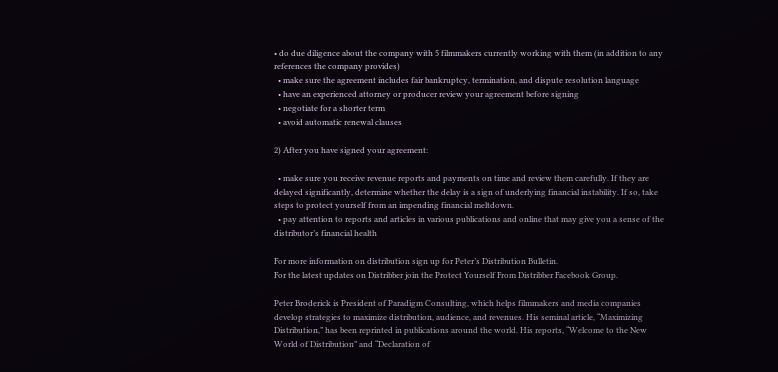• do due diligence about the company with 5 filmmakers currently working with them (in addition to any references the company provides)
  • make sure the agreement includes fair bankruptcy, termination, and dispute resolution language
  • have an experienced attorney or producer review your agreement before signing
  • negotiate for a shorter term
  • avoid automatic renewal clauses

2) After you have signed your agreement:

  • make sure you receive revenue reports and payments on time and review them carefully. If they are delayed significantly, determine whether the delay is a sign of underlying financial instability. If so, take steps to protect yourself from an impending financial meltdown.
  • pay attention to reports and articles in various publications and online that may give you a sense of the distributor’s financial health

For more information on distribution sign up for Peter’s Distribution Bulletin.
For the latest updates on Distribber join the Protect Yourself From Distribber Facebook Group.

Peter Broderick is President of Paradigm Consulting, which helps filmmakers and media companies develop strategies to maximize distribution, audience, and revenues. His seminal article, “Maximizing Distribution,” has been reprinted in publications around the world. His reports, “Welcome to the New World of Distribution” and “Declaration of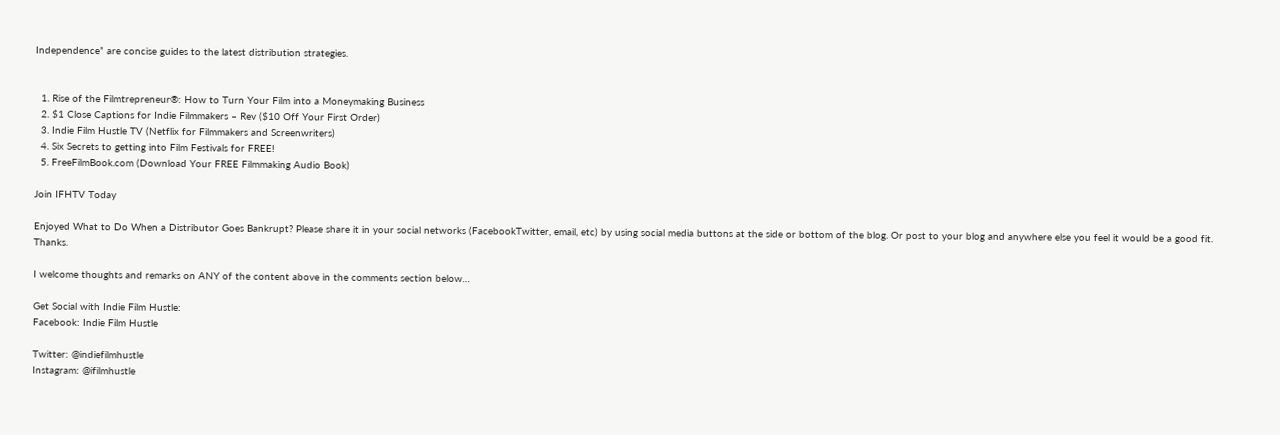Independence” are concise guides to the latest distribution strategies.


  1. Rise of the Filmtrepreneur®: How to Turn Your Film into a Moneymaking Business
  2. $1 Close Captions for Indie Filmmakers – Rev ($10 Off Your First Order)
  3. Indie Film Hustle TV (Netflix for Filmmakers and Screenwriters)
  4. Six Secrets to getting into Film Festivals for FREE!
  5. FreeFilmBook.com (Download Your FREE Filmmaking Audio Book)

Join IFHTV Today

Enjoyed What to Do When a Distributor Goes Bankrupt? Please share it in your social networks (FacebookTwitter, email, etc) by using social media buttons at the side or bottom of the blog. Or post to your blog and anywhere else you feel it would be a good fit. Thanks.

I welcome thoughts and remarks on ANY of the content above in the comments section below…

Get Social with Indie Film Hustle:
Facebook: Indie Film Hustle

Twitter: @indiefilmhustle
Instagram: @ifilmhustle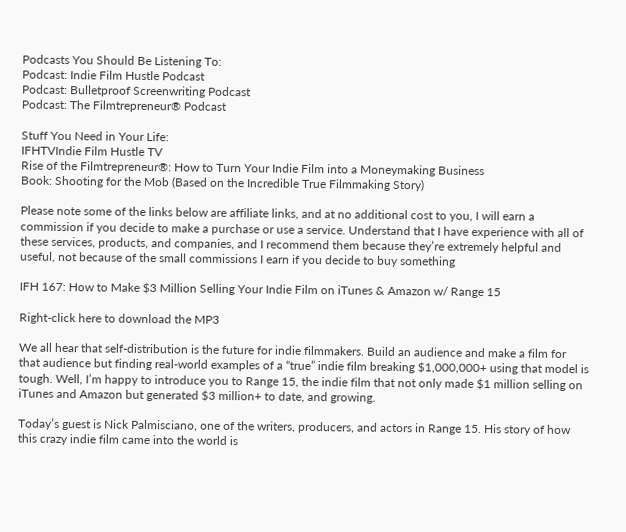Podcasts You Should Be Listening To:
Podcast: Indie Film Hustle Podcast
Podcast: Bulletproof Screenwriting Podcast
Podcast: The Filmtrepreneur® Podcast

Stuff You Need in Your Life:
IFHTVIndie Film Hustle TV
Rise of the Filmtrepreneur®: How to Turn Your Indie Film into a Moneymaking Business
Book: Shooting for the Mob (Based on the Incredible True Filmmaking Story)

Please note some of the links below are affiliate links, and at no additional cost to you, I will earn a commission if you decide to make a purchase or use a service. Understand that I have experience with all of these services, products, and companies, and I recommend them because they’re extremely helpful and useful, not because of the small commissions I earn if you decide to buy something

IFH 167: How to Make $3 Million Selling Your Indie Film on iTunes & Amazon w/ Range 15

Right-click here to download the MP3

We all hear that self-distribution is the future for indie filmmakers. Build an audience and make a film for that audience but finding real-world examples of a “true” indie film breaking $1,000,000+ using that model is tough. Well, I’m happy to introduce you to Range 15, the indie film that not only made $1 million selling on iTunes and Amazon but generated $3 million+ to date, and growing.

Today’s guest is Nick Palmisciano, one of the writers, producers, and actors in Range 15. His story of how this crazy indie film came into the world is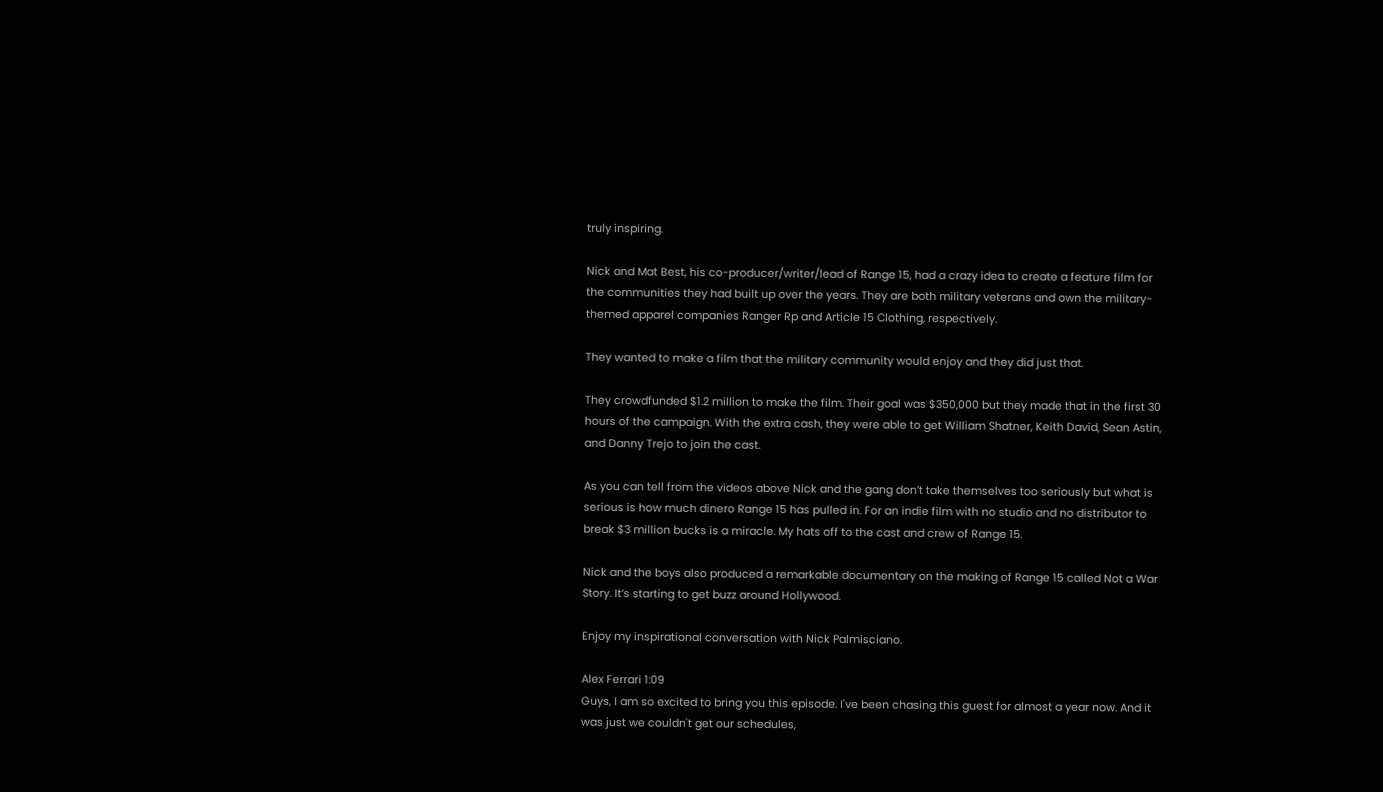truly inspiring.

Nick and Mat Best, his co-producer/writer/lead of Range 15, had a crazy idea to create a feature film for the communities they had built up over the years. They are both military veterans and own the military-themed apparel companies Ranger Rp and Article 15 Clothing, respectively.

They wanted to make a film that the military community would enjoy and they did just that.

They crowdfunded $1.2 million to make the film. Their goal was $350,000 but they made that in the first 30 hours of the campaign. With the extra cash, they were able to get William Shatner, Keith David, Sean Astin, and Danny Trejo to join the cast.

As you can tell from the videos above Nick and the gang don’t take themselves too seriously but what is serious is how much dinero Range 15 has pulled in. For an indie film with no studio and no distributor to break $3 million bucks is a miracle. My hats off to the cast and crew of Range 15.

Nick and the boys also produced a remarkable documentary on the making of Range 15 called Not a War Story. It’s starting to get buzz around Hollywood.

Enjoy my inspirational conversation with Nick Palmisciano.

Alex Ferrari 1:09
Guys, I am so excited to bring you this episode. I've been chasing this guest for almost a year now. And it was just we couldn't get our schedules,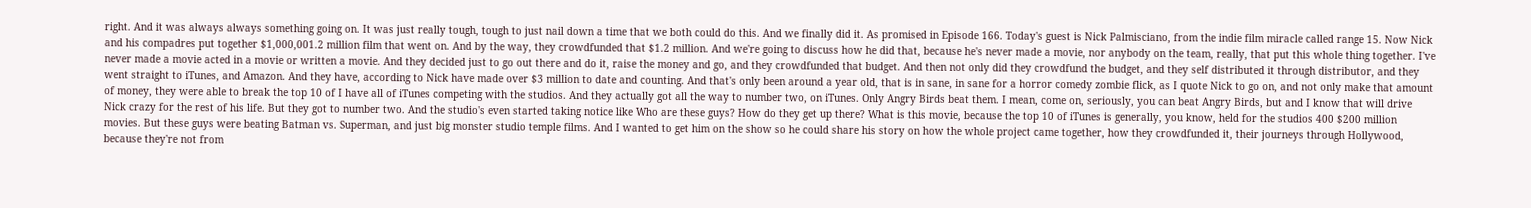right. And it was always always something going on. It was just really tough, tough to just nail down a time that we both could do this. And we finally did it. As promised in Episode 166. Today's guest is Nick Palmisciano, from the indie film miracle called range 15. Now Nick and his compadres put together $1,000,001.2 million film that went on. And by the way, they crowdfunded that $1.2 million. And we're going to discuss how he did that, because he's never made a movie, nor anybody on the team, really, that put this whole thing together. I've never made a movie acted in a movie or written a movie. And they decided just to go out there and do it, raise the money and go, and they crowdfunded that budget. And then not only did they crowdfund the budget, and they self distributed it through distributor, and they went straight to iTunes, and Amazon. And they have, according to Nick have made over $3 million to date and counting. And that's only been around a year old, that is in sane, in sane for a horror comedy zombie flick, as I quote Nick to go on, and not only make that amount of money, they were able to break the top 10 of I have all of iTunes competing with the studios. And they actually got all the way to number two, on iTunes. Only Angry Birds beat them. I mean, come on, seriously, you can beat Angry Birds, but and I know that will drive Nick crazy for the rest of his life. But they got to number two. And the studio's even started taking notice like Who are these guys? How do they get up there? What is this movie, because the top 10 of iTunes is generally, you know, held for the studios 400 $200 million movies. But these guys were beating Batman vs. Superman, and just big monster studio temple films. And I wanted to get him on the show so he could share his story on how the whole project came together, how they crowdfunded it, their journeys through Hollywood, because they're not from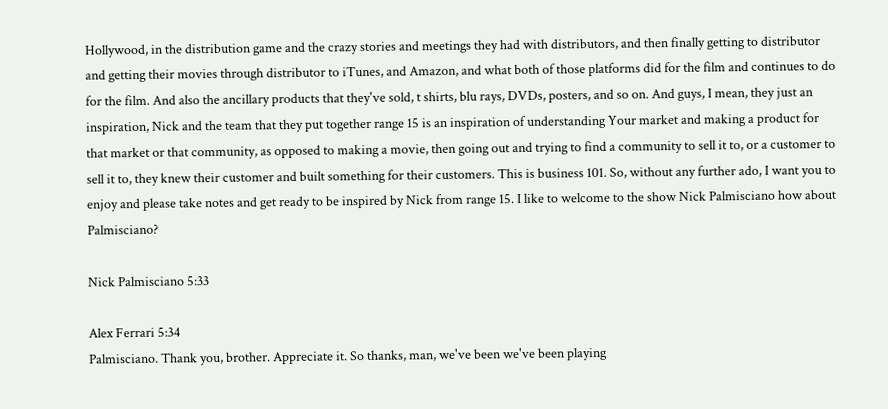Hollywood, in the distribution game and the crazy stories and meetings they had with distributors, and then finally getting to distributor and getting their movies through distributor to iTunes, and Amazon, and what both of those platforms did for the film and continues to do for the film. And also the ancillary products that they've sold, t shirts, blu rays, DVDs, posters, and so on. And guys, I mean, they just an inspiration, Nick and the team that they put together range 15 is an inspiration of understanding Your market and making a product for that market or that community, as opposed to making a movie, then going out and trying to find a community to sell it to, or a customer to sell it to, they knew their customer and built something for their customers. This is business 101. So, without any further ado, I want you to enjoy and please take notes and get ready to be inspired by Nick from range 15. I like to welcome to the show Nick Palmisciano how about Palmisciano?

Nick Palmisciano 5:33

Alex Ferrari 5:34
Palmisciano. Thank you, brother. Appreciate it. So thanks, man, we've been we've been playing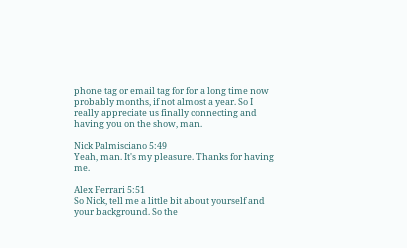phone tag or email tag for for a long time now probably months, if not almost a year. So I really appreciate us finally connecting and having you on the show, man.

Nick Palmisciano 5:49
Yeah, man. It's my pleasure. Thanks for having me.

Alex Ferrari 5:51
So Nick, tell me a little bit about yourself and your background. So the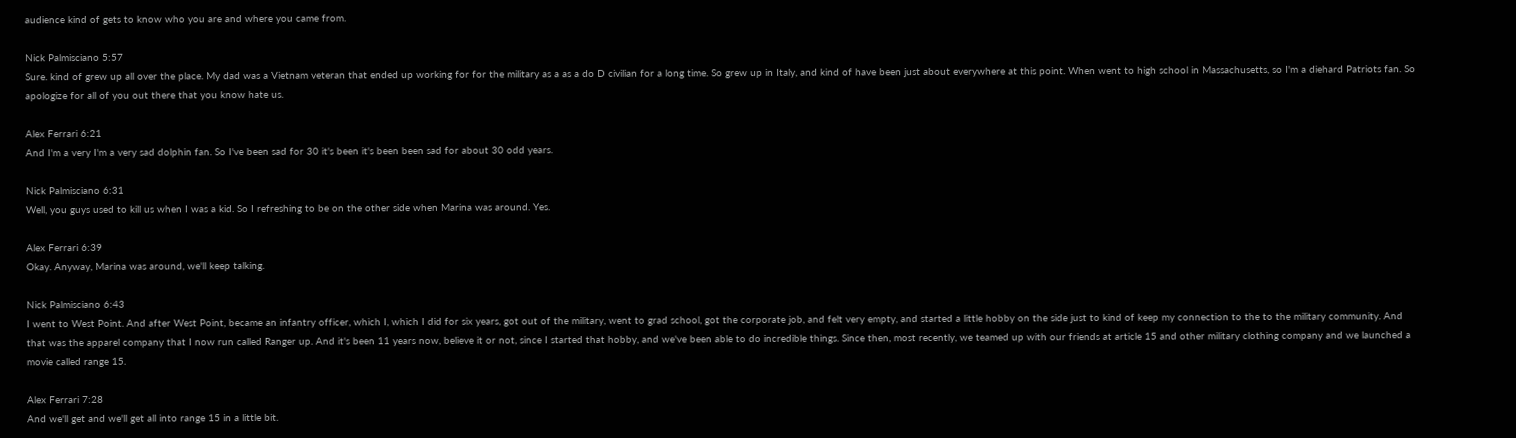audience kind of gets to know who you are and where you came from.

Nick Palmisciano 5:57
Sure. kind of grew up all over the place. My dad was a Vietnam veteran that ended up working for for the military as a as a do D civilian for a long time. So grew up in Italy, and kind of have been just about everywhere at this point. When went to high school in Massachusetts, so I'm a diehard Patriots fan. So apologize for all of you out there that you know hate us.

Alex Ferrari 6:21
And I'm a very I'm a very sad dolphin fan. So I've been sad for 30 it's been it's been been sad for about 30 odd years.

Nick Palmisciano 6:31
Well, you guys used to kill us when I was a kid. So I refreshing to be on the other side when Marina was around. Yes.

Alex Ferrari 6:39
Okay. Anyway, Marina was around, we'll keep talking.

Nick Palmisciano 6:43
I went to West Point. And after West Point, became an infantry officer, which I, which I did for six years, got out of the military, went to grad school, got the corporate job, and felt very empty, and started a little hobby on the side just to kind of keep my connection to the to the military community. And that was the apparel company that I now run called Ranger up. And it's been 11 years now, believe it or not, since I started that hobby, and we've been able to do incredible things. Since then, most recently, we teamed up with our friends at article 15 and other military clothing company and we launched a movie called range 15.

Alex Ferrari 7:28
And we'll get and we'll get all into range 15 in a little bit.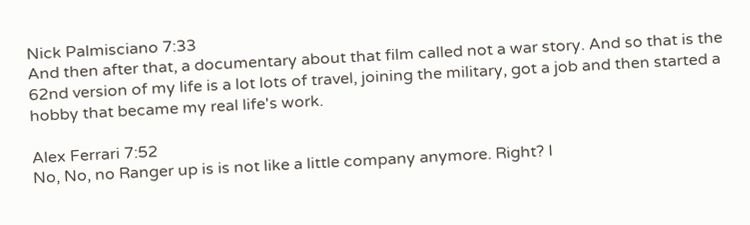Nick Palmisciano 7:33
And then after that, a documentary about that film called not a war story. And so that is the 62nd version of my life is a lot lots of travel, joining the military, got a job and then started a hobby that became my real life's work.

Alex Ferrari 7:52
No, No, no Ranger up is is not like a little company anymore. Right? I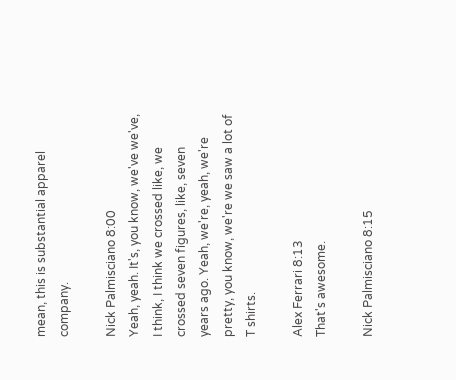mean, this is substantial apparel company.

Nick Palmisciano 8:00
Yeah, yeah. It's, you know, we've we've, I think, I think we crossed like, we crossed seven figures, like, seven years ago. Yeah, we're, yeah, we're pretty, you know, we're we saw a lot of T shirts.

Alex Ferrari 8:13
That's awesome.

Nick Palmisciano 8:15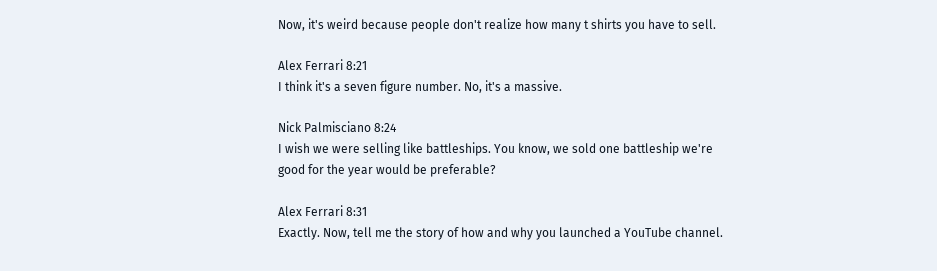Now, it's weird because people don't realize how many t shirts you have to sell.

Alex Ferrari 8:21
I think it's a seven figure number. No, it's a massive.

Nick Palmisciano 8:24
I wish we were selling like battleships. You know, we sold one battleship we're good for the year would be preferable?

Alex Ferrari 8:31
Exactly. Now, tell me the story of how and why you launched a YouTube channel.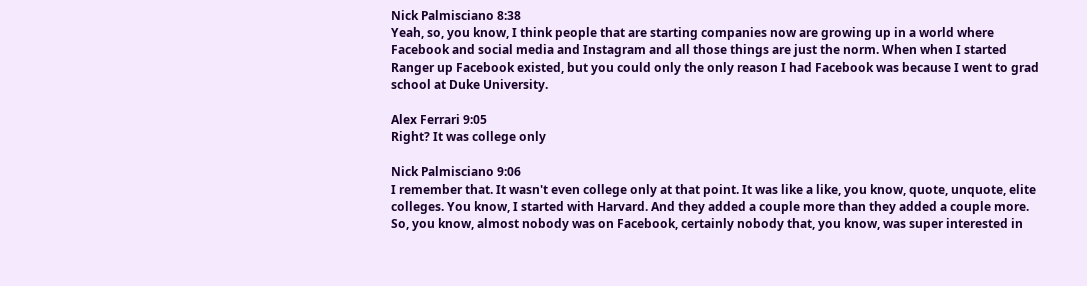Nick Palmisciano 8:38
Yeah, so, you know, I think people that are starting companies now are growing up in a world where Facebook and social media and Instagram and all those things are just the norm. When when I started Ranger up Facebook existed, but you could only the only reason I had Facebook was because I went to grad school at Duke University.

Alex Ferrari 9:05
Right? It was college only

Nick Palmisciano 9:06
I remember that. It wasn't even college only at that point. It was like a like, you know, quote, unquote, elite colleges. You know, I started with Harvard. And they added a couple more than they added a couple more. So, you know, almost nobody was on Facebook, certainly nobody that, you know, was super interested in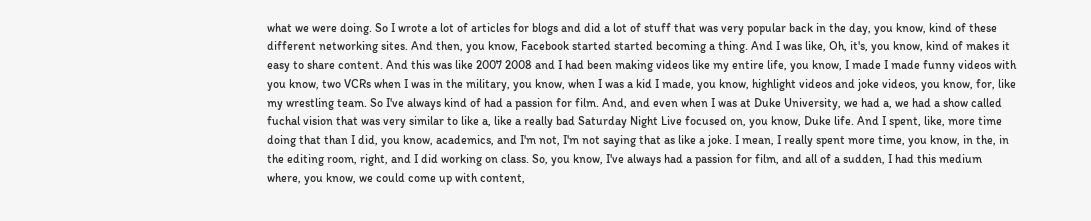what we were doing. So I wrote a lot of articles for blogs and did a lot of stuff that was very popular back in the day, you know, kind of these different networking sites. And then, you know, Facebook started started becoming a thing. And I was like, Oh, it's, you know, kind of makes it easy to share content. And this was like 2007 2008 and I had been making videos like my entire life, you know, I made I made funny videos with you know, two VCRs when I was in the military, you know, when I was a kid I made, you know, highlight videos and joke videos, you know, for, like my wrestling team. So I've always kind of had a passion for film. And, and even when I was at Duke University, we had a, we had a show called fuchal vision that was very similar to like a, like a really bad Saturday Night Live focused on, you know, Duke life. And I spent, like, more time doing that than I did, you know, academics, and I'm not, I'm not saying that as like a joke. I mean, I really spent more time, you know, in the, in the editing room, right, and I did working on class. So, you know, I've always had a passion for film, and all of a sudden, I had this medium where, you know, we could come up with content,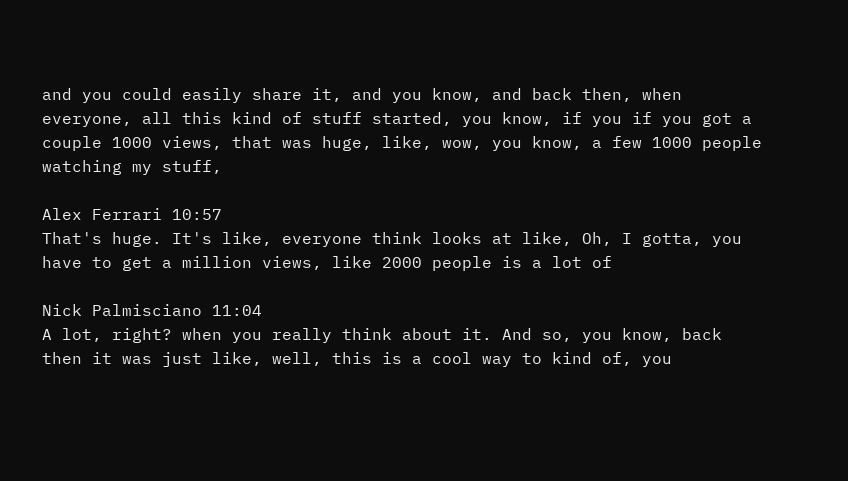and you could easily share it, and you know, and back then, when everyone, all this kind of stuff started, you know, if you if you got a couple 1000 views, that was huge, like, wow, you know, a few 1000 people watching my stuff,

Alex Ferrari 10:57
That's huge. It's like, everyone think looks at like, Oh, I gotta, you have to get a million views, like 2000 people is a lot of

Nick Palmisciano 11:04
A lot, right? when you really think about it. And so, you know, back then it was just like, well, this is a cool way to kind of, you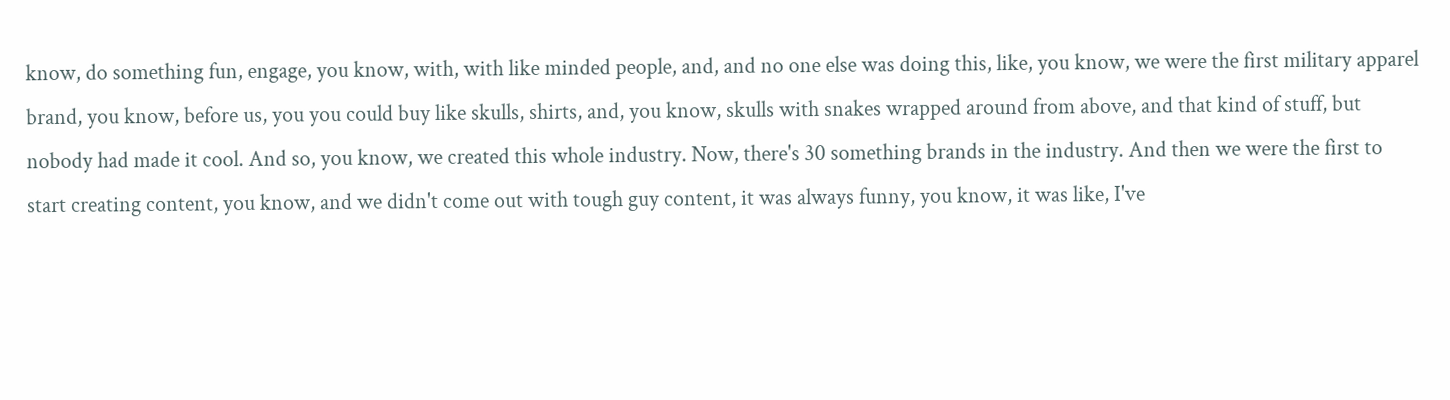know, do something fun, engage, you know, with, with like minded people, and, and no one else was doing this, like, you know, we were the first military apparel brand, you know, before us, you you could buy like skulls, shirts, and, you know, skulls with snakes wrapped around from above, and that kind of stuff, but nobody had made it cool. And so, you know, we created this whole industry. Now, there's 30 something brands in the industry. And then we were the first to start creating content, you know, and we didn't come out with tough guy content, it was always funny, you know, it was like, I've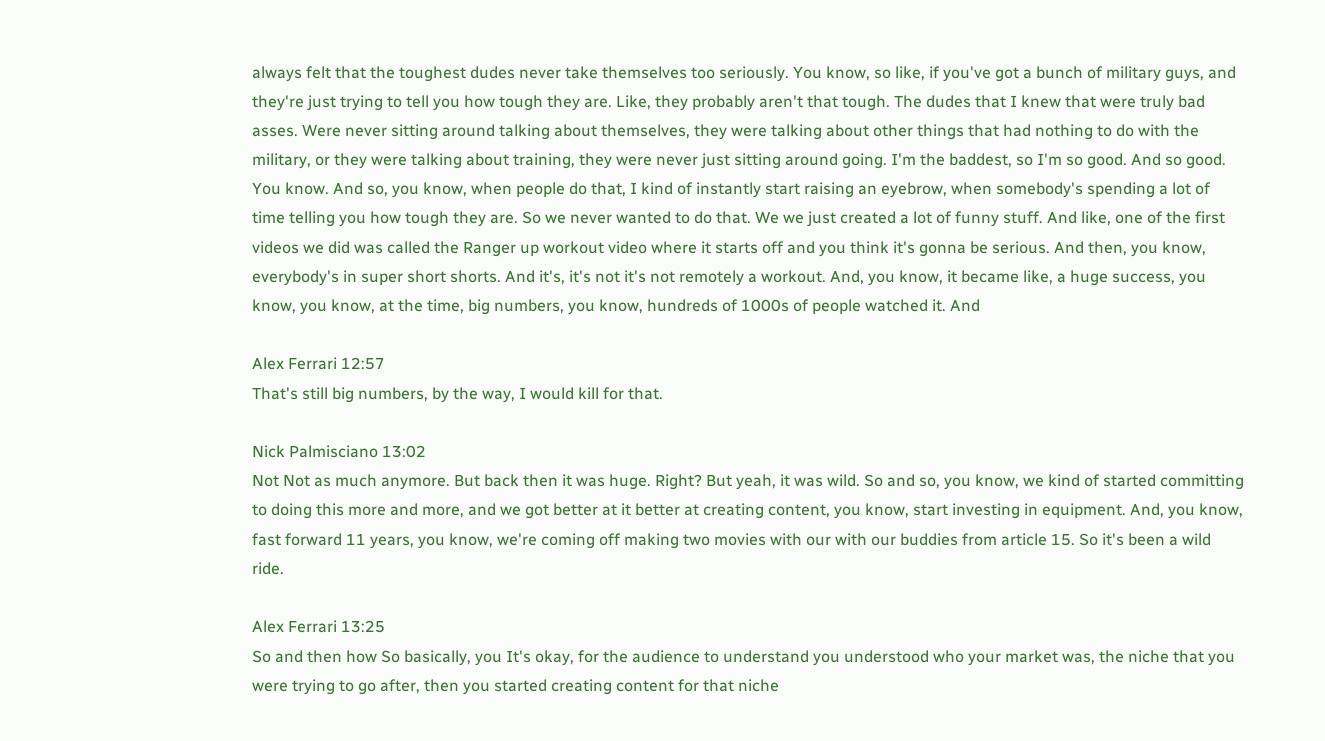always felt that the toughest dudes never take themselves too seriously. You know, so like, if you've got a bunch of military guys, and they're just trying to tell you how tough they are. Like, they probably aren't that tough. The dudes that I knew that were truly bad asses. Were never sitting around talking about themselves, they were talking about other things that had nothing to do with the military, or they were talking about training, they were never just sitting around going. I'm the baddest, so I'm so good. And so good. You know. And so, you know, when people do that, I kind of instantly start raising an eyebrow, when somebody's spending a lot of time telling you how tough they are. So we never wanted to do that. We we just created a lot of funny stuff. And like, one of the first videos we did was called the Ranger up workout video where it starts off and you think it's gonna be serious. And then, you know, everybody's in super short shorts. And it's, it's not it's not remotely a workout. And, you know, it became like, a huge success, you know, you know, at the time, big numbers, you know, hundreds of 1000s of people watched it. And

Alex Ferrari 12:57
That's still big numbers, by the way, I would kill for that.

Nick Palmisciano 13:02
Not Not as much anymore. But back then it was huge. Right? But yeah, it was wild. So and so, you know, we kind of started committing to doing this more and more, and we got better at it better at creating content, you know, start investing in equipment. And, you know, fast forward 11 years, you know, we're coming off making two movies with our with our buddies from article 15. So it's been a wild ride.

Alex Ferrari 13:25
So and then how So basically, you It's okay, for the audience to understand you understood who your market was, the niche that you were trying to go after, then you started creating content for that niche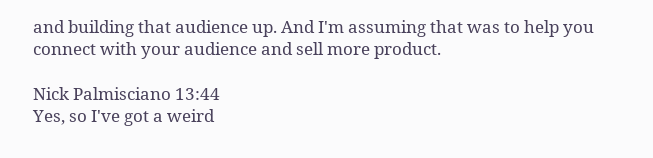and building that audience up. And I'm assuming that was to help you connect with your audience and sell more product.

Nick Palmisciano 13:44
Yes, so I've got a weird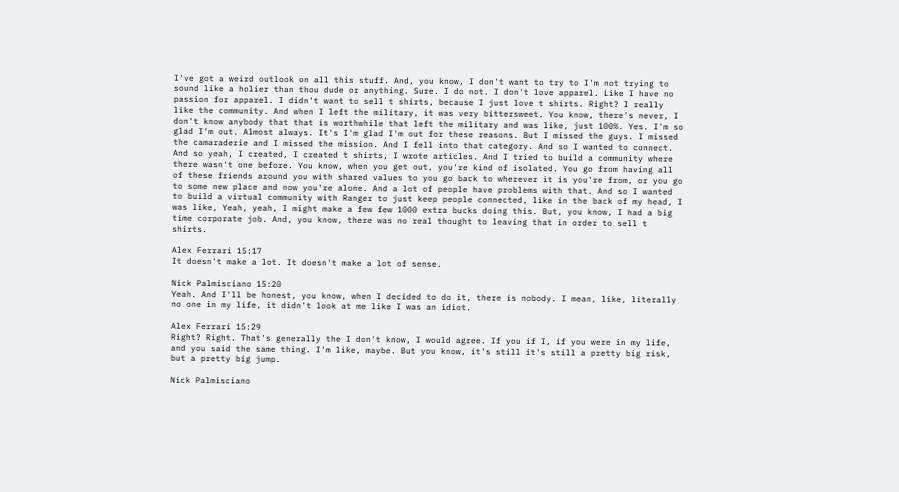I've got a weird outlook on all this stuff. And, you know, I don't want to try to I'm not trying to sound like a holier than thou dude or anything. Sure. I do not. I don't love apparel. Like I have no passion for apparel. I didn't want to sell t shirts, because I just love t shirts. Right? I really like the community. And when I left the military, it was very bittersweet. You know, there's never, I don't know anybody that that is worthwhile that left the military and was like, just 100%. Yes. I'm so glad I'm out. Almost always. It's I'm glad I'm out for these reasons. But I missed the guys. I missed the camaraderie and I missed the mission. And I fell into that category. And so I wanted to connect. And so yeah, I created, I created t shirts, I wrote articles. And I tried to build a community where there wasn't one before. You know, when you get out, you're kind of isolated. You go from having all of these friends around you with shared values to you go back to wherever it is you're from, or you go to some new place and now you're alone. And a lot of people have problems with that. And so I wanted to build a virtual community with Ranger to just keep people connected, like in the back of my head, I was like, Yeah, yeah, I might make a few few 1000 extra bucks doing this. But, you know, I had a big time corporate job. And, you know, there was no real thought to leaving that in order to sell t shirts.

Alex Ferrari 15:17
It doesn't make a lot. It doesn't make a lot of sense.

Nick Palmisciano 15:20
Yeah. And I'll be honest, you know, when I decided to do it, there is nobody. I mean, like, literally no one in my life, it didn't look at me like I was an idiot.

Alex Ferrari 15:29
Right? Right. That's generally the I don't know, I would agree. If you if I, if you were in my life, and you said the same thing. I'm like, maybe. But you know, it's still it's still a pretty big risk, but a pretty big jump.

Nick Palmisciano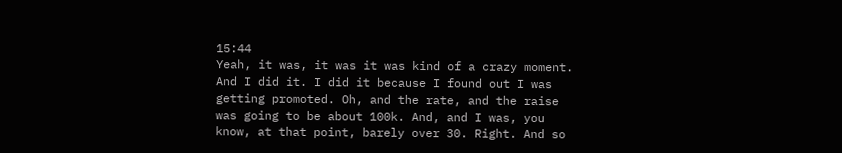15:44
Yeah, it was, it was it was kind of a crazy moment. And I did it. I did it because I found out I was getting promoted. Oh, and the rate, and the raise was going to be about 100k. And, and I was, you know, at that point, barely over 30. Right. And so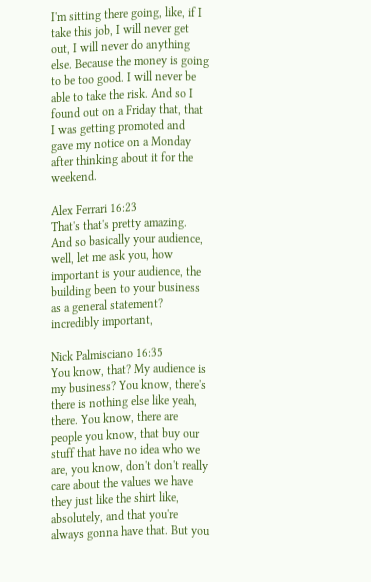I'm sitting there going, like, if I take this job, I will never get out, I will never do anything else. Because the money is going to be too good. I will never be able to take the risk. And so I found out on a Friday that, that I was getting promoted and gave my notice on a Monday after thinking about it for the weekend.

Alex Ferrari 16:23
That's that's pretty amazing. And so basically your audience, well, let me ask you, how important is your audience, the building been to your business as a general statement? incredibly important,

Nick Palmisciano 16:35
You know, that? My audience is my business? You know, there's there is nothing else like yeah, there. You know, there are people you know, that buy our stuff that have no idea who we are, you know, don't don't really care about the values we have they just like the shirt like, absolutely, and that you're always gonna have that. But you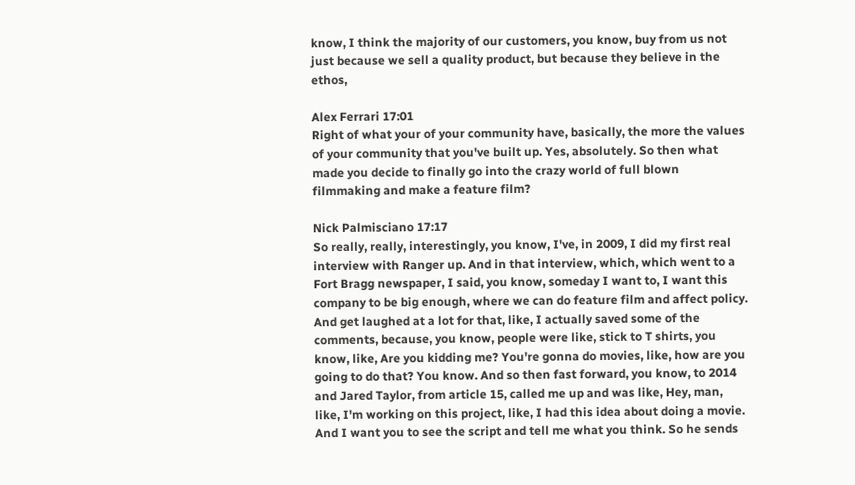know, I think the majority of our customers, you know, buy from us not just because we sell a quality product, but because they believe in the ethos,

Alex Ferrari 17:01
Right of what your of your community have, basically, the more the values of your community that you've built up. Yes, absolutely. So then what made you decide to finally go into the crazy world of full blown filmmaking and make a feature film?

Nick Palmisciano 17:17
So really, really, interestingly, you know, I've, in 2009, I did my first real interview with Ranger up. And in that interview, which, which went to a Fort Bragg newspaper, I said, you know, someday I want to, I want this company to be big enough, where we can do feature film and affect policy. And get laughed at a lot for that, like, I actually saved some of the comments, because, you know, people were like, stick to T shirts, you know, like, Are you kidding me? You're gonna do movies, like, how are you going to do that? You know. And so then fast forward, you know, to 2014 and Jared Taylor, from article 15, called me up and was like, Hey, man, like, I'm working on this project, like, I had this idea about doing a movie. And I want you to see the script and tell me what you think. So he sends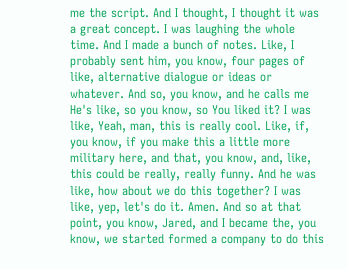me the script. And I thought, I thought it was a great concept. I was laughing the whole time. And I made a bunch of notes. Like, I probably sent him, you know, four pages of like, alternative dialogue or ideas or whatever. And so, you know, and he calls me He's like, so you know, so You liked it? I was like, Yeah, man, this is really cool. Like, if, you know, if you make this a little more military here, and that, you know, and, like, this could be really, really funny. And he was like, how about we do this together? I was like, yep, let's do it. Amen. And so at that point, you know, Jared, and I became the, you know, we started formed a company to do this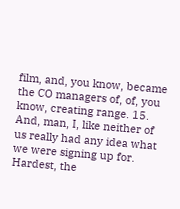film, and, you know, became the CO managers of, of, you know, creating range. 15. And, man, I, like neither of us really had any idea what we were signing up for. Hardest, the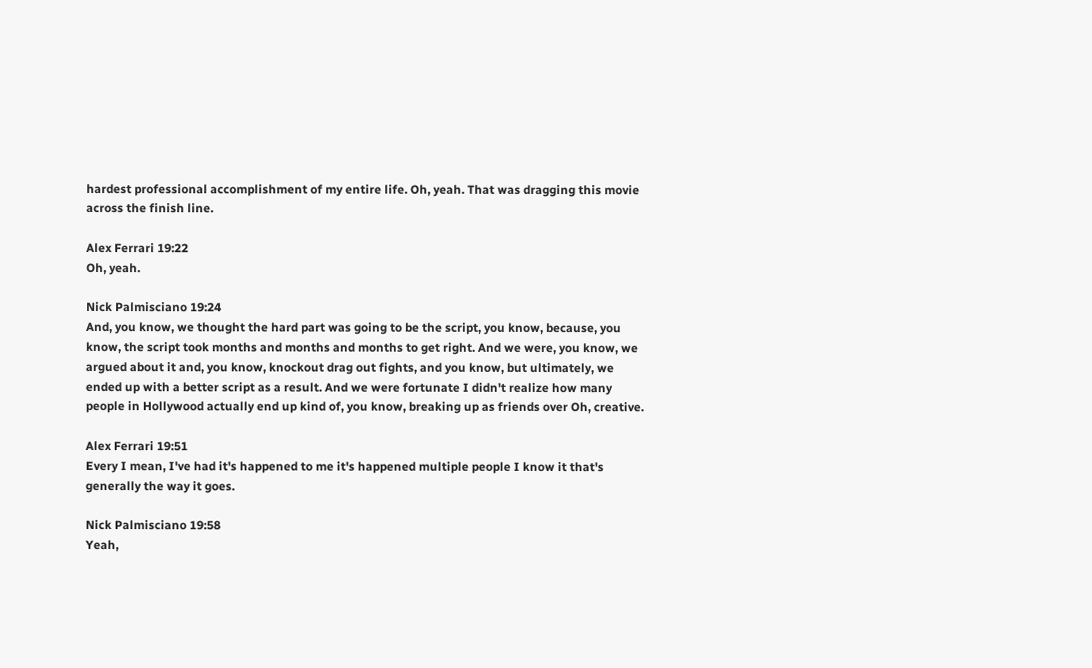hardest professional accomplishment of my entire life. Oh, yeah. That was dragging this movie across the finish line.

Alex Ferrari 19:22
Oh, yeah.

Nick Palmisciano 19:24
And, you know, we thought the hard part was going to be the script, you know, because, you know, the script took months and months and months to get right. And we were, you know, we argued about it and, you know, knockout drag out fights, and you know, but ultimately, we ended up with a better script as a result. And we were fortunate I didn't realize how many people in Hollywood actually end up kind of, you know, breaking up as friends over Oh, creative.

Alex Ferrari 19:51
Every I mean, I've had it's happened to me it's happened multiple people I know it that's generally the way it goes.

Nick Palmisciano 19:58
Yeah,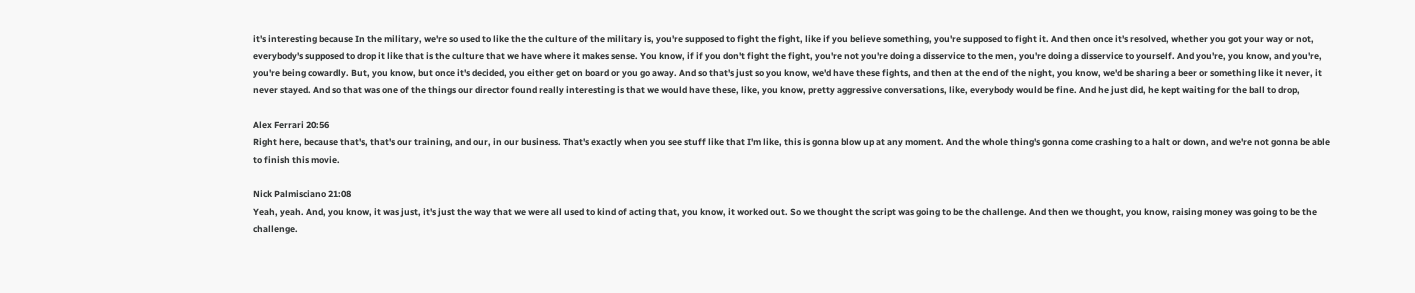it's interesting because In the military, we're so used to like the the culture of the military is, you're supposed to fight the fight, like if you believe something, you're supposed to fight it. And then once it's resolved, whether you got your way or not, everybody's supposed to drop it like that is the culture that we have where it makes sense. You know, if if you don't fight the fight, you're not you're doing a disservice to the men, you're doing a disservice to yourself. And you're, you know, and you're, you're being cowardly. But, you know, but once it's decided, you either get on board or you go away. And so that's just so you know, we'd have these fights, and then at the end of the night, you know, we'd be sharing a beer or something like it never, it never stayed. And so that was one of the things our director found really interesting is that we would have these, like, you know, pretty aggressive conversations, like, everybody would be fine. And he just did, he kept waiting for the ball to drop,

Alex Ferrari 20:56
Right here, because that's, that's our training, and our, in our business. That's exactly when you see stuff like that I'm like, this is gonna blow up at any moment. And the whole thing's gonna come crashing to a halt or down, and we're not gonna be able to finish this movie.

Nick Palmisciano 21:08
Yeah, yeah. And, you know, it was just, it's just the way that we were all used to kind of acting that, you know, it worked out. So we thought the script was going to be the challenge. And then we thought, you know, raising money was going to be the challenge.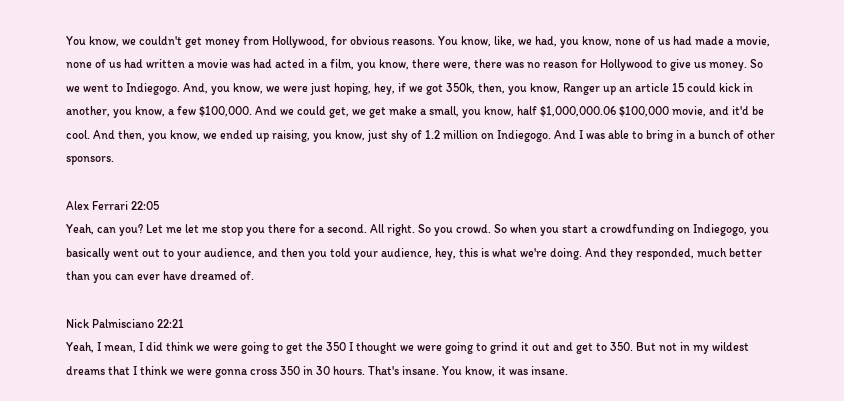You know, we couldn't get money from Hollywood, for obvious reasons. You know, like, we had, you know, none of us had made a movie, none of us had written a movie was had acted in a film, you know, there were, there was no reason for Hollywood to give us money. So we went to Indiegogo. And, you know, we were just hoping, hey, if we got 350k, then, you know, Ranger up an article 15 could kick in another, you know, a few $100,000. And we could get, we get make a small, you know, half $1,000,000.06 $100,000 movie, and it'd be cool. And then, you know, we ended up raising, you know, just shy of 1.2 million on Indiegogo. And I was able to bring in a bunch of other sponsors.

Alex Ferrari 22:05
Yeah, can you? Let me let me stop you there for a second. All right. So you crowd. So when you start a crowdfunding on Indiegogo, you basically went out to your audience, and then you told your audience, hey, this is what we're doing. And they responded, much better than you can ever have dreamed of.

Nick Palmisciano 22:21
Yeah, I mean, I did think we were going to get the 350 I thought we were going to grind it out and get to 350. But not in my wildest dreams that I think we were gonna cross 350 in 30 hours. That's insane. You know, it was insane.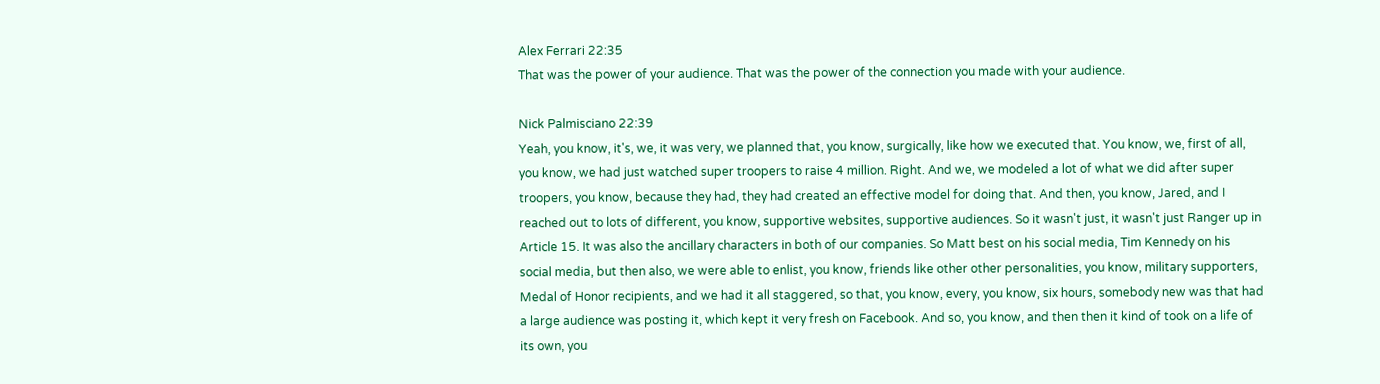Alex Ferrari 22:35
That was the power of your audience. That was the power of the connection you made with your audience.

Nick Palmisciano 22:39
Yeah, you know, it's, we, it was very, we planned that, you know, surgically, like how we executed that. You know, we, first of all, you know, we had just watched super troopers to raise 4 million. Right. And we, we modeled a lot of what we did after super troopers, you know, because they had, they had created an effective model for doing that. And then, you know, Jared, and I reached out to lots of different, you know, supportive websites, supportive audiences. So it wasn't just, it wasn't just Ranger up in Article 15. It was also the ancillary characters in both of our companies. So Matt best on his social media, Tim Kennedy on his social media, but then also, we were able to enlist, you know, friends like other other personalities, you know, military supporters, Medal of Honor recipients, and we had it all staggered, so that, you know, every, you know, six hours, somebody new was that had a large audience was posting it, which kept it very fresh on Facebook. And so, you know, and then then it kind of took on a life of its own, you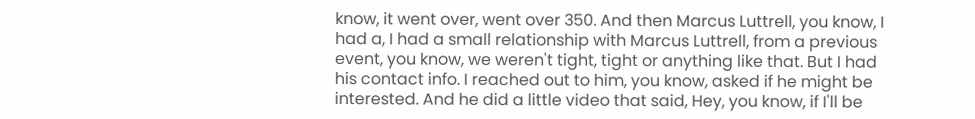know, it went over, went over 350. And then Marcus Luttrell, you know, I had a, I had a small relationship with Marcus Luttrell, from a previous event, you know, we weren't tight, tight or anything like that. But I had his contact info. I reached out to him, you know, asked if he might be interested. And he did a little video that said, Hey, you know, if I'll be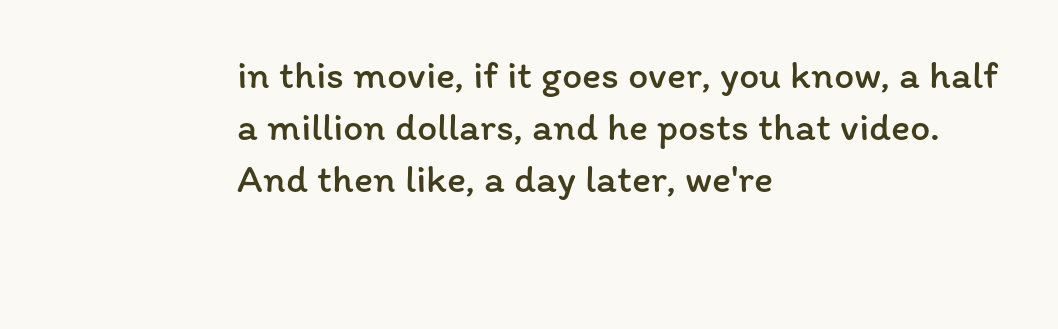in this movie, if it goes over, you know, a half a million dollars, and he posts that video. And then like, a day later, we're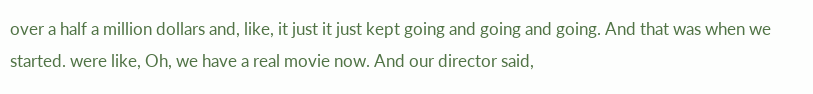over a half a million dollars and, like, it just it just kept going and going and going. And that was when we started. were like, Oh, we have a real movie now. And our director said,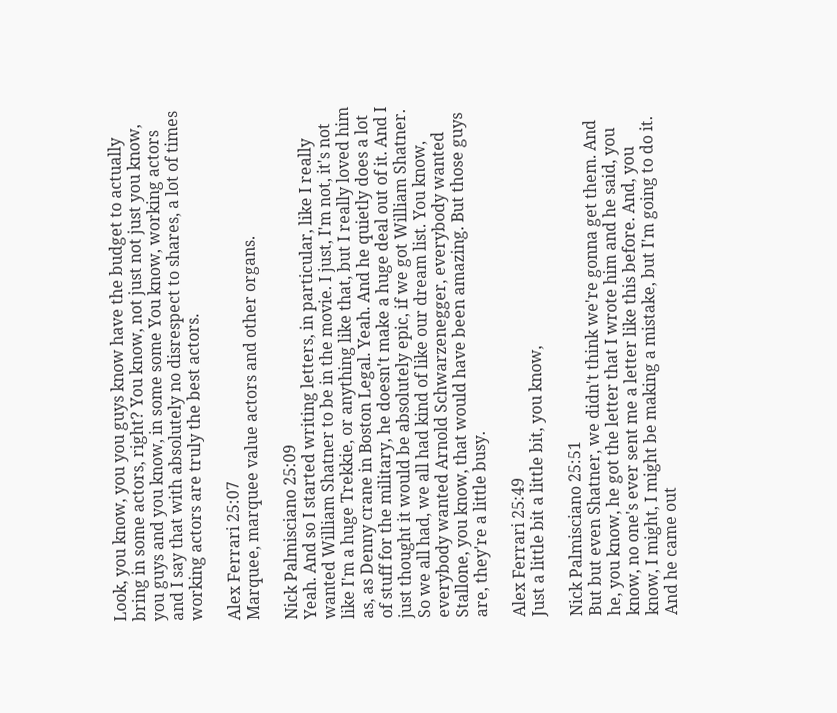Look, you know, you you guys know have the budget to actually bring in some actors, right? You know, not just not just you know, you guys and you know, in some some You know, working actors and I say that with absolutely no disrespect to shares, a lot of times working actors are truly the best actors.

Alex Ferrari 25:07
Marquee, marquee value actors and other organs.

Nick Palmisciano 25:09
Yeah. And so I started writing letters, in particular, like I really wanted William Shatner to be in the movie. I just, I'm not, it's not like I'm a huge Trekkie, or anything like that, but I really loved him as, as Denny crane in Boston Legal. Yeah. And he quietly does a lot of stuff for the military, he doesn't make a huge deal out of it. And I just thought it would be absolutely epic, if we got William Shatner. So we all had, we all had kind of like our dream list. You know, everybody wanted Arnold Schwarzenegger, everybody wanted Stallone, you know, that would have been amazing. But those guys are, they're a little busy.

Alex Ferrari 25:49
Just a little bit a little bit, you know,

Nick Palmisciano 25:51
But but even Shatner, we didn't think we're gonna get them. And he, you know, he got the letter that I wrote him and he said, you know, no one's ever sent me a letter like this before. And, you know, I might, I might be making a mistake, but I'm going to do it. And he came out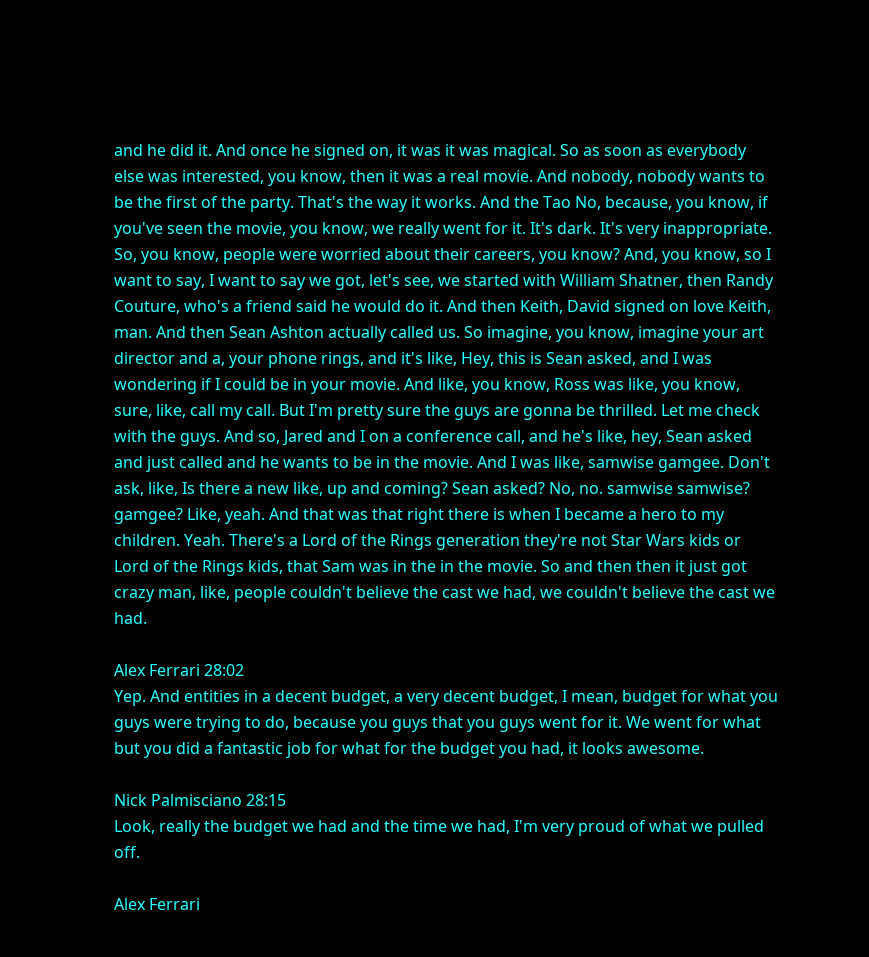and he did it. And once he signed on, it was it was magical. So as soon as everybody else was interested, you know, then it was a real movie. And nobody, nobody wants to be the first of the party. That's the way it works. And the Tao No, because, you know, if you've seen the movie, you know, we really went for it. It's dark. It's very inappropriate. So, you know, people were worried about their careers, you know? And, you know, so I want to say, I want to say we got, let's see, we started with William Shatner, then Randy Couture, who's a friend said he would do it. And then Keith, David signed on love Keith, man. And then Sean Ashton actually called us. So imagine, you know, imagine your art director and a, your phone rings, and it's like, Hey, this is Sean asked, and I was wondering if I could be in your movie. And like, you know, Ross was like, you know, sure, like, call my call. But I'm pretty sure the guys are gonna be thrilled. Let me check with the guys. And so, Jared and I on a conference call, and he's like, hey, Sean asked and just called and he wants to be in the movie. And I was like, samwise gamgee. Don't ask, like, Is there a new like, up and coming? Sean asked? No, no. samwise samwise? gamgee? Like, yeah. And that was that right there is when I became a hero to my children. Yeah. There's a Lord of the Rings generation they're not Star Wars kids or Lord of the Rings kids, that Sam was in the in the movie. So and then then it just got crazy man, like, people couldn't believe the cast we had, we couldn't believe the cast we had.

Alex Ferrari 28:02
Yep. And entities in a decent budget, a very decent budget, I mean, budget for what you guys were trying to do, because you guys that you guys went for it. We went for what but you did a fantastic job for what for the budget you had, it looks awesome.

Nick Palmisciano 28:15
Look, really the budget we had and the time we had, I'm very proud of what we pulled off.

Alex Ferrari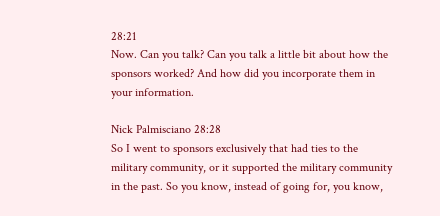28:21
Now. Can you talk? Can you talk a little bit about how the sponsors worked? And how did you incorporate them in your information.

Nick Palmisciano 28:28
So I went to sponsors exclusively that had ties to the military community, or it supported the military community in the past. So you know, instead of going for, you know,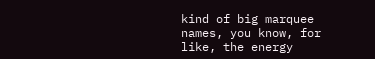kind of big marquee names, you know, for like, the energy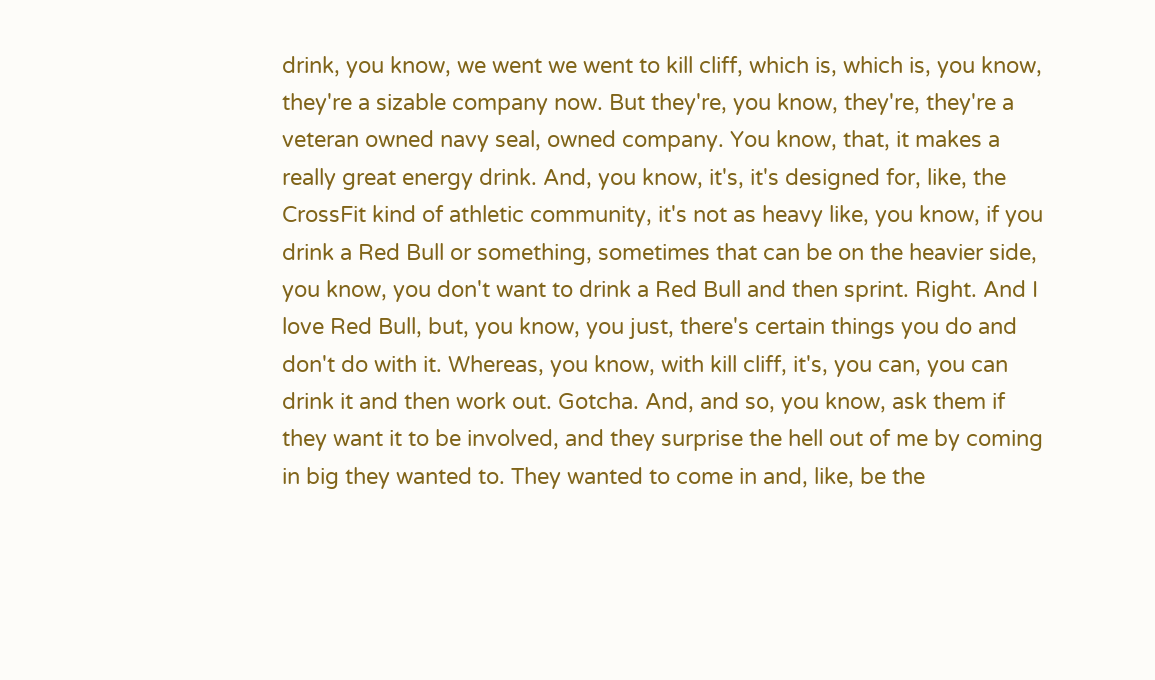drink, you know, we went we went to kill cliff, which is, which is, you know, they're a sizable company now. But they're, you know, they're, they're a veteran owned navy seal, owned company. You know, that, it makes a really great energy drink. And, you know, it's, it's designed for, like, the CrossFit kind of athletic community, it's not as heavy like, you know, if you drink a Red Bull or something, sometimes that can be on the heavier side, you know, you don't want to drink a Red Bull and then sprint. Right. And I love Red Bull, but, you know, you just, there's certain things you do and don't do with it. Whereas, you know, with kill cliff, it's, you can, you can drink it and then work out. Gotcha. And, and so, you know, ask them if they want it to be involved, and they surprise the hell out of me by coming in big they wanted to. They wanted to come in and, like, be the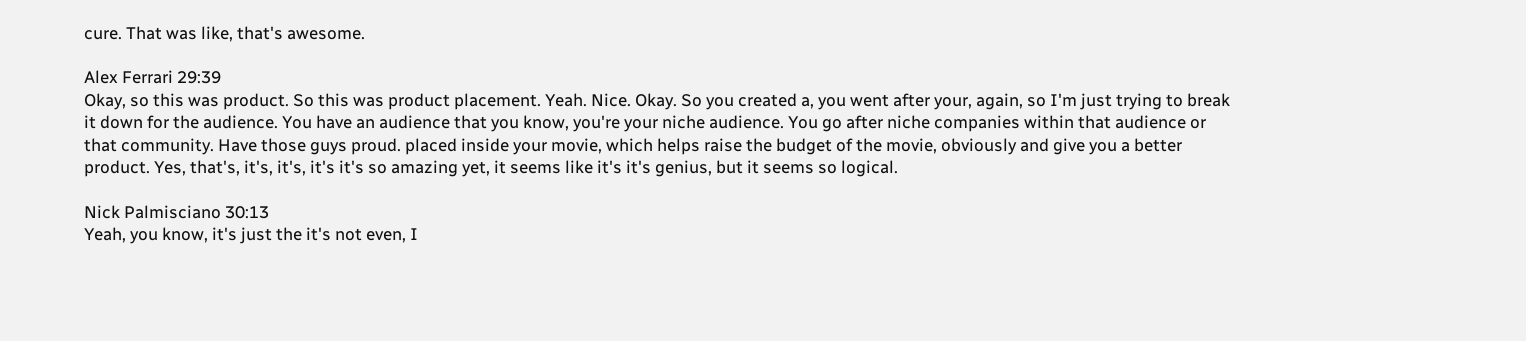cure. That was like, that's awesome.

Alex Ferrari 29:39
Okay, so this was product. So this was product placement. Yeah. Nice. Okay. So you created a, you went after your, again, so I'm just trying to break it down for the audience. You have an audience that you know, you're your niche audience. You go after niche companies within that audience or that community. Have those guys proud. placed inside your movie, which helps raise the budget of the movie, obviously and give you a better product. Yes, that's, it's, it's, it's it's so amazing yet, it seems like it's it's genius, but it seems so logical.

Nick Palmisciano 30:13
Yeah, you know, it's just the it's not even, I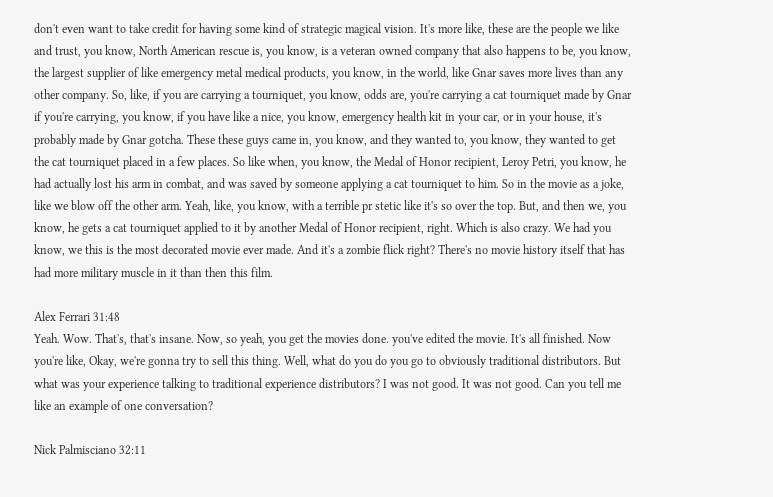don't even want to take credit for having some kind of strategic magical vision. It's more like, these are the people we like and trust, you know, North American rescue is, you know, is a veteran owned company that also happens to be, you know, the largest supplier of like emergency metal medical products, you know, in the world, like Gnar saves more lives than any other company. So, like, if you are carrying a tourniquet, you know, odds are, you're carrying a cat tourniquet made by Gnar if you're carrying, you know, if you have like a nice, you know, emergency health kit in your car, or in your house, it's probably made by Gnar gotcha. These these guys came in, you know, and they wanted to, you know, they wanted to get the cat tourniquet placed in a few places. So like when, you know, the Medal of Honor recipient, Leroy Petri, you know, he had actually lost his arm in combat, and was saved by someone applying a cat tourniquet to him. So in the movie as a joke, like we blow off the other arm. Yeah, like, you know, with a terrible pr stetic like it's so over the top. But, and then we, you know, he gets a cat tourniquet applied to it by another Medal of Honor recipient, right. Which is also crazy. We had you know, we this is the most decorated movie ever made. And it's a zombie flick right? There's no movie history itself that has had more military muscle in it than then this film.

Alex Ferrari 31:48
Yeah. Wow. That's, that's insane. Now, so yeah, you get the movies done. you've edited the movie. It's all finished. Now you're like, Okay, we're gonna try to sell this thing. Well, what do you do you go to obviously traditional distributors. But what was your experience talking to traditional experience distributors? I was not good. It was not good. Can you tell me like an example of one conversation?

Nick Palmisciano 32:11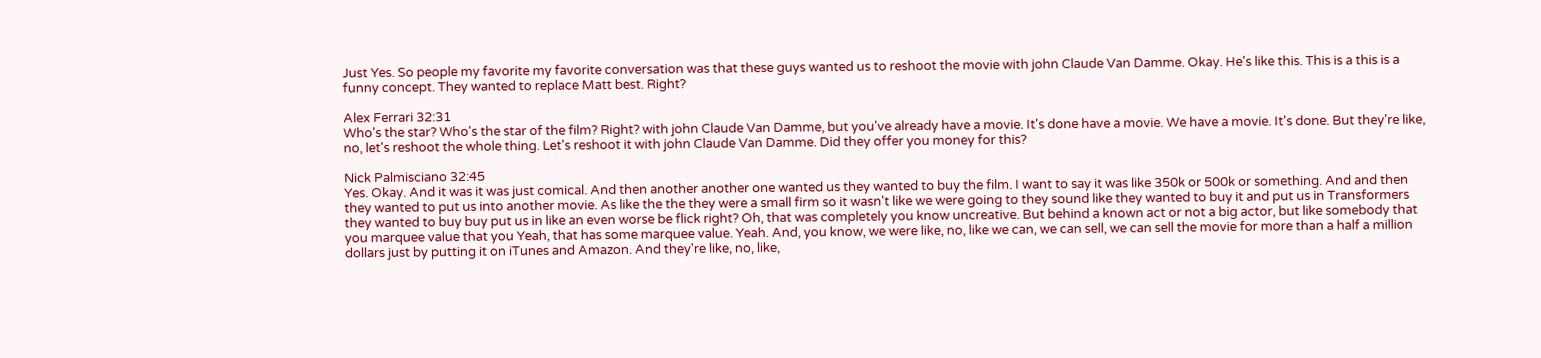Just Yes. So people my favorite my favorite conversation was that these guys wanted us to reshoot the movie with john Claude Van Damme. Okay. He's like this. This is a this is a funny concept. They wanted to replace Matt best. Right?

Alex Ferrari 32:31
Who's the star? Who's the star of the film? Right? with john Claude Van Damme, but you've already have a movie. It's done have a movie. We have a movie. It's done. But they're like, no, let's reshoot the whole thing. Let's reshoot it with john Claude Van Damme. Did they offer you money for this?

Nick Palmisciano 32:45
Yes. Okay. And it was it was just comical. And then another another one wanted us they wanted to buy the film. I want to say it was like 350k or 500k or something. And and then they wanted to put us into another movie. As like the the they were a small firm so it wasn't like we were going to they sound like they wanted to buy it and put us in Transformers they wanted to buy buy put us in like an even worse be flick right? Oh, that was completely you know uncreative. But behind a known act or not a big actor, but like somebody that you marquee value that you Yeah, that has some marquee value. Yeah. And, you know, we were like, no, like we can, we can sell, we can sell the movie for more than a half a million dollars just by putting it on iTunes and Amazon. And they're like, no, like,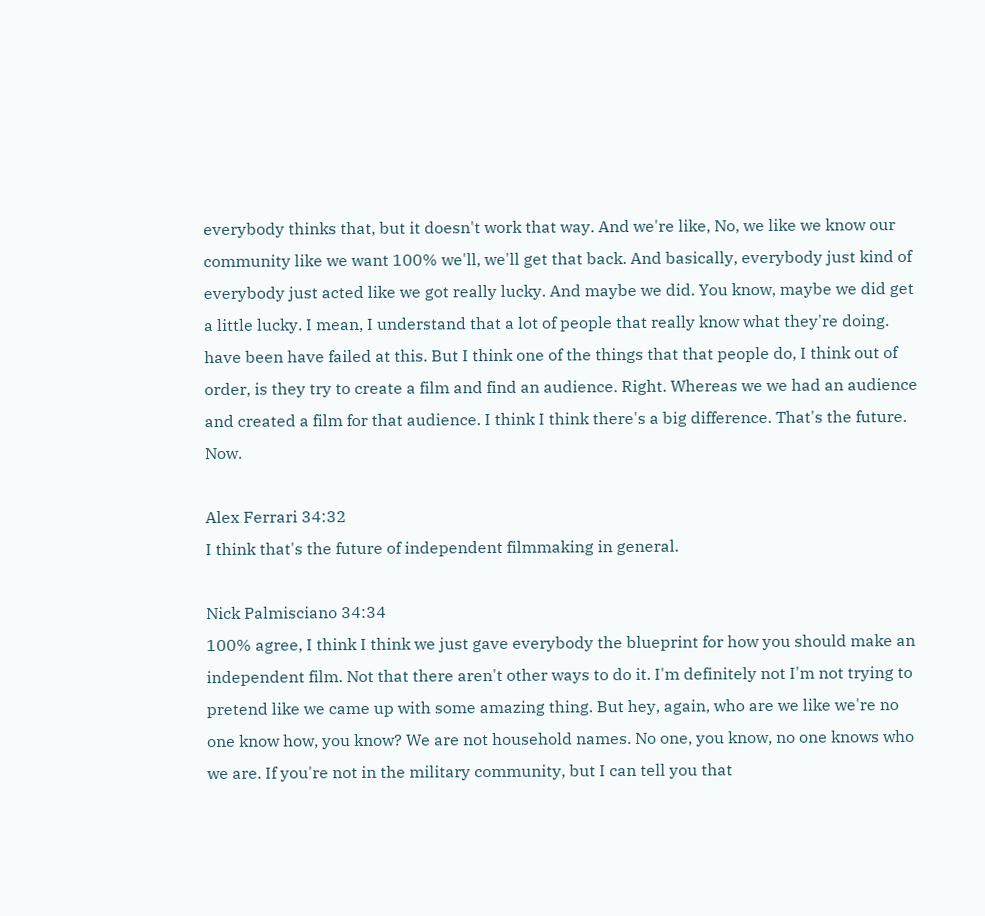everybody thinks that, but it doesn't work that way. And we're like, No, we like we know our community like we want 100% we'll, we'll get that back. And basically, everybody just kind of everybody just acted like we got really lucky. And maybe we did. You know, maybe we did get a little lucky. I mean, I understand that a lot of people that really know what they're doing. have been have failed at this. But I think one of the things that that people do, I think out of order, is they try to create a film and find an audience. Right. Whereas we we had an audience and created a film for that audience. I think I think there's a big difference. That's the future. Now.

Alex Ferrari 34:32
I think that's the future of independent filmmaking in general.

Nick Palmisciano 34:34
100% agree, I think I think we just gave everybody the blueprint for how you should make an independent film. Not that there aren't other ways to do it. I'm definitely not I'm not trying to pretend like we came up with some amazing thing. But hey, again, who are we like we're no one know how, you know? We are not household names. No one, you know, no one knows who we are. If you're not in the military community, but I can tell you that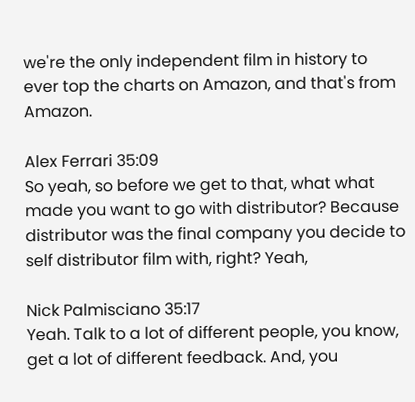we're the only independent film in history to ever top the charts on Amazon, and that's from Amazon.

Alex Ferrari 35:09
So yeah, so before we get to that, what what made you want to go with distributor? Because distributor was the final company you decide to self distributor film with, right? Yeah,

Nick Palmisciano 35:17
Yeah. Talk to a lot of different people, you know, get a lot of different feedback. And, you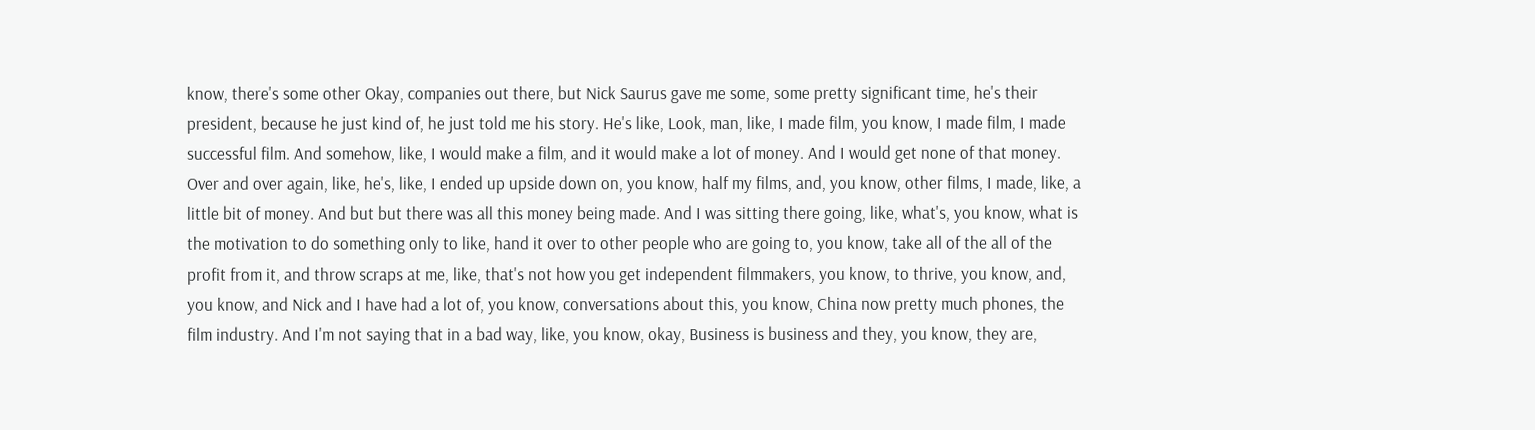know, there's some other Okay, companies out there, but Nick Saurus gave me some, some pretty significant time, he's their president, because he just kind of, he just told me his story. He's like, Look, man, like, I made film, you know, I made film, I made successful film. And somehow, like, I would make a film, and it would make a lot of money. And I would get none of that money. Over and over again, like, he's, like, I ended up upside down on, you know, half my films, and, you know, other films, I made, like, a little bit of money. And but but there was all this money being made. And I was sitting there going, like, what's, you know, what is the motivation to do something only to like, hand it over to other people who are going to, you know, take all of the all of the profit from it, and throw scraps at me, like, that's not how you get independent filmmakers, you know, to thrive, you know, and, you know, and Nick and I have had a lot of, you know, conversations about this, you know, China now pretty much phones, the film industry. And I'm not saying that in a bad way, like, you know, okay, Business is business and they, you know, they are,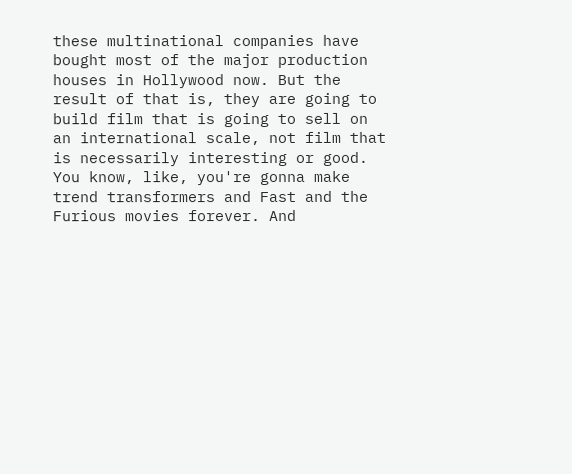these multinational companies have bought most of the major production houses in Hollywood now. But the result of that is, they are going to build film that is going to sell on an international scale, not film that is necessarily interesting or good. You know, like, you're gonna make trend transformers and Fast and the Furious movies forever. And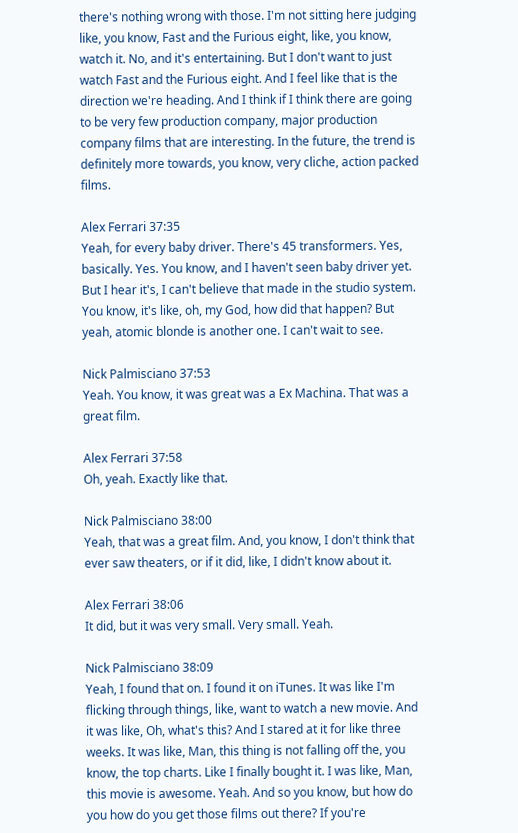there's nothing wrong with those. I'm not sitting here judging like, you know, Fast and the Furious eight, like, you know, watch it. No, and it's entertaining. But I don't want to just watch Fast and the Furious eight. And I feel like that is the direction we're heading. And I think if I think there are going to be very few production company, major production company films that are interesting. In the future, the trend is definitely more towards, you know, very cliche, action packed films.

Alex Ferrari 37:35
Yeah, for every baby driver. There's 45 transformers. Yes, basically. Yes. You know, and I haven't seen baby driver yet. But I hear it's, I can't believe that made in the studio system. You know, it's like, oh, my God, how did that happen? But yeah, atomic blonde is another one. I can't wait to see.

Nick Palmisciano 37:53
Yeah. You know, it was great was a Ex Machina. That was a great film.

Alex Ferrari 37:58
Oh, yeah. Exactly like that.

Nick Palmisciano 38:00
Yeah, that was a great film. And, you know, I don't think that ever saw theaters, or if it did, like, I didn't know about it.

Alex Ferrari 38:06
It did, but it was very small. Very small. Yeah.

Nick Palmisciano 38:09
Yeah, I found that on. I found it on iTunes. It was like I'm flicking through things, like, want to watch a new movie. And it was like, Oh, what's this? And I stared at it for like three weeks. It was like, Man, this thing is not falling off the, you know, the top charts. Like I finally bought it. I was like, Man, this movie is awesome. Yeah. And so you know, but how do you how do you get those films out there? If you're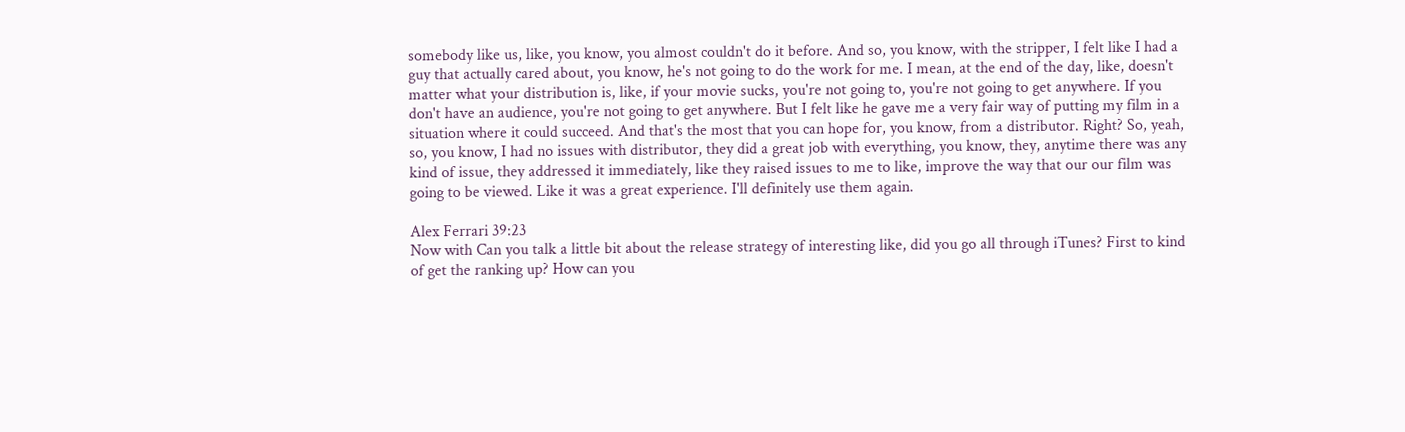somebody like us, like, you know, you almost couldn't do it before. And so, you know, with the stripper, I felt like I had a guy that actually cared about, you know, he's not going to do the work for me. I mean, at the end of the day, like, doesn't matter what your distribution is, like, if your movie sucks, you're not going to, you're not going to get anywhere. If you don't have an audience, you're not going to get anywhere. But I felt like he gave me a very fair way of putting my film in a situation where it could succeed. And that's the most that you can hope for, you know, from a distributor. Right? So, yeah, so, you know, I had no issues with distributor, they did a great job with everything, you know, they, anytime there was any kind of issue, they addressed it immediately, like they raised issues to me to like, improve the way that our our film was going to be viewed. Like it was a great experience. I'll definitely use them again.

Alex Ferrari 39:23
Now with Can you talk a little bit about the release strategy of interesting like, did you go all through iTunes? First to kind of get the ranking up? How can you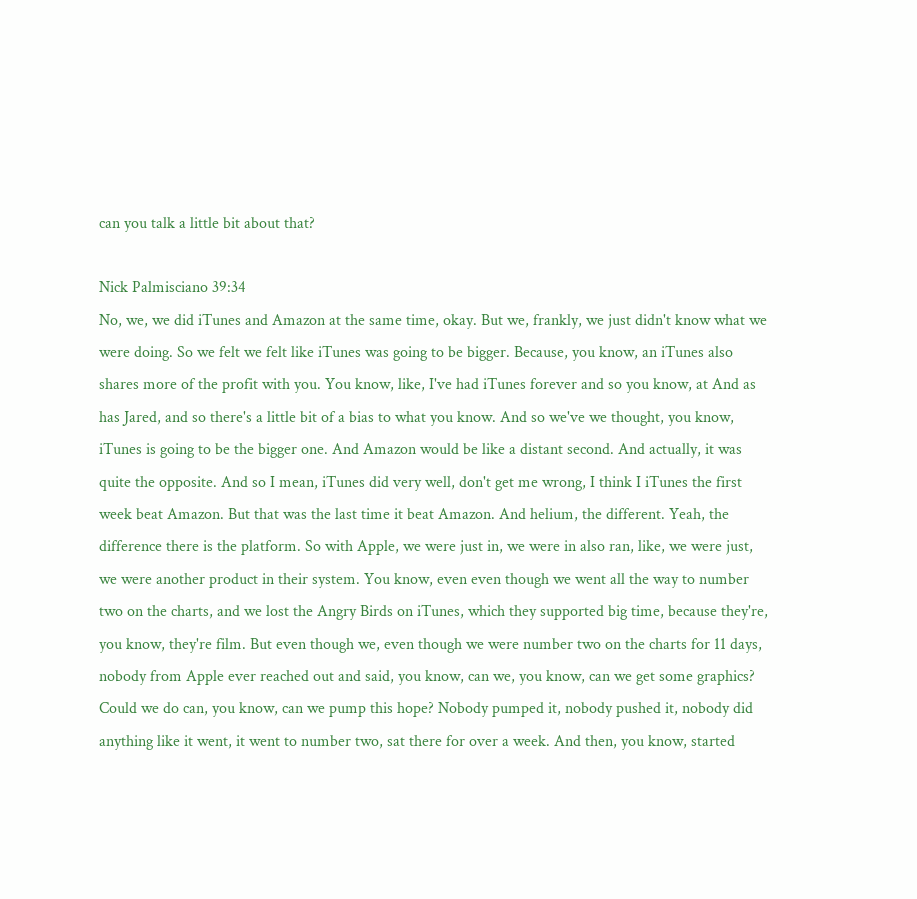can you talk a little bit about that?

Nick Palmisciano 39:34
No, we, we did iTunes and Amazon at the same time, okay. But we, frankly, we just didn't know what we were doing. So we felt we felt like iTunes was going to be bigger. Because, you know, an iTunes also shares more of the profit with you. You know, like, I've had iTunes forever and so you know, at And as has Jared, and so there's a little bit of a bias to what you know. And so we've we thought, you know, iTunes is going to be the bigger one. And Amazon would be like a distant second. And actually, it was quite the opposite. And so I mean, iTunes did very well, don't get me wrong, I think I iTunes the first week beat Amazon. But that was the last time it beat Amazon. And helium, the different. Yeah, the difference there is the platform. So with Apple, we were just in, we were in also ran, like, we were just, we were another product in their system. You know, even even though we went all the way to number two on the charts, and we lost the Angry Birds on iTunes, which they supported big time, because they're, you know, they're film. But even though we, even though we were number two on the charts for 11 days, nobody from Apple ever reached out and said, you know, can we, you know, can we get some graphics? Could we do can, you know, can we pump this hope? Nobody pumped it, nobody pushed it, nobody did anything like it went, it went to number two, sat there for over a week. And then, you know, started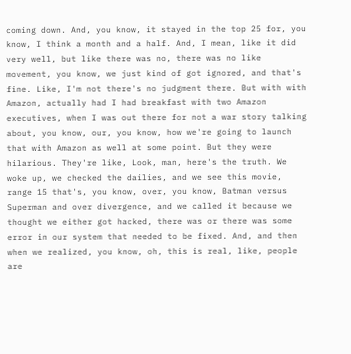coming down. And, you know, it stayed in the top 25 for, you know, I think a month and a half. And, I mean, like it did very well, but like there was no, there was no like movement, you know, we just kind of got ignored, and that's fine. Like, I'm not there's no judgment there. But with with Amazon, actually had I had breakfast with two Amazon executives, when I was out there for not a war story talking about, you know, our, you know, how we're going to launch that with Amazon as well at some point. But they were hilarious. They're like, Look, man, here's the truth. We woke up, we checked the dailies, and we see this movie, range 15 that's, you know, over, you know, Batman versus Superman and over divergence, and we called it because we thought we either got hacked, there was or there was some error in our system that needed to be fixed. And, and then when we realized, you know, oh, this is real, like, people are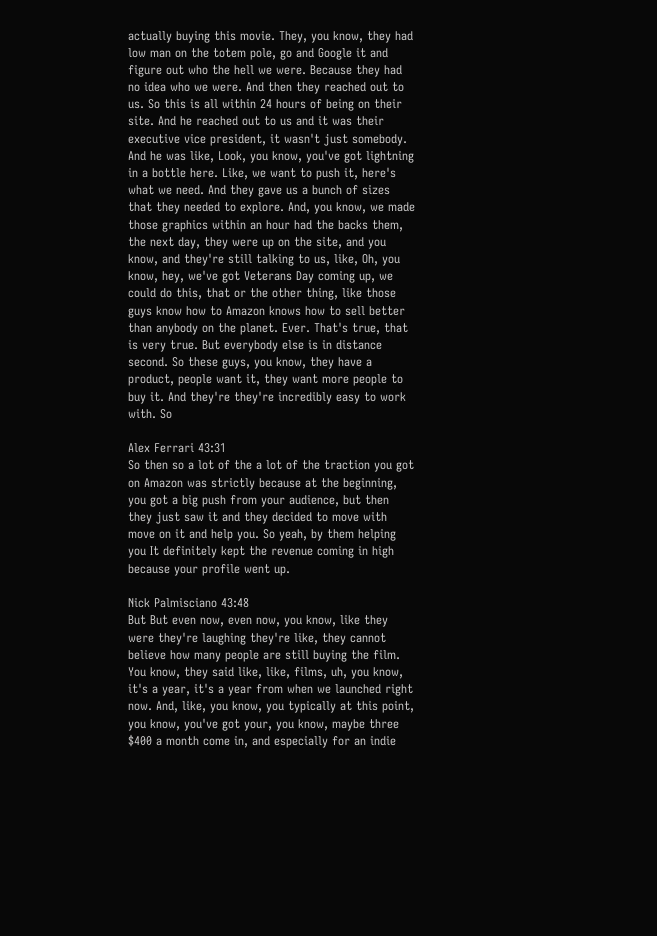actually buying this movie. They, you know, they had low man on the totem pole, go and Google it and figure out who the hell we were. Because they had no idea who we were. And then they reached out to us. So this is all within 24 hours of being on their site. And he reached out to us and it was their executive vice president, it wasn't just somebody. And he was like, Look, you know, you've got lightning in a bottle here. Like, we want to push it, here's what we need. And they gave us a bunch of sizes that they needed to explore. And, you know, we made those graphics within an hour had the backs them, the next day, they were up on the site, and you know, and they're still talking to us, like, Oh, you know, hey, we've got Veterans Day coming up, we could do this, that or the other thing, like those guys know how to Amazon knows how to sell better than anybody on the planet. Ever. That's true, that is very true. But everybody else is in distance second. So these guys, you know, they have a product, people want it, they want more people to buy it. And they're they're incredibly easy to work with. So

Alex Ferrari 43:31
So then so a lot of the a lot of the traction you got on Amazon was strictly because at the beginning, you got a big push from your audience, but then they just saw it and they decided to move with move on it and help you. So yeah, by them helping you It definitely kept the revenue coming in high because your profile went up.

Nick Palmisciano 43:48
But But even now, even now, you know, like they were they're laughing they're like, they cannot believe how many people are still buying the film. You know, they said like, like, films, uh, you know, it's a year, it's a year from when we launched right now. And, like, you know, you typically at this point, you know, you've got your, you know, maybe three $400 a month come in, and especially for an indie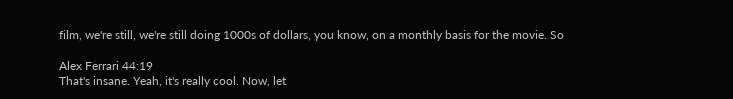film, we're still, we're still doing 1000s of dollars, you know, on a monthly basis for the movie. So

Alex Ferrari 44:19
That's insane. Yeah, it's really cool. Now, let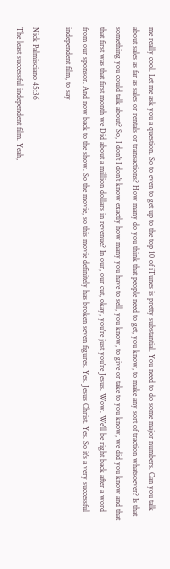me really cool. Let me ask you a question. So to even to get up to the top 10 of iTunes is pretty substantial. You need to do some major numbers. Can you talk about sales as far as sales or rentals or transactions? How many do you think that people need to get, you know, to make any sort of traction whatsoever? Is that something you could talk about? So, I don't I don't know exactly how many you have to sell, you know, to give or take to you know, we did you know and that that first was that first month we Did about a million dollars in revenue? In our, our cut, okay, you're just you're Jesus. Wow. We'll be right back after a word from our sponsor. And now back to the show. So the movie, so this movie definitely has broken seven figures. Yes. Jesus Christ. Yes. So it's a very successful independent film, to say

Nick Palmisciano 45:36
The least successful independent film. Yeah,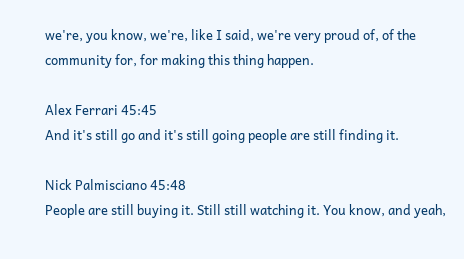we're, you know, we're, like I said, we're very proud of, of the community for, for making this thing happen.

Alex Ferrari 45:45
And it's still go and it's still going people are still finding it.

Nick Palmisciano 45:48
People are still buying it. Still still watching it. You know, and yeah,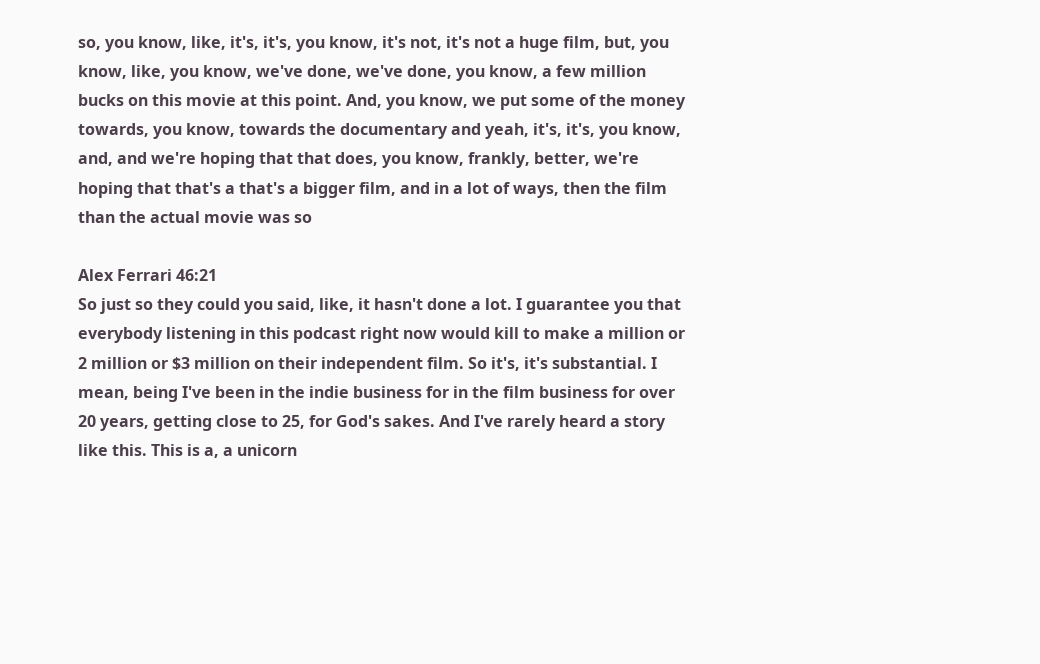so, you know, like, it's, it's, you know, it's not, it's not a huge film, but, you know, like, you know, we've done, we've done, you know, a few million bucks on this movie at this point. And, you know, we put some of the money towards, you know, towards the documentary and yeah, it's, it's, you know, and, and we're hoping that that does, you know, frankly, better, we're hoping that that's a that's a bigger film, and in a lot of ways, then the film than the actual movie was so

Alex Ferrari 46:21
So just so they could you said, like, it hasn't done a lot. I guarantee you that everybody listening in this podcast right now would kill to make a million or 2 million or $3 million on their independent film. So it's, it's substantial. I mean, being I've been in the indie business for in the film business for over 20 years, getting close to 25, for God's sakes. And I've rarely heard a story like this. This is a, a unicorn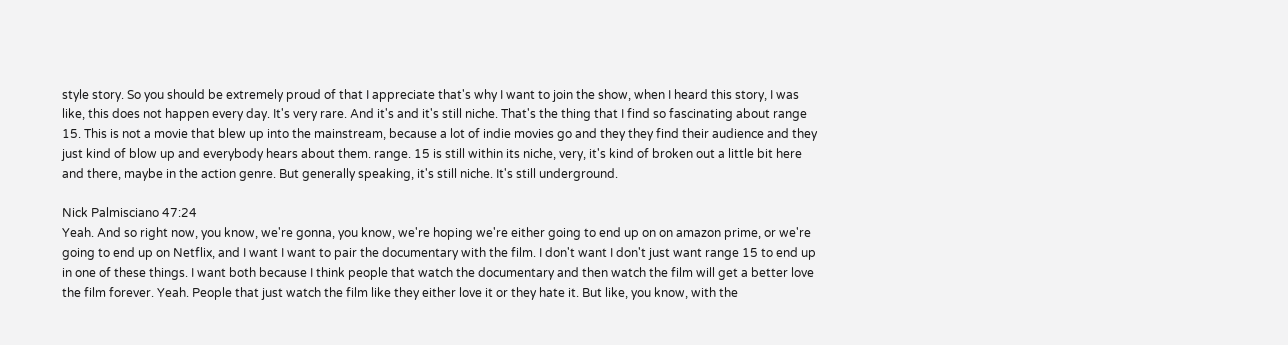style story. So you should be extremely proud of that I appreciate that's why I want to join the show, when I heard this story, I was like, this does not happen every day. It's very rare. And it's and it's still niche. That's the thing that I find so fascinating about range 15. This is not a movie that blew up into the mainstream, because a lot of indie movies go and they they find their audience and they just kind of blow up and everybody hears about them. range. 15 is still within its niche, very, it's kind of broken out a little bit here and there, maybe in the action genre. But generally speaking, it's still niche. It's still underground.

Nick Palmisciano 47:24
Yeah. And so right now, you know, we're gonna, you know, we're hoping we're either going to end up on on amazon prime, or we're going to end up on Netflix, and I want I want to pair the documentary with the film. I don't want I don't just want range 15 to end up in one of these things. I want both because I think people that watch the documentary and then watch the film will get a better love the film forever. Yeah. People that just watch the film like they either love it or they hate it. But like, you know, with the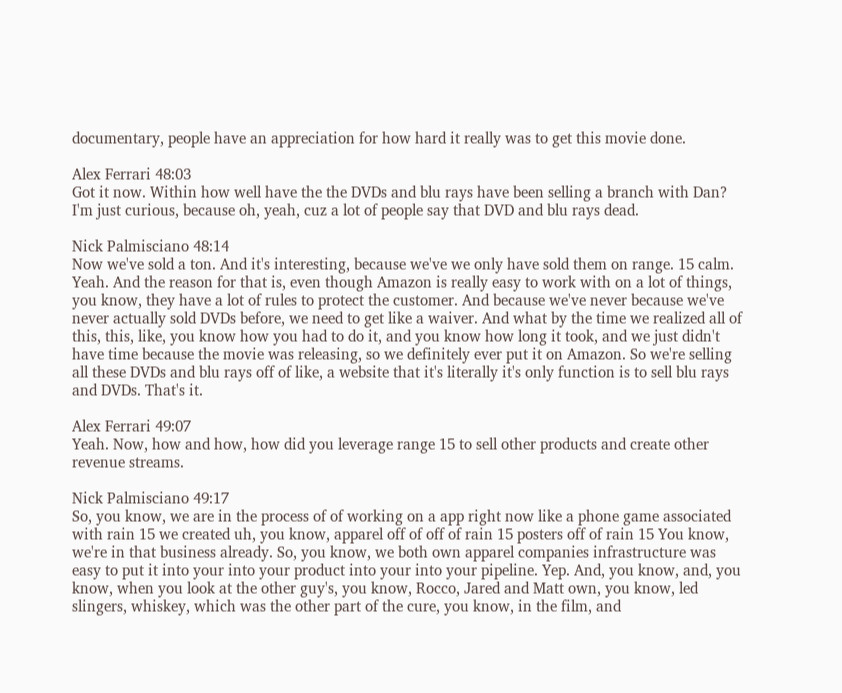documentary, people have an appreciation for how hard it really was to get this movie done.

Alex Ferrari 48:03
Got it now. Within how well have the the DVDs and blu rays have been selling a branch with Dan? I'm just curious, because oh, yeah, cuz a lot of people say that DVD and blu rays dead.

Nick Palmisciano 48:14
Now we've sold a ton. And it's interesting, because we've we only have sold them on range. 15 calm. Yeah. And the reason for that is, even though Amazon is really easy to work with on a lot of things, you know, they have a lot of rules to protect the customer. And because we've never because we've never actually sold DVDs before, we need to get like a waiver. And what by the time we realized all of this, this, like, you know how you had to do it, and you know how long it took, and we just didn't have time because the movie was releasing, so we definitely ever put it on Amazon. So we're selling all these DVDs and blu rays off of like, a website that it's literally it's only function is to sell blu rays and DVDs. That's it.

Alex Ferrari 49:07
Yeah. Now, how and how, how did you leverage range 15 to sell other products and create other revenue streams.

Nick Palmisciano 49:17
So, you know, we are in the process of of working on a app right now like a phone game associated with rain 15 we created uh, you know, apparel off of off of rain 15 posters off of rain 15 You know, we're in that business already. So, you know, we both own apparel companies infrastructure was easy to put it into your into your product into your into your pipeline. Yep. And, you know, and, you know, when you look at the other guy's, you know, Rocco, Jared and Matt own, you know, led slingers, whiskey, which was the other part of the cure, you know, in the film, and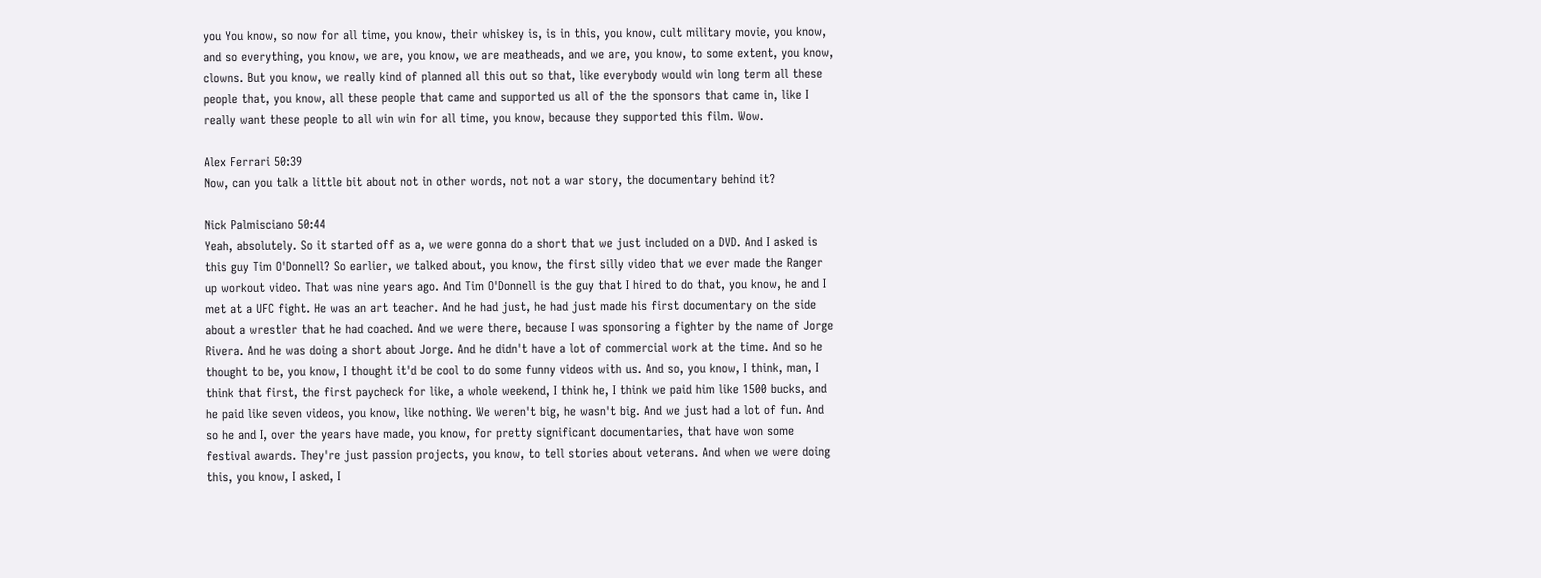you You know, so now for all time, you know, their whiskey is, is in this, you know, cult military movie, you know, and so everything, you know, we are, you know, we are meatheads, and we are, you know, to some extent, you know, clowns. But you know, we really kind of planned all this out so that, like everybody would win long term all these people that, you know, all these people that came and supported us all of the the sponsors that came in, like I really want these people to all win win for all time, you know, because they supported this film. Wow.

Alex Ferrari 50:39
Now, can you talk a little bit about not in other words, not not a war story, the documentary behind it?

Nick Palmisciano 50:44
Yeah, absolutely. So it started off as a, we were gonna do a short that we just included on a DVD. And I asked is this guy Tim O'Donnell? So earlier, we talked about, you know, the first silly video that we ever made the Ranger up workout video. That was nine years ago. And Tim O'Donnell is the guy that I hired to do that, you know, he and I met at a UFC fight. He was an art teacher. And he had just, he had just made his first documentary on the side about a wrestler that he had coached. And we were there, because I was sponsoring a fighter by the name of Jorge Rivera. And he was doing a short about Jorge. And he didn't have a lot of commercial work at the time. And so he thought to be, you know, I thought it'd be cool to do some funny videos with us. And so, you know, I think, man, I think that first, the first paycheck for like, a whole weekend, I think he, I think we paid him like 1500 bucks, and he paid like seven videos, you know, like nothing. We weren't big, he wasn't big. And we just had a lot of fun. And so he and I, over the years have made, you know, for pretty significant documentaries, that have won some festival awards. They're just passion projects, you know, to tell stories about veterans. And when we were doing this, you know, I asked, I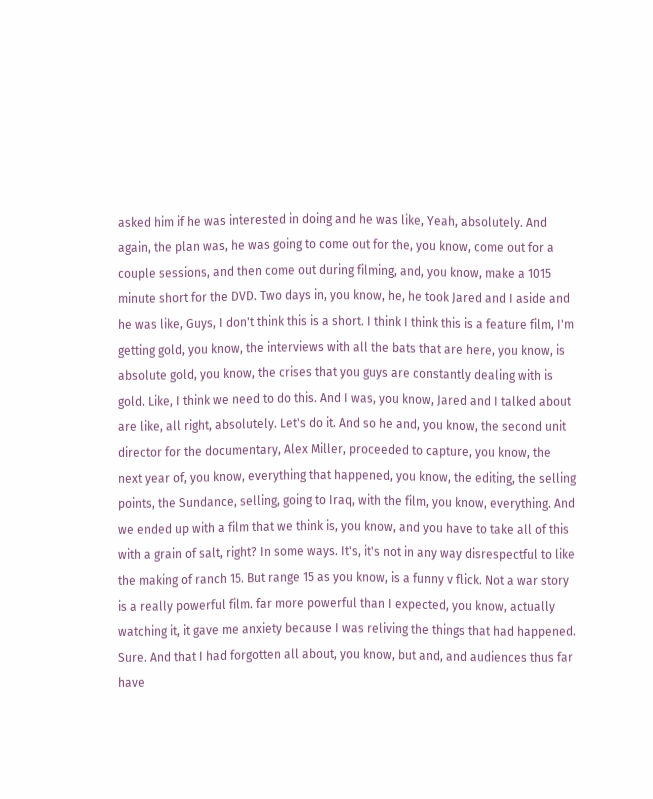asked him if he was interested in doing and he was like, Yeah, absolutely. And again, the plan was, he was going to come out for the, you know, come out for a couple sessions, and then come out during filming, and, you know, make a 1015 minute short for the DVD. Two days in, you know, he, he took Jared and I aside and he was like, Guys, I don't think this is a short. I think I think this is a feature film, I'm getting gold, you know, the interviews with all the bats that are here, you know, is absolute gold, you know, the crises that you guys are constantly dealing with is gold. Like, I think we need to do this. And I was, you know, Jared and I talked about are like, all right, absolutely. Let's do it. And so he and, you know, the second unit director for the documentary, Alex Miller, proceeded to capture, you know, the next year of, you know, everything that happened, you know, the editing, the selling points, the Sundance, selling, going to Iraq, with the film, you know, everything. And we ended up with a film that we think is, you know, and you have to take all of this with a grain of salt, right? In some ways. It's, it's not in any way disrespectful to like the making of ranch 15. But range 15 as you know, is a funny v flick. Not a war story is a really powerful film. far more powerful than I expected, you know, actually watching it, it gave me anxiety because I was reliving the things that had happened. Sure. And that I had forgotten all about, you know, but and, and audiences thus far have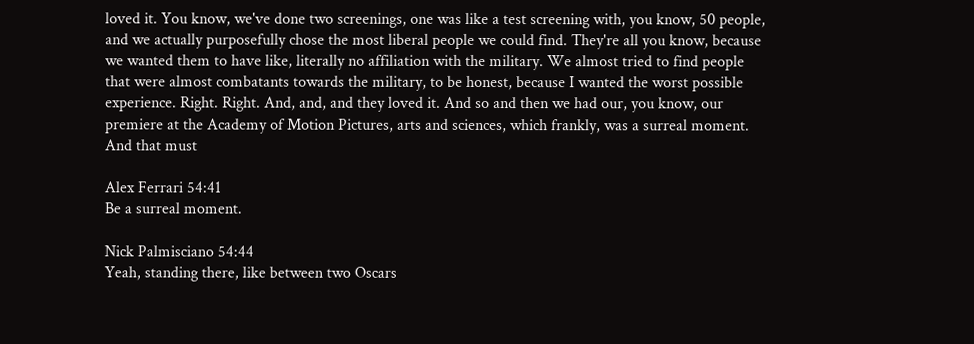loved it. You know, we've done two screenings, one was like a test screening with, you know, 50 people, and we actually purposefully chose the most liberal people we could find. They're all you know, because we wanted them to have like, literally no affiliation with the military. We almost tried to find people that were almost combatants towards the military, to be honest, because I wanted the worst possible experience. Right. Right. And, and, and they loved it. And so and then we had our, you know, our premiere at the Academy of Motion Pictures, arts and sciences, which frankly, was a surreal moment. And that must

Alex Ferrari 54:41
Be a surreal moment.

Nick Palmisciano 54:44
Yeah, standing there, like between two Oscars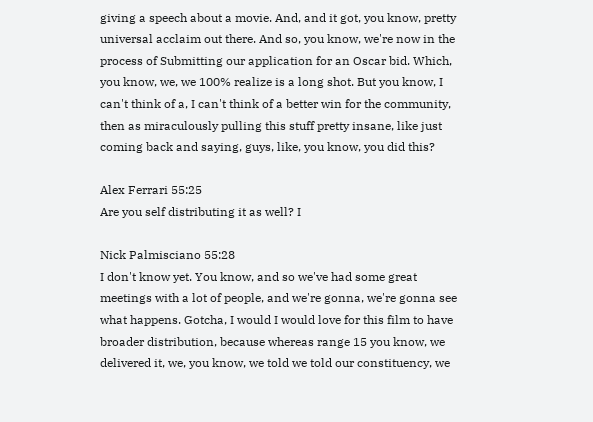giving a speech about a movie. And, and it got, you know, pretty universal acclaim out there. And so, you know, we're now in the process of Submitting our application for an Oscar bid. Which, you know, we, we 100% realize is a long shot. But you know, I can't think of a, I can't think of a better win for the community, then as miraculously pulling this stuff pretty insane, like just coming back and saying, guys, like, you know, you did this?

Alex Ferrari 55:25
Are you self distributing it as well? I

Nick Palmisciano 55:28
I don't know yet. You know, and so we've had some great meetings with a lot of people, and we're gonna, we're gonna see what happens. Gotcha, I would I would love for this film to have broader distribution, because whereas range 15 you know, we delivered it, we, you know, we told we told our constituency, we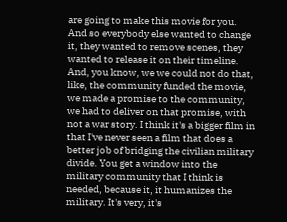are going to make this movie for you. And so everybody else wanted to change it, they wanted to remove scenes, they wanted to release it on their timeline. And, you know, we we could not do that, like, the community funded the movie, we made a promise to the community, we had to deliver on that promise, with not a war story. I think it's a bigger film in that I've never seen a film that does a better job of bridging the civilian military divide. You get a window into the military community that I think is needed, because it, it humanizes the military. It's very, it's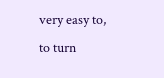very easy to, to turn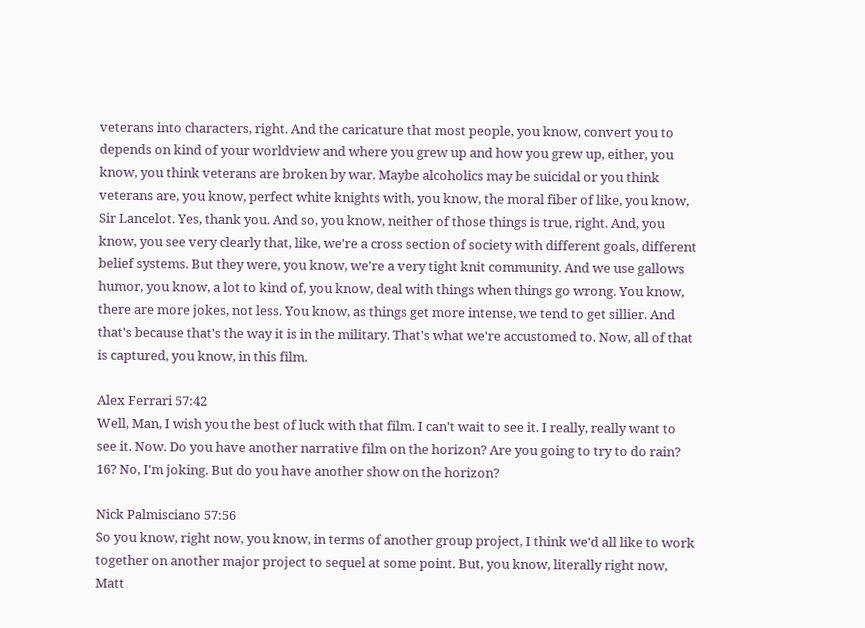veterans into characters, right. And the caricature that most people, you know, convert you to depends on kind of your worldview and where you grew up and how you grew up, either, you know, you think veterans are broken by war. Maybe alcoholics may be suicidal or you think veterans are, you know, perfect white knights with, you know, the moral fiber of like, you know, Sir Lancelot. Yes, thank you. And so, you know, neither of those things is true, right. And, you know, you see very clearly that, like, we're a cross section of society with different goals, different belief systems. But they were, you know, we're a very tight knit community. And we use gallows humor, you know, a lot to kind of, you know, deal with things when things go wrong. You know, there are more jokes, not less. You know, as things get more intense, we tend to get sillier. And that's because that's the way it is in the military. That's what we're accustomed to. Now, all of that is captured, you know, in this film.

Alex Ferrari 57:42
Well, Man, I wish you the best of luck with that film. I can't wait to see it. I really, really want to see it. Now. Do you have another narrative film on the horizon? Are you going to try to do rain? 16? No, I'm joking. But do you have another show on the horizon?

Nick Palmisciano 57:56
So you know, right now, you know, in terms of another group project, I think we'd all like to work together on another major project to sequel at some point. But, you know, literally right now, Matt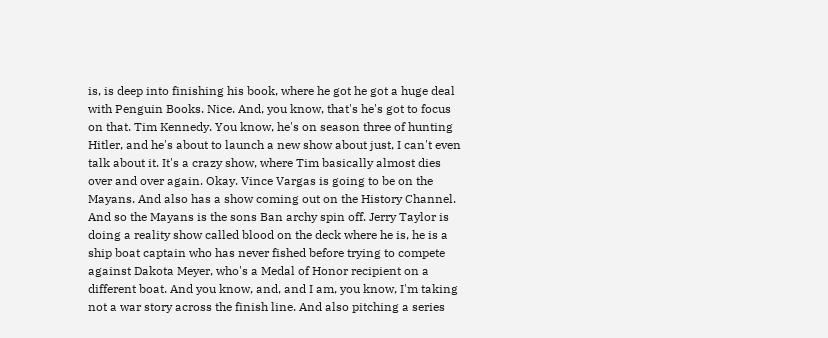is, is deep into finishing his book, where he got he got a huge deal with Penguin Books. Nice. And, you know, that's he's got to focus on that. Tim Kennedy. You know, he's on season three of hunting Hitler, and he's about to launch a new show about just, I can't even talk about it. It's a crazy show, where Tim basically almost dies over and over again. Okay. Vince Vargas is going to be on the Mayans. And also has a show coming out on the History Channel. And so the Mayans is the sons Ban archy spin off. Jerry Taylor is doing a reality show called blood on the deck where he is, he is a ship boat captain who has never fished before trying to compete against Dakota Meyer, who's a Medal of Honor recipient on a different boat. And you know, and, and I am, you know, I'm taking not a war story across the finish line. And also pitching a series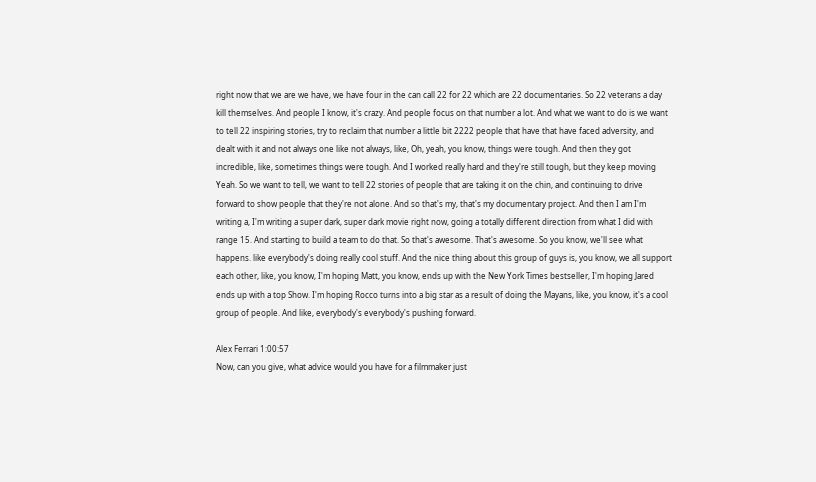right now that we are we have, we have four in the can call 22 for 22 which are 22 documentaries. So 22 veterans a day kill themselves. And people I know, it's crazy. And people focus on that number a lot. And what we want to do is we want to tell 22 inspiring stories, try to reclaim that number a little bit 2222 people that have that have faced adversity, and dealt with it and not always one like not always, like, Oh, yeah, you know, things were tough. And then they got incredible, like, sometimes things were tough. And I worked really hard and they're still tough, but they keep moving Yeah. So we want to tell, we want to tell 22 stories of people that are taking it on the chin, and continuing to drive forward to show people that they're not alone. And so that's my, that's my documentary project. And then I am I'm writing a, I'm writing a super dark, super dark movie right now, going a totally different direction from what I did with range 15. And starting to build a team to do that. So that's awesome. That's awesome. So you know, we'll see what happens. like everybody's doing really cool stuff. And the nice thing about this group of guys is, you know, we all support each other, like, you know, I'm hoping Matt, you know, ends up with the New York Times bestseller, I'm hoping Jared ends up with a top Show. I'm hoping Rocco turns into a big star as a result of doing the Mayans, like, you know, it's a cool group of people. And like, everybody's everybody's pushing forward.

Alex Ferrari 1:00:57
Now, can you give, what advice would you have for a filmmaker just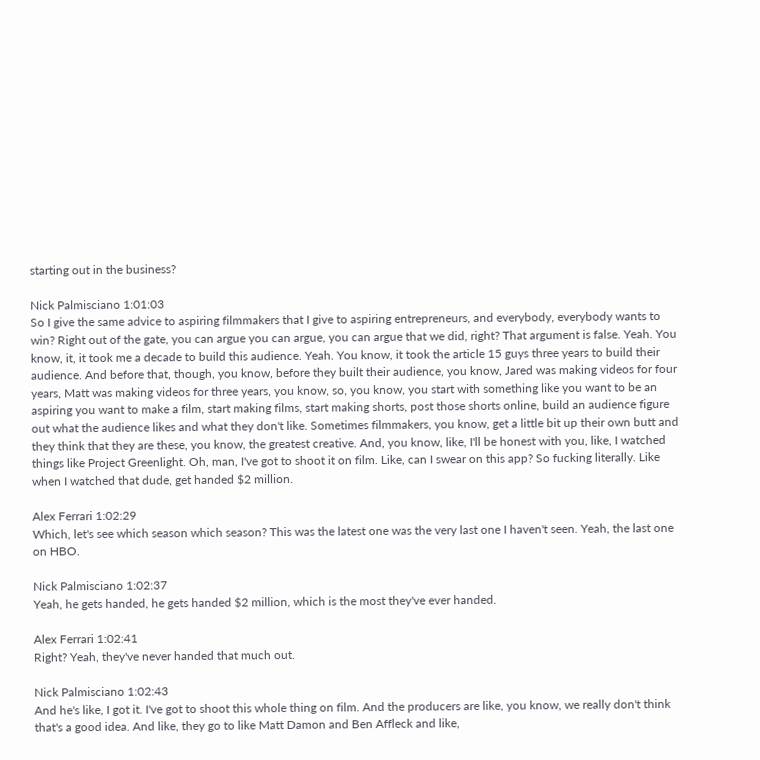starting out in the business?

Nick Palmisciano 1:01:03
So I give the same advice to aspiring filmmakers that I give to aspiring entrepreneurs, and everybody, everybody wants to win? Right out of the gate, you can argue you can argue, you can argue that we did, right? That argument is false. Yeah. You know, it, it took me a decade to build this audience. Yeah. You know, it took the article 15 guys three years to build their audience. And before that, though, you know, before they built their audience, you know, Jared was making videos for four years, Matt was making videos for three years, you know, so, you know, you start with something like you want to be an aspiring you want to make a film, start making films, start making shorts, post those shorts online, build an audience figure out what the audience likes and what they don't like. Sometimes filmmakers, you know, get a little bit up their own butt and they think that they are these, you know, the greatest creative. And, you know, like, I'll be honest with you, like, I watched things like Project Greenlight. Oh, man, I've got to shoot it on film. Like, can I swear on this app? So fucking literally. Like when I watched that dude, get handed $2 million.

Alex Ferrari 1:02:29
Which, let's see which season which season? This was the latest one was the very last one I haven't seen. Yeah, the last one on HBO.

Nick Palmisciano 1:02:37
Yeah, he gets handed, he gets handed $2 million, which is the most they've ever handed.

Alex Ferrari 1:02:41
Right? Yeah, they've never handed that much out.

Nick Palmisciano 1:02:43
And he's like, I got it. I've got to shoot this whole thing on film. And the producers are like, you know, we really don't think that's a good idea. And like, they go to like Matt Damon and Ben Affleck and like,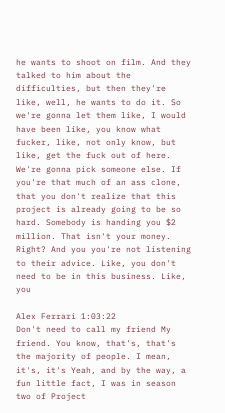he wants to shoot on film. And they talked to him about the difficulties, but then they're like, well, he wants to do it. So we're gonna let them like, I would have been like, you know what fucker, like, not only know, but like, get the fuck out of here. We're gonna pick someone else. If you're that much of an ass clone, that you don't realize that this project is already going to be so hard. Somebody is handing you $2 million. That isn't your money. Right? And you you're not listening to their advice. Like, you don't need to be in this business. Like, you

Alex Ferrari 1:03:22
Don't need to call my friend My friend. You know, that's, that's the majority of people. I mean, it's, it's Yeah, and by the way, a fun little fact, I was in season two of Project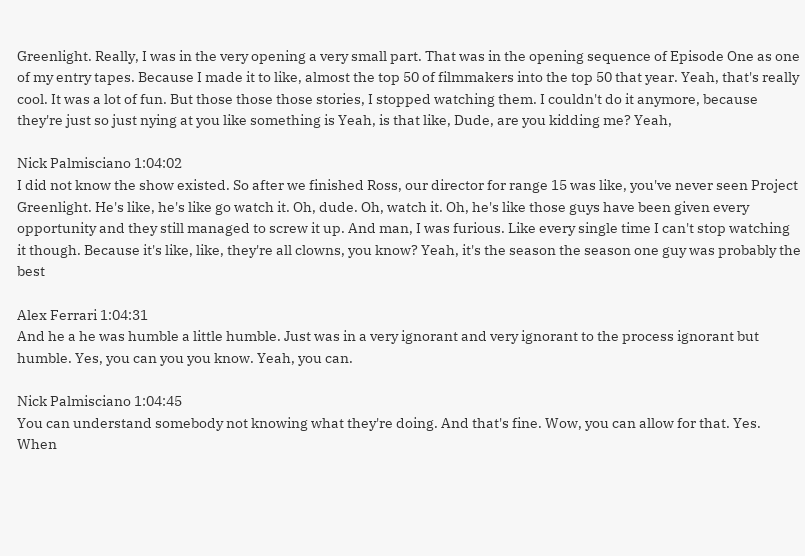Greenlight. Really, I was in the very opening a very small part. That was in the opening sequence of Episode One as one of my entry tapes. Because I made it to like, almost the top 50 of filmmakers into the top 50 that year. Yeah, that's really cool. It was a lot of fun. But those those those stories, I stopped watching them. I couldn't do it anymore, because they're just so just nying at you like something is Yeah, is that like, Dude, are you kidding me? Yeah,

Nick Palmisciano 1:04:02
I did not know the show existed. So after we finished Ross, our director for range 15 was like, you've never seen Project Greenlight. He's like, he's like go watch it. Oh, dude. Oh, watch it. Oh, he's like those guys have been given every opportunity and they still managed to screw it up. And man, I was furious. Like every single time I can't stop watching it though. Because it's like, like, they're all clowns, you know? Yeah, it's the season the season one guy was probably the best

Alex Ferrari 1:04:31
And he a he was humble a little humble. Just was in a very ignorant and very ignorant to the process ignorant but humble. Yes, you can you you know. Yeah, you can.

Nick Palmisciano 1:04:45
You can understand somebody not knowing what they're doing. And that's fine. Wow, you can allow for that. Yes. When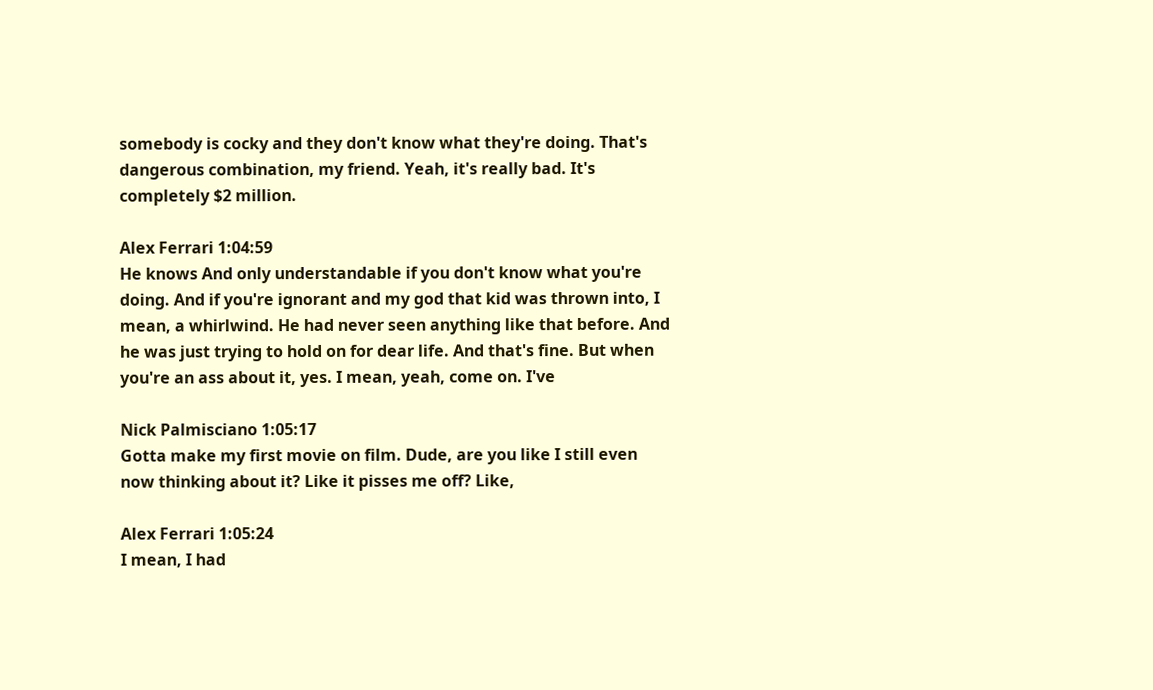somebody is cocky and they don't know what they're doing. That's dangerous combination, my friend. Yeah, it's really bad. It's completely $2 million.

Alex Ferrari 1:04:59
He knows And only understandable if you don't know what you're doing. And if you're ignorant and my god that kid was thrown into, I mean, a whirlwind. He had never seen anything like that before. And he was just trying to hold on for dear life. And that's fine. But when you're an ass about it, yes. I mean, yeah, come on. I've

Nick Palmisciano 1:05:17
Gotta make my first movie on film. Dude, are you like I still even now thinking about it? Like it pisses me off? Like,

Alex Ferrari 1:05:24
I mean, I had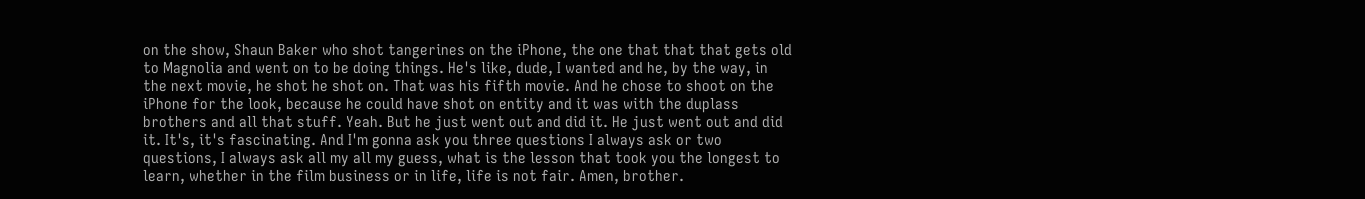on the show, Shaun Baker who shot tangerines on the iPhone, the one that that that gets old to Magnolia and went on to be doing things. He's like, dude, I wanted and he, by the way, in the next movie, he shot he shot on. That was his fifth movie. And he chose to shoot on the iPhone for the look, because he could have shot on entity and it was with the duplass brothers and all that stuff. Yeah. But he just went out and did it. He just went out and did it. It's, it's fascinating. And I'm gonna ask you three questions I always ask or two questions, I always ask all my all my guess, what is the lesson that took you the longest to learn, whether in the film business or in life, life is not fair. Amen, brother.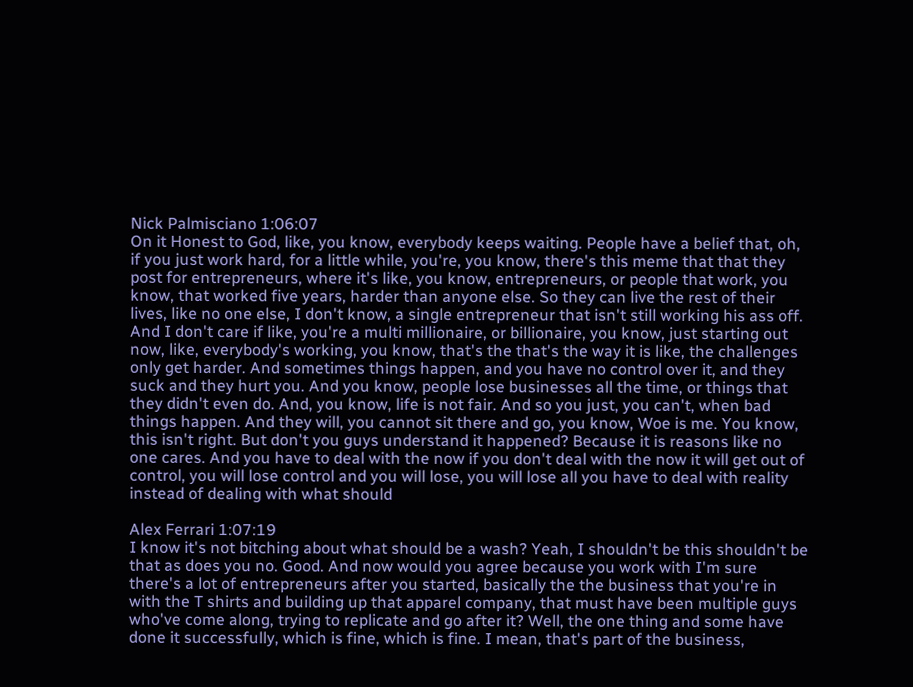Nick Palmisciano 1:06:07
On it Honest to God, like, you know, everybody keeps waiting. People have a belief that, oh, if you just work hard, for a little while, you're, you know, there's this meme that that they post for entrepreneurs, where it's like, you know, entrepreneurs, or people that work, you know, that worked five years, harder than anyone else. So they can live the rest of their lives, like no one else, I don't know, a single entrepreneur that isn't still working his ass off. And I don't care if like, you're a multi millionaire, or billionaire, you know, just starting out now, like, everybody's working, you know, that's the that's the way it is like, the challenges only get harder. And sometimes things happen, and you have no control over it, and they suck and they hurt you. And you know, people lose businesses all the time, or things that they didn't even do. And, you know, life is not fair. And so you just, you can't, when bad things happen. And they will, you cannot sit there and go, you know, Woe is me. You know, this isn't right. But don't you guys understand it happened? Because it is reasons like no one cares. And you have to deal with the now if you don't deal with the now it will get out of control, you will lose control and you will lose, you will lose all you have to deal with reality instead of dealing with what should

Alex Ferrari 1:07:19
I know it's not bitching about what should be a wash? Yeah, I shouldn't be this shouldn't be that as does you no. Good. And now would you agree because you work with I'm sure there's a lot of entrepreneurs after you started, basically the the business that you're in with the T shirts and building up that apparel company, that must have been multiple guys who've come along, trying to replicate and go after it? Well, the one thing and some have done it successfully, which is fine, which is fine. I mean, that's part of the business,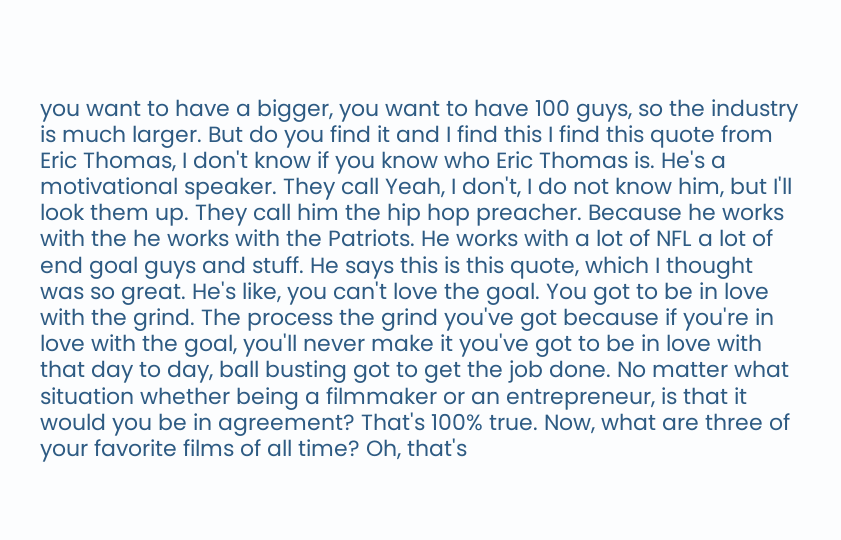you want to have a bigger, you want to have 100 guys, so the industry is much larger. But do you find it and I find this I find this quote from Eric Thomas, I don't know if you know who Eric Thomas is. He's a motivational speaker. They call Yeah, I don't, I do not know him, but I'll look them up. They call him the hip hop preacher. Because he works with the he works with the Patriots. He works with a lot of NFL a lot of end goal guys and stuff. He says this is this quote, which I thought was so great. He's like, you can't love the goal. You got to be in love with the grind. The process the grind you've got because if you're in love with the goal, you'll never make it you've got to be in love with that day to day, ball busting got to get the job done. No matter what situation whether being a filmmaker or an entrepreneur, is that it would you be in agreement? That's 100% true. Now, what are three of your favorite films of all time? Oh, that's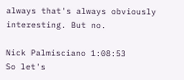always that's always obviously interesting. But no.

Nick Palmisciano 1:08:53
So let's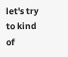let's try to kind of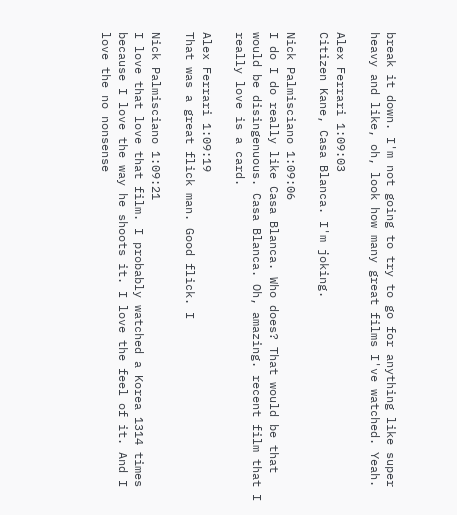break it down. I'm not going to try to go for anything like super heavy and like, oh, look how many great films I've watched. Yeah.

Alex Ferrari 1:09:03
Citizen Kane, Casa Blanca. I'm joking.

Nick Palmisciano 1:09:06
I do I do really like Casa Blanca. Who does? That would be that would be disingenuous. Casa Blanca. Oh, amazing. recent film that I really love is a card.

Alex Ferrari 1:09:19
That was a great flick man. Good flick. I

Nick Palmisciano 1:09:21
I love that love that film. I probably watched a Korea 1314 times because I love the way he shoots it. I love the feel of it. And I love the no nonsense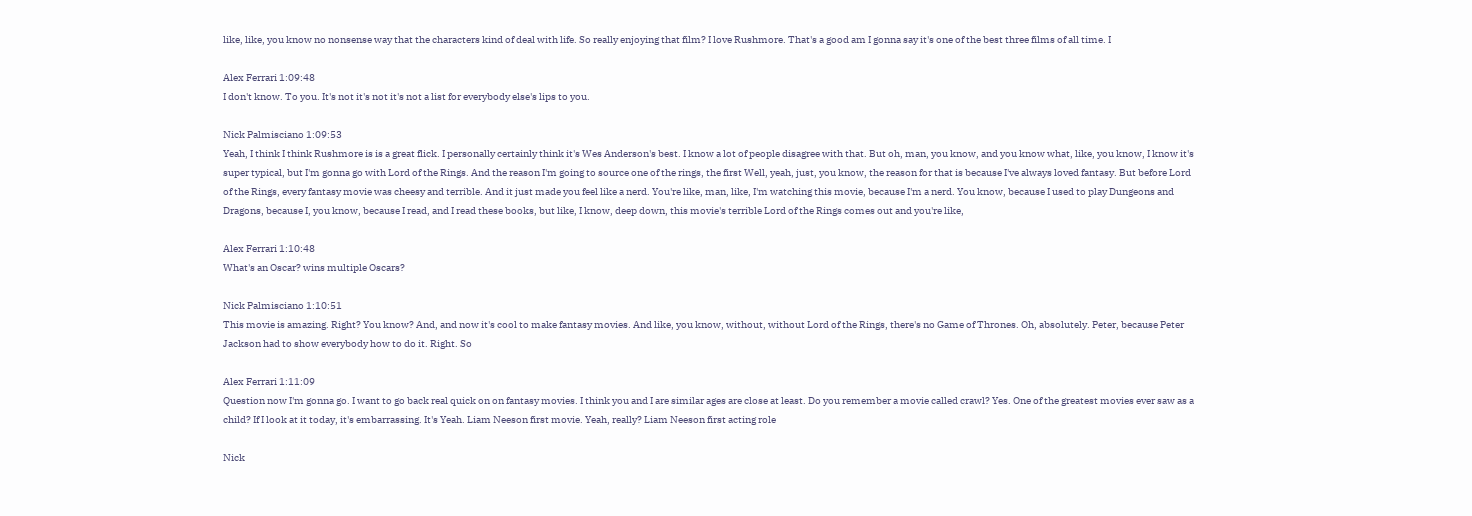like, like, you know no nonsense way that the characters kind of deal with life. So really enjoying that film? I love Rushmore. That's a good am I gonna say it's one of the best three films of all time. I

Alex Ferrari 1:09:48
I don't know. To you. It's not it's not it's not a list for everybody else's lips to you.

Nick Palmisciano 1:09:53
Yeah, I think I think Rushmore is is a great flick. I personally certainly think it's Wes Anderson's best. I know a lot of people disagree with that. But oh, man, you know, and you know what, like, you know, I know it's super typical, but I'm gonna go with Lord of the Rings. And the reason I'm going to source one of the rings, the first Well, yeah, just, you know, the reason for that is because I've always loved fantasy. But before Lord of the Rings, every fantasy movie was cheesy and terrible. And it just made you feel like a nerd. You're like, man, like, I'm watching this movie, because I'm a nerd. You know, because I used to play Dungeons and Dragons, because I, you know, because I read, and I read these books, but like, I know, deep down, this movie's terrible Lord of the Rings comes out and you're like,

Alex Ferrari 1:10:48
What's an Oscar? wins multiple Oscars?

Nick Palmisciano 1:10:51
This movie is amazing. Right? You know? And, and now it's cool to make fantasy movies. And like, you know, without, without Lord of the Rings, there's no Game of Thrones. Oh, absolutely. Peter, because Peter Jackson had to show everybody how to do it. Right. So

Alex Ferrari 1:11:09
Question now I'm gonna go. I want to go back real quick on on fantasy movies. I think you and I are similar ages are close at least. Do you remember a movie called crawl? Yes. One of the greatest movies ever saw as a child? If I look at it today, it's embarrassing. It's Yeah. Liam Neeson first movie. Yeah, really? Liam Neeson first acting role

Nick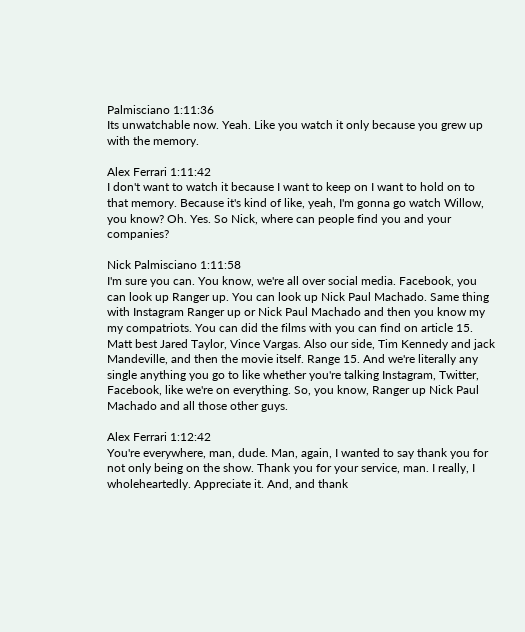Palmisciano 1:11:36
Its unwatchable now. Yeah. Like you watch it only because you grew up with the memory.

Alex Ferrari 1:11:42
I don't want to watch it because I want to keep on I want to hold on to that memory. Because it's kind of like, yeah, I'm gonna go watch Willow, you know? Oh. Yes. So Nick, where can people find you and your companies?

Nick Palmisciano 1:11:58
I'm sure you can. You know, we're all over social media. Facebook, you can look up Ranger up. You can look up Nick Paul Machado. Same thing with Instagram Ranger up or Nick Paul Machado and then you know my my compatriots. You can did the films with you can find on article 15. Matt best Jared Taylor, Vince Vargas. Also our side, Tim Kennedy and jack Mandeville, and then the movie itself. Range 15. And we're literally any single anything you go to like whether you're talking Instagram, Twitter, Facebook, like we're on everything. So, you know, Ranger up Nick Paul Machado and all those other guys.

Alex Ferrari 1:12:42
You're everywhere, man, dude. Man, again, I wanted to say thank you for not only being on the show. Thank you for your service, man. I really, I wholeheartedly. Appreciate it. And, and thank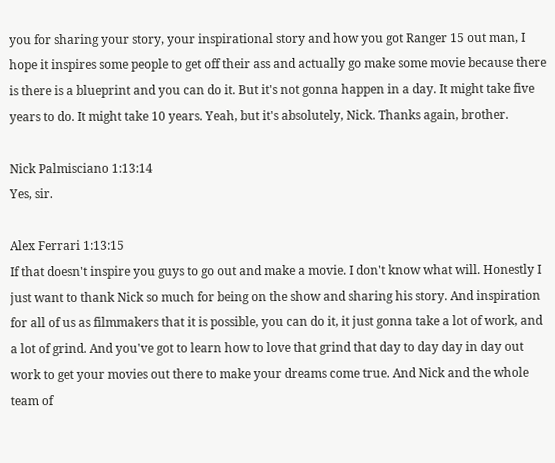you for sharing your story, your inspirational story and how you got Ranger 15 out man, I hope it inspires some people to get off their ass and actually go make some movie because there is there is a blueprint and you can do it. But it's not gonna happen in a day. It might take five years to do. It might take 10 years. Yeah, but it's absolutely, Nick. Thanks again, brother.

Nick Palmisciano 1:13:14
Yes, sir.

Alex Ferrari 1:13:15
If that doesn't inspire you guys to go out and make a movie. I don't know what will. Honestly I just want to thank Nick so much for being on the show and sharing his story. And inspiration for all of us as filmmakers that it is possible, you can do it, it just gonna take a lot of work, and a lot of grind. And you've got to learn how to love that grind that day to day day in day out work to get your movies out there to make your dreams come true. And Nick and the whole team of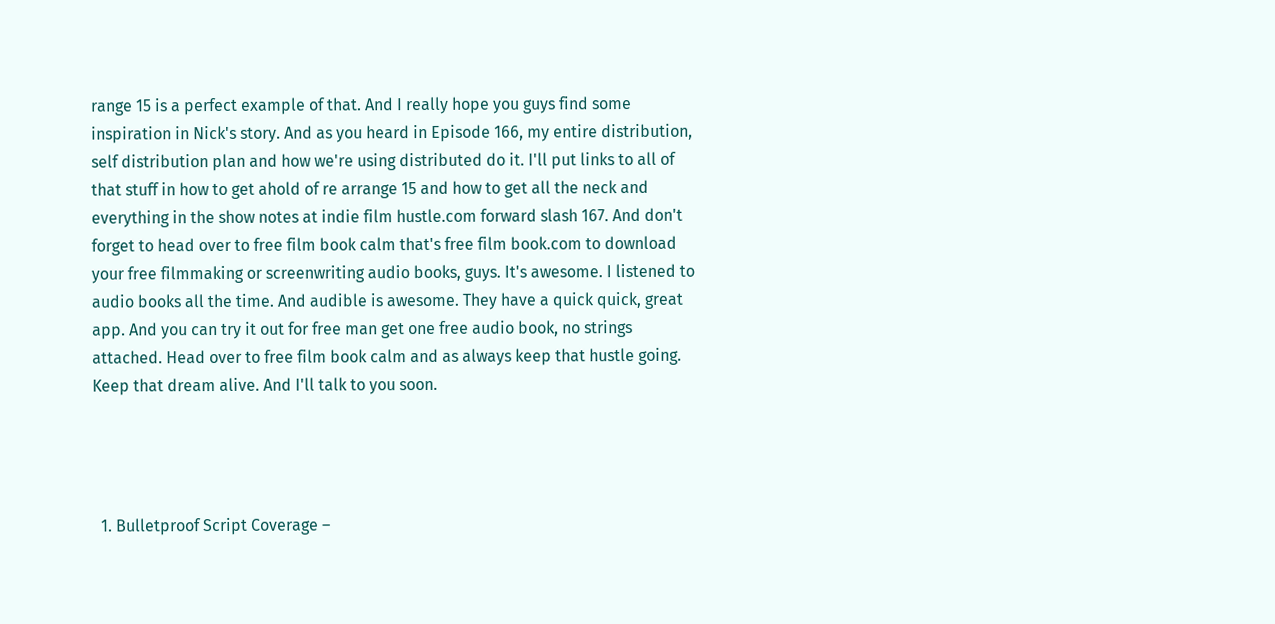range 15 is a perfect example of that. And I really hope you guys find some inspiration in Nick's story. And as you heard in Episode 166, my entire distribution, self distribution plan and how we're using distributed do it. I'll put links to all of that stuff in how to get ahold of re arrange 15 and how to get all the neck and everything in the show notes at indie film hustle.com forward slash 167. And don't forget to head over to free film book calm that's free film book.com to download your free filmmaking or screenwriting audio books, guys. It's awesome. I listened to audio books all the time. And audible is awesome. They have a quick quick, great app. And you can try it out for free man get one free audio book, no strings attached. Head over to free film book calm and as always keep that hustle going. Keep that dream alive. And I'll talk to you soon.




  1. Bulletproof Script Coverage –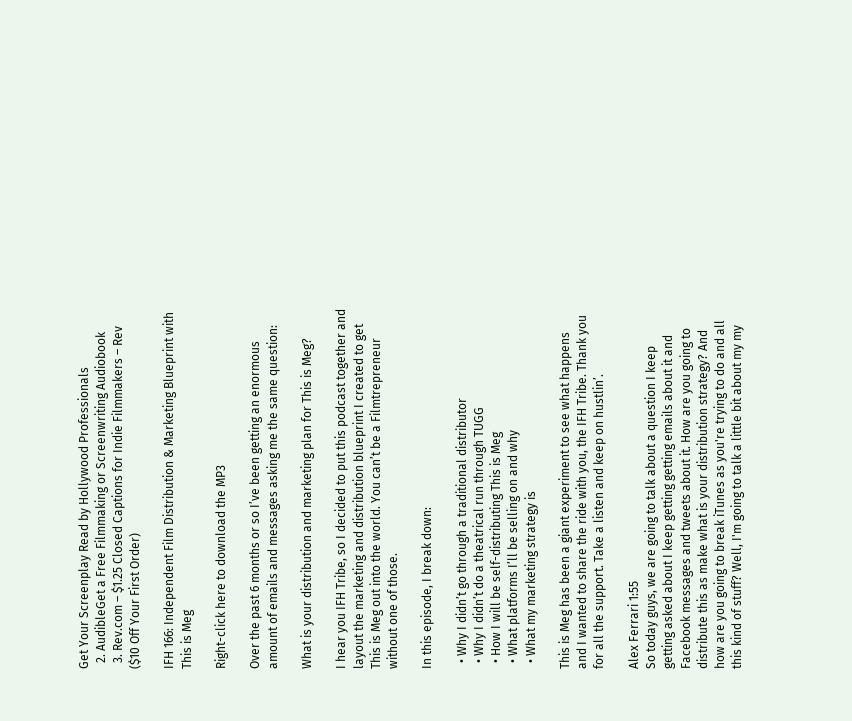Get Your Screenplay Read by Hollywood Professionals
  2. AudibleGet a Free Filmmaking or Screenwriting Audiobook
  3. Rev.com – $1.25 Closed Captions for Indie Filmmakers – Rev ($10 Off Your First Order)

IFH 166: Independent Film Distribution & Marketing Blueprint with This is Meg

Right-click here to download the MP3

Over the past 6 months or so I’ve been getting an enormous amount of emails and messages asking me the same question:

What is your distribution and marketing plan for This is Meg?

I hear you IFH Tribe, so I decided to put this podcast together and layout the marketing and distribution blueprint I created to get This is Meg out into the world. You can’t be a Filmtrepreneur without one of those.

In this episode, I break down:

  • Why I didn’t go through a traditional distributor
  • Why I didn’t do a theatrical run through TUGG
  • How I will be self-distributing This is Meg
  • What platforms I’ll be selling on and why
  • What my marketing strategy is

This is Meg has been a giant experiment to see what happens and I wanted to share the ride with you, the IFH Tribe. Thank you for all the support. Take a listen and keep on hustlin’.

Alex Ferrari 1:55
So today guys, we are going to talk about a question I keep getting asked about I keep getting getting emails about it and Facebook messages and tweets about it. How are you going to distribute this as make what is your distribution strategy? And how are you going to break iTunes as you're trying to do and all this kind of stuff? Well, I'm going to talk a little bit about my my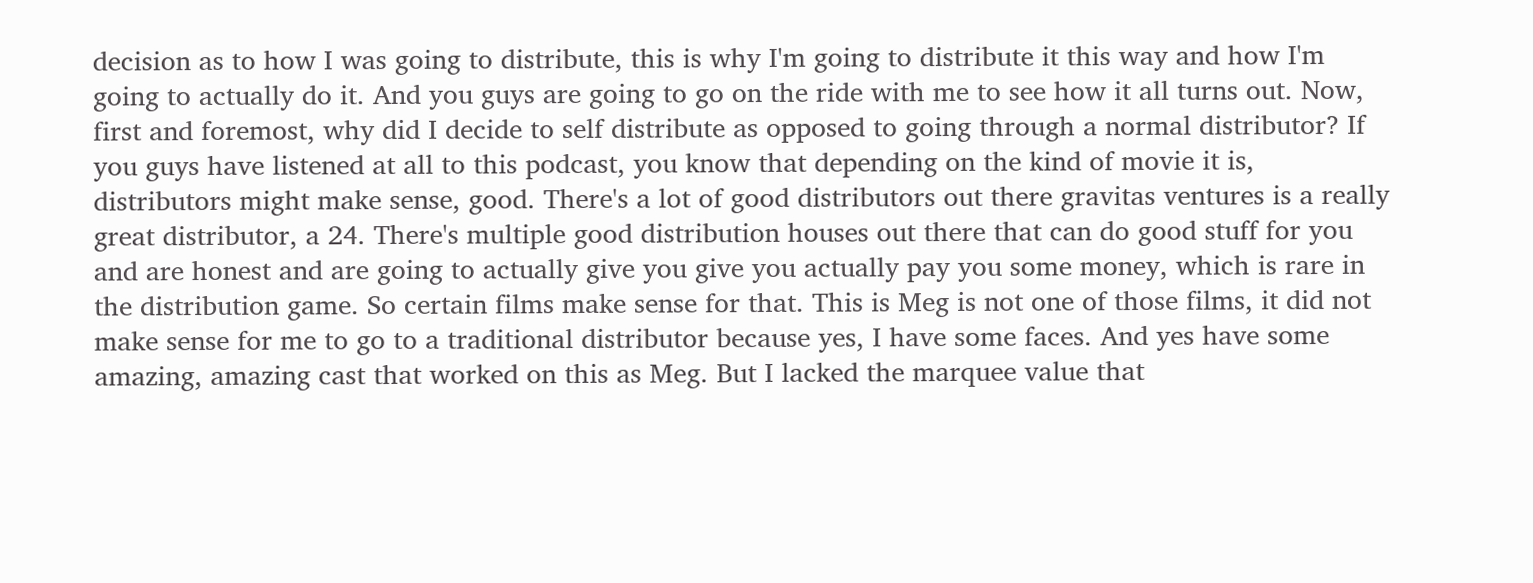decision as to how I was going to distribute, this is why I'm going to distribute it this way and how I'm going to actually do it. And you guys are going to go on the ride with me to see how it all turns out. Now, first and foremost, why did I decide to self distribute as opposed to going through a normal distributor? If you guys have listened at all to this podcast, you know that depending on the kind of movie it is, distributors might make sense, good. There's a lot of good distributors out there gravitas ventures is a really great distributor, a 24. There's multiple good distribution houses out there that can do good stuff for you and are honest and are going to actually give you give you actually pay you some money, which is rare in the distribution game. So certain films make sense for that. This is Meg is not one of those films, it did not make sense for me to go to a traditional distributor because yes, I have some faces. And yes have some amazing, amazing cast that worked on this as Meg. But I lacked the marquee value that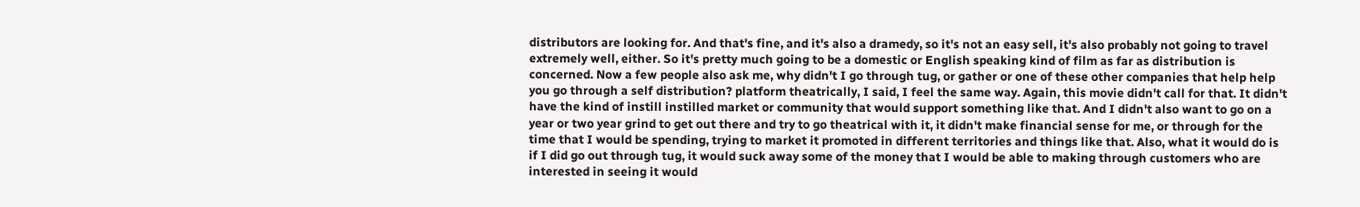distributors are looking for. And that's fine, and it's also a dramedy, so it's not an easy sell, it's also probably not going to travel extremely well, either. So it's pretty much going to be a domestic or English speaking kind of film as far as distribution is concerned. Now a few people also ask me, why didn't I go through tug, or gather or one of these other companies that help help you go through a self distribution? platform theatrically, I said, I feel the same way. Again, this movie didn't call for that. It didn't have the kind of instill instilled market or community that would support something like that. And I didn't also want to go on a year or two year grind to get out there and try to go theatrical with it, it didn't make financial sense for me, or through for the time that I would be spending, trying to market it promoted in different territories and things like that. Also, what it would do is if I did go out through tug, it would suck away some of the money that I would be able to making through customers who are interested in seeing it would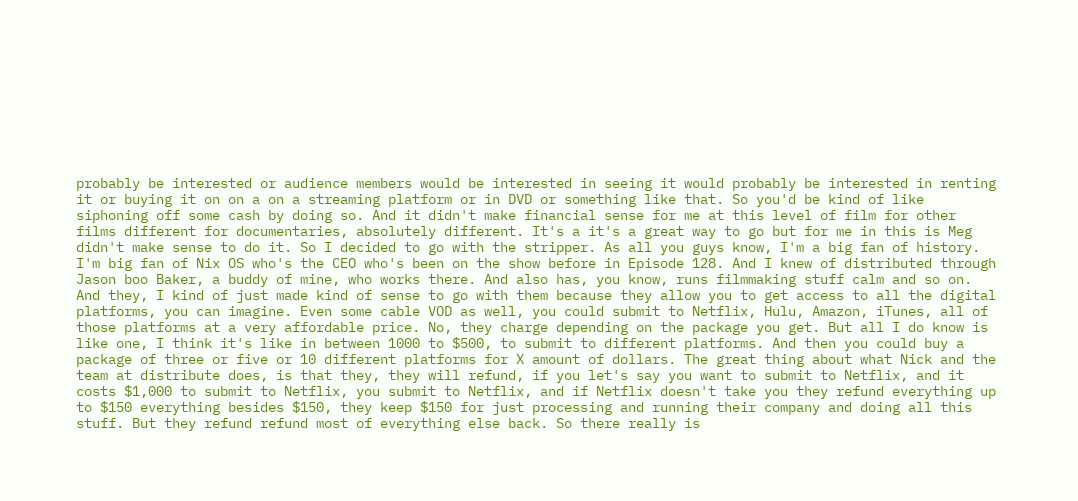probably be interested or audience members would be interested in seeing it would probably be interested in renting it or buying it on on a on a streaming platform or in DVD or something like that. So you'd be kind of like siphoning off some cash by doing so. And it didn't make financial sense for me at this level of film for other films different for documentaries, absolutely different. It's a it's a great way to go but for me in this is Meg didn't make sense to do it. So I decided to go with the stripper. As all you guys know, I'm a big fan of history. I'm big fan of Nix OS who's the CEO who's been on the show before in Episode 128. And I knew of distributed through Jason boo Baker, a buddy of mine, who works there. And also has, you know, runs filmmaking stuff calm and so on. And they, I kind of just made kind of sense to go with them because they allow you to get access to all the digital platforms, you can imagine. Even some cable VOD as well, you could submit to Netflix, Hulu, Amazon, iTunes, all of those platforms at a very affordable price. No, they charge depending on the package you get. But all I do know is like one, I think it's like in between 1000 to $500, to submit to different platforms. And then you could buy a package of three or five or 10 different platforms for X amount of dollars. The great thing about what Nick and the team at distribute does, is that they, they will refund, if you let's say you want to submit to Netflix, and it costs $1,000 to submit to Netflix, you submit to Netflix, and if Netflix doesn't take you they refund everything up to $150 everything besides $150, they keep $150 for just processing and running their company and doing all this stuff. But they refund refund most of everything else back. So there really is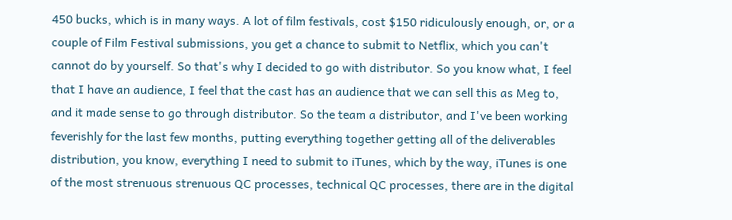450 bucks, which is in many ways. A lot of film festivals, cost $150 ridiculously enough, or, or a couple of Film Festival submissions, you get a chance to submit to Netflix, which you can't cannot do by yourself. So that's why I decided to go with distributor. So you know what, I feel that I have an audience, I feel that the cast has an audience that we can sell this as Meg to, and it made sense to go through distributor. So the team a distributor, and I've been working feverishly for the last few months, putting everything together getting all of the deliverables distribution, you know, everything I need to submit to iTunes, which by the way, iTunes is one of the most strenuous strenuous QC processes, technical QC processes, there are in the digital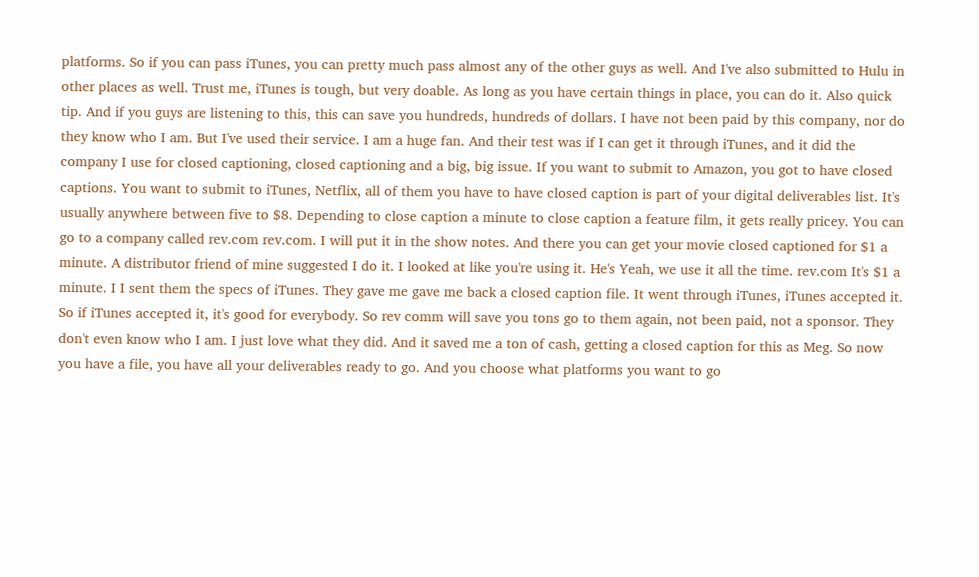platforms. So if you can pass iTunes, you can pretty much pass almost any of the other guys as well. And I've also submitted to Hulu in other places as well. Trust me, iTunes is tough, but very doable. As long as you have certain things in place, you can do it. Also quick tip. And if you guys are listening to this, this can save you hundreds, hundreds of dollars. I have not been paid by this company, nor do they know who I am. But I've used their service. I am a huge fan. And their test was if I can get it through iTunes, and it did the company I use for closed captioning, closed captioning and a big, big issue. If you want to submit to Amazon, you got to have closed captions. You want to submit to iTunes, Netflix, all of them you have to have closed caption is part of your digital deliverables list. It's usually anywhere between five to $8. Depending to close caption a minute to close caption a feature film, it gets really pricey. You can go to a company called rev.com rev.com. I will put it in the show notes. And there you can get your movie closed captioned for $1 a minute. A distributor friend of mine suggested I do it. I looked at like you're using it. He's Yeah, we use it all the time. rev.com It's $1 a minute. I I sent them the specs of iTunes. They gave me gave me back a closed caption file. It went through iTunes, iTunes accepted it. So if iTunes accepted it, it's good for everybody. So rev comm will save you tons go to them again, not been paid, not a sponsor. They don't even know who I am. I just love what they did. And it saved me a ton of cash, getting a closed caption for this as Meg. So now you have a file, you have all your deliverables ready to go. And you choose what platforms you want to go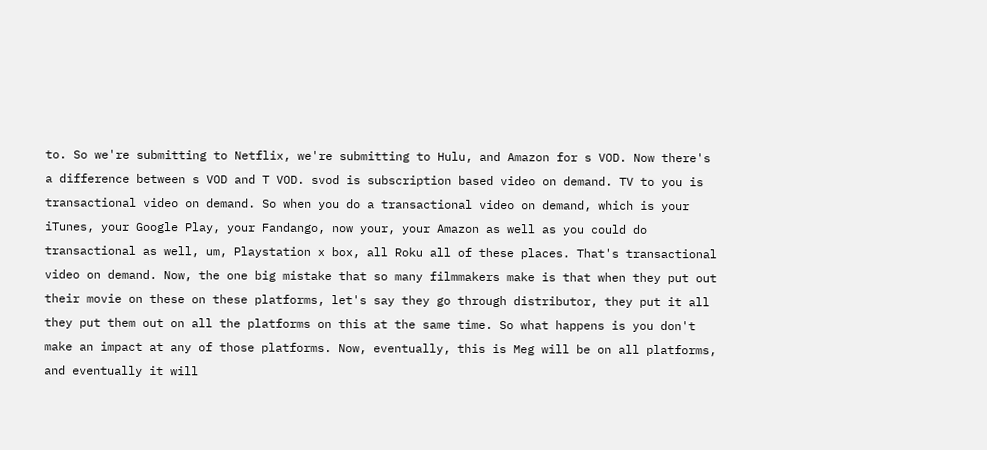to. So we're submitting to Netflix, we're submitting to Hulu, and Amazon for s VOD. Now there's a difference between s VOD and T VOD. svod is subscription based video on demand. TV to you is transactional video on demand. So when you do a transactional video on demand, which is your iTunes, your Google Play, your Fandango, now your, your Amazon as well as you could do transactional as well, um, Playstation x box, all Roku all of these places. That's transactional video on demand. Now, the one big mistake that so many filmmakers make is that when they put out their movie on these on these platforms, let's say they go through distributor, they put it all they put them out on all the platforms on this at the same time. So what happens is you don't make an impact at any of those platforms. Now, eventually, this is Meg will be on all platforms, and eventually it will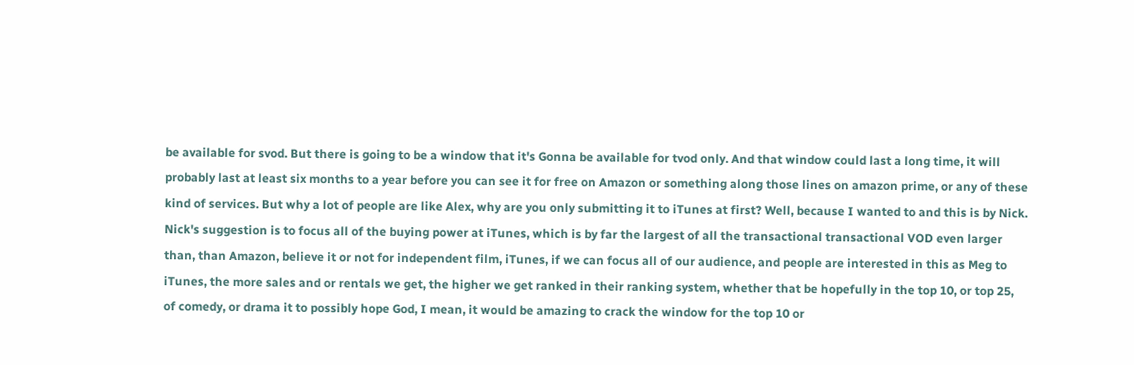be available for svod. But there is going to be a window that it's Gonna be available for tvod only. And that window could last a long time, it will probably last at least six months to a year before you can see it for free on Amazon or something along those lines on amazon prime, or any of these kind of services. But why a lot of people are like Alex, why are you only submitting it to iTunes at first? Well, because I wanted to and this is by Nick. Nick's suggestion is to focus all of the buying power at iTunes, which is by far the largest of all the transactional transactional VOD even larger than, than Amazon, believe it or not for independent film, iTunes, if we can focus all of our audience, and people are interested in this as Meg to iTunes, the more sales and or rentals we get, the higher we get ranked in their ranking system, whether that be hopefully in the top 10, or top 25, of comedy, or drama it to possibly hope God, I mean, it would be amazing to crack the window for the top 10 or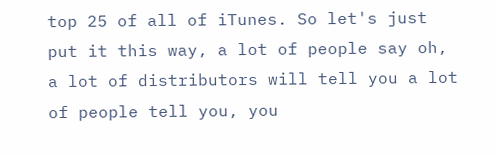top 25 of all of iTunes. So let's just put it this way, a lot of people say oh, a lot of distributors will tell you a lot of people tell you, you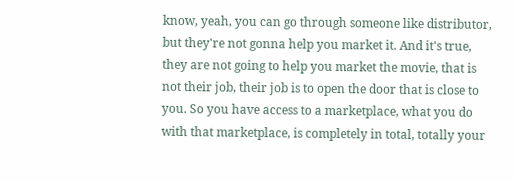know, yeah, you can go through someone like distributor, but they're not gonna help you market it. And it's true, they are not going to help you market the movie, that is not their job, their job is to open the door that is close to you. So you have access to a marketplace, what you do with that marketplace, is completely in total, totally your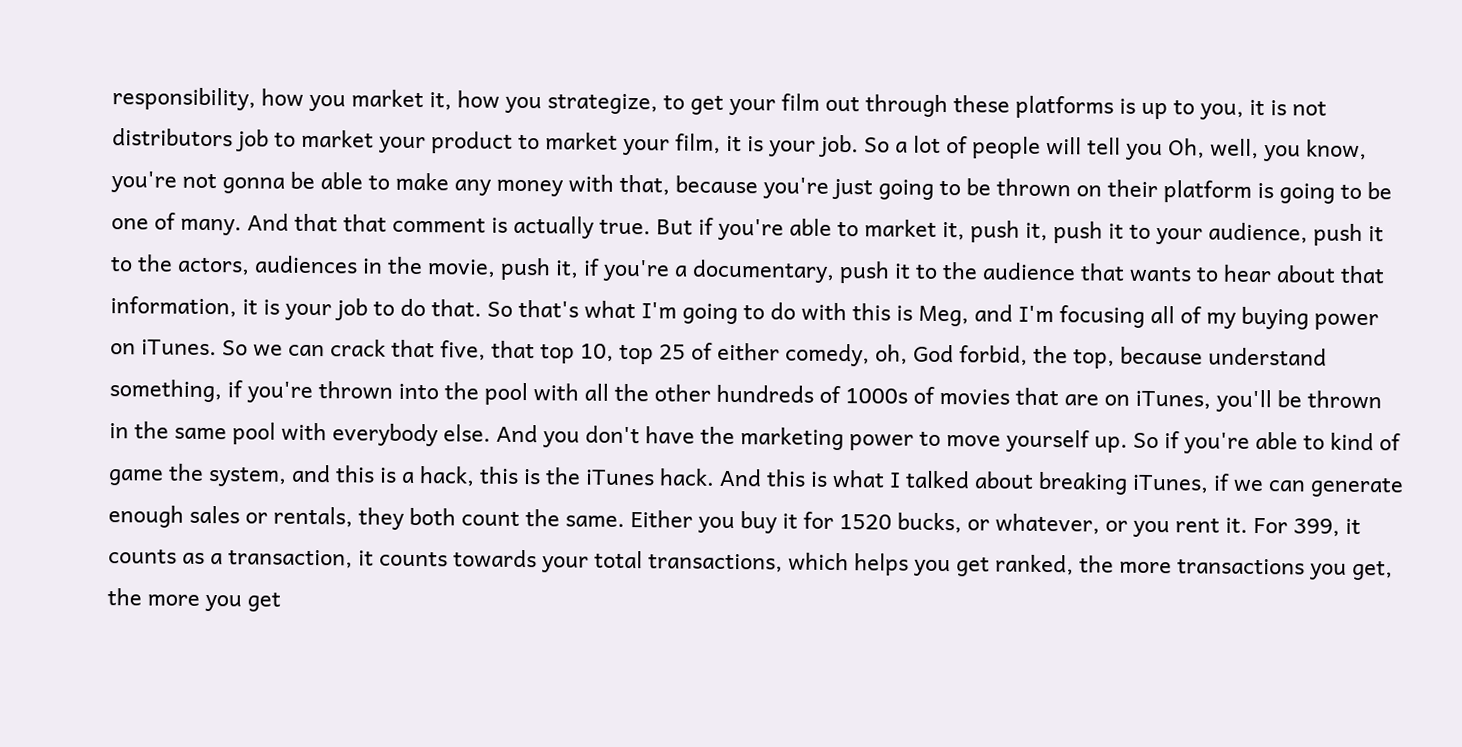responsibility, how you market it, how you strategize, to get your film out through these platforms is up to you, it is not distributors job to market your product to market your film, it is your job. So a lot of people will tell you Oh, well, you know, you're not gonna be able to make any money with that, because you're just going to be thrown on their platform is going to be one of many. And that that comment is actually true. But if you're able to market it, push it, push it to your audience, push it to the actors, audiences in the movie, push it, if you're a documentary, push it to the audience that wants to hear about that information, it is your job to do that. So that's what I'm going to do with this is Meg, and I'm focusing all of my buying power on iTunes. So we can crack that five, that top 10, top 25 of either comedy, oh, God forbid, the top, because understand something, if you're thrown into the pool with all the other hundreds of 1000s of movies that are on iTunes, you'll be thrown in the same pool with everybody else. And you don't have the marketing power to move yourself up. So if you're able to kind of game the system, and this is a hack, this is the iTunes hack. And this is what I talked about breaking iTunes, if we can generate enough sales or rentals, they both count the same. Either you buy it for 1520 bucks, or whatever, or you rent it. For 399, it counts as a transaction, it counts towards your total transactions, which helps you get ranked, the more transactions you get, the more you get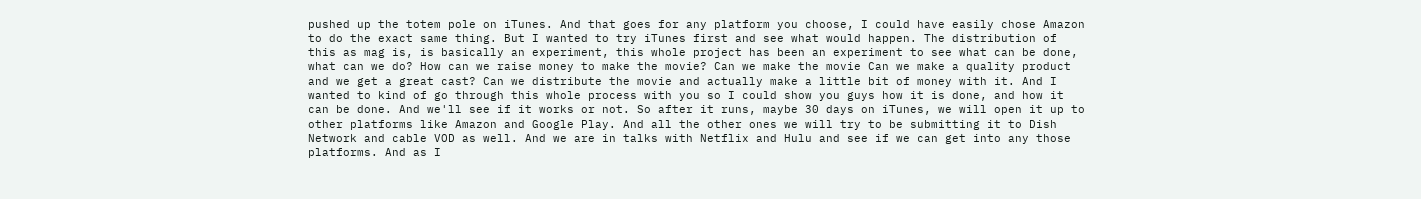pushed up the totem pole on iTunes. And that goes for any platform you choose, I could have easily chose Amazon to do the exact same thing. But I wanted to try iTunes first and see what would happen. The distribution of this as mag is, is basically an experiment, this whole project has been an experiment to see what can be done, what can we do? How can we raise money to make the movie? Can we make the movie Can we make a quality product and we get a great cast? Can we distribute the movie and actually make a little bit of money with it. And I wanted to kind of go through this whole process with you so I could show you guys how it is done, and how it can be done. And we'll see if it works or not. So after it runs, maybe 30 days on iTunes, we will open it up to other platforms like Amazon and Google Play. And all the other ones we will try to be submitting it to Dish Network and cable VOD as well. And we are in talks with Netflix and Hulu and see if we can get into any those platforms. And as I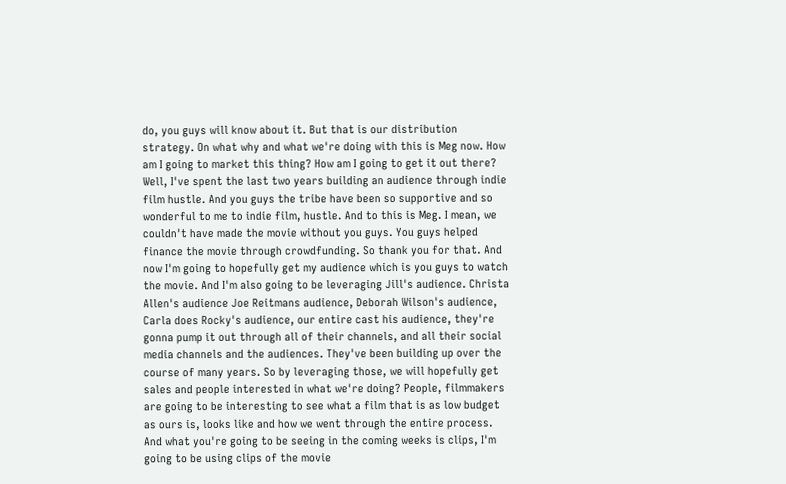do, you guys will know about it. But that is our distribution strategy. On what why and what we're doing with this is Meg now. How am I going to market this thing? How am I going to get it out there? Well, I've spent the last two years building an audience through indie film hustle. And you guys the tribe have been so supportive and so wonderful to me to indie film, hustle. And to this is Meg. I mean, we couldn't have made the movie without you guys. You guys helped finance the movie through crowdfunding. So thank you for that. And now I'm going to hopefully get my audience which is you guys to watch the movie. And I'm also going to be leveraging Jill's audience. Christa Allen's audience Joe Reitmans audience, Deborah Wilson's audience, Carla does Rocky's audience, our entire cast his audience, they're gonna pump it out through all of their channels, and all their social media channels and the audiences. They've been building up over the course of many years. So by leveraging those, we will hopefully get sales and people interested in what we're doing? People, filmmakers are going to be interesting to see what a film that is as low budget as ours is, looks like and how we went through the entire process. And what you're going to be seeing in the coming weeks is clips, I'm going to be using clips of the movie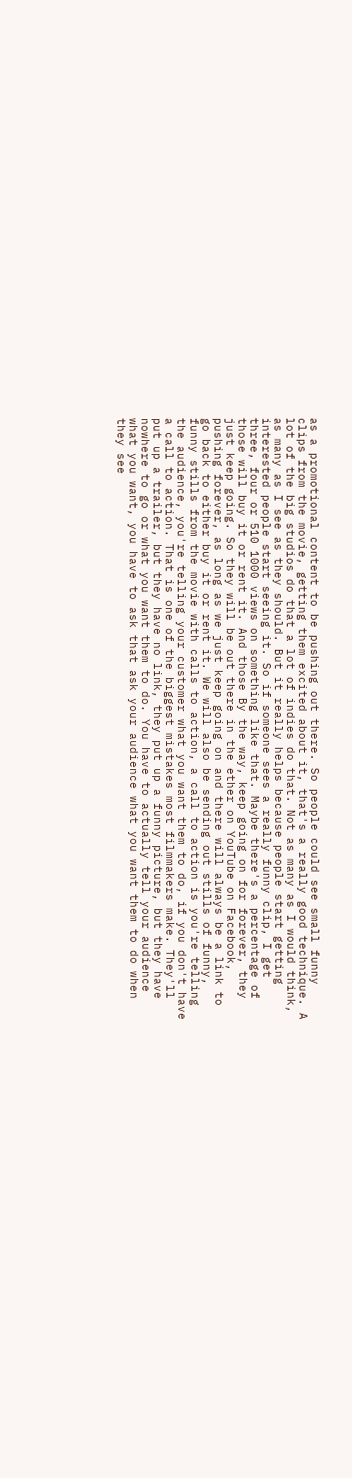as a promotional content to be pushing out there. So people could see small funny clips from the movie, getting them excited about it, that's a really good technique. A lot of the big studios do that a lot of indies do that. Not as many as I would think, as many as I see as they should. But it really helps because people start getting interested people start seeing it. So if someone sees a really funny clip, I get three, four or 510 1000 views on something like that. Maybe there's a percentage of those will buy it or rent it. And those By the way, keep going on for forever, they just keep going. So they will be out there in the ether on YouTube on Facebook, pushing forever, as long as we just keep going on and there will always be a link to go back to either buy it or rent it. We will also be sending out stills of funny, funny stills from the movie with calls to action, a call to action is you're telling the audience, you're telling your customer what you want them to do, if you don't have a call to action. That is one of the biggest mistakes most filmmakers make. They'll put up a trailer, but they have no link, they put up a funny picture, but they have nowhere to go or what you want them to do. You have to actually tell your audience what you want, you have to ask that ask your audience what you want them to do when they see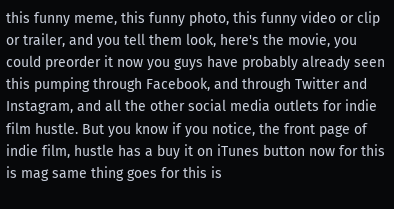this funny meme, this funny photo, this funny video or clip or trailer, and you tell them look, here's the movie, you could preorder it now you guys have probably already seen this pumping through Facebook, and through Twitter and Instagram, and all the other social media outlets for indie film hustle. But you know if you notice, the front page of indie film, hustle has a buy it on iTunes button now for this is mag same thing goes for this is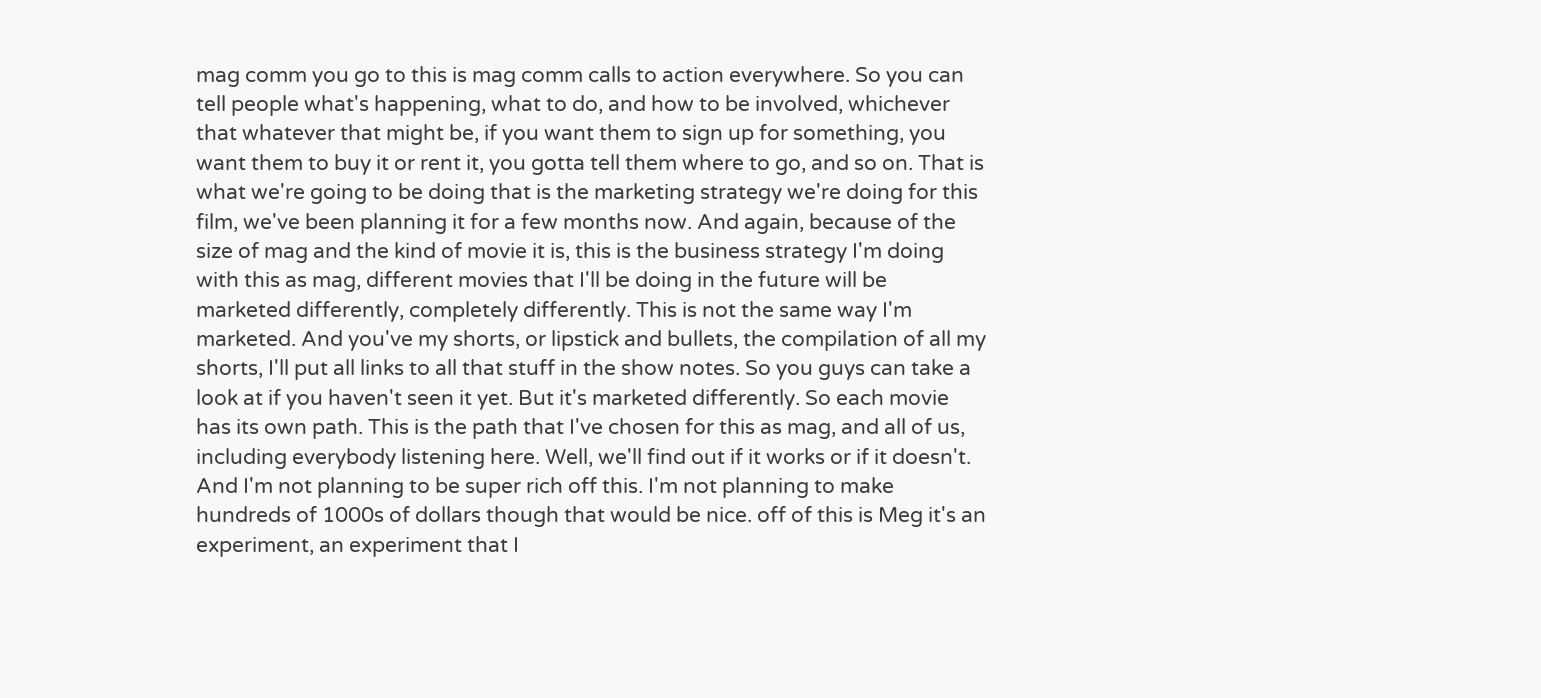mag comm you go to this is mag comm calls to action everywhere. So you can tell people what's happening, what to do, and how to be involved, whichever that whatever that might be, if you want them to sign up for something, you want them to buy it or rent it, you gotta tell them where to go, and so on. That is what we're going to be doing that is the marketing strategy we're doing for this film, we've been planning it for a few months now. And again, because of the size of mag and the kind of movie it is, this is the business strategy I'm doing with this as mag, different movies that I'll be doing in the future will be marketed differently, completely differently. This is not the same way I'm marketed. And you've my shorts, or lipstick and bullets, the compilation of all my shorts, I'll put all links to all that stuff in the show notes. So you guys can take a look at if you haven't seen it yet. But it's marketed differently. So each movie has its own path. This is the path that I've chosen for this as mag, and all of us, including everybody listening here. Well, we'll find out if it works or if it doesn't. And I'm not planning to be super rich off this. I'm not planning to make hundreds of 1000s of dollars though that would be nice. off of this is Meg it's an experiment, an experiment that I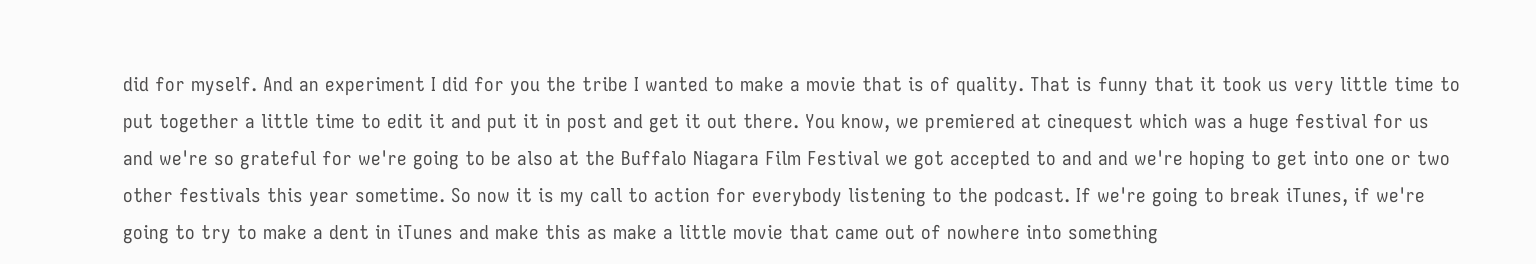did for myself. And an experiment I did for you the tribe I wanted to make a movie that is of quality. That is funny that it took us very little time to put together a little time to edit it and put it in post and get it out there. You know, we premiered at cinequest which was a huge festival for us and we're so grateful for we're going to be also at the Buffalo Niagara Film Festival we got accepted to and and we're hoping to get into one or two other festivals this year sometime. So now it is my call to action for everybody listening to the podcast. If we're going to break iTunes, if we're going to try to make a dent in iTunes and make this as make a little movie that came out of nowhere into something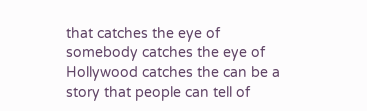that catches the eye of somebody catches the eye of Hollywood catches the can be a story that people can tell of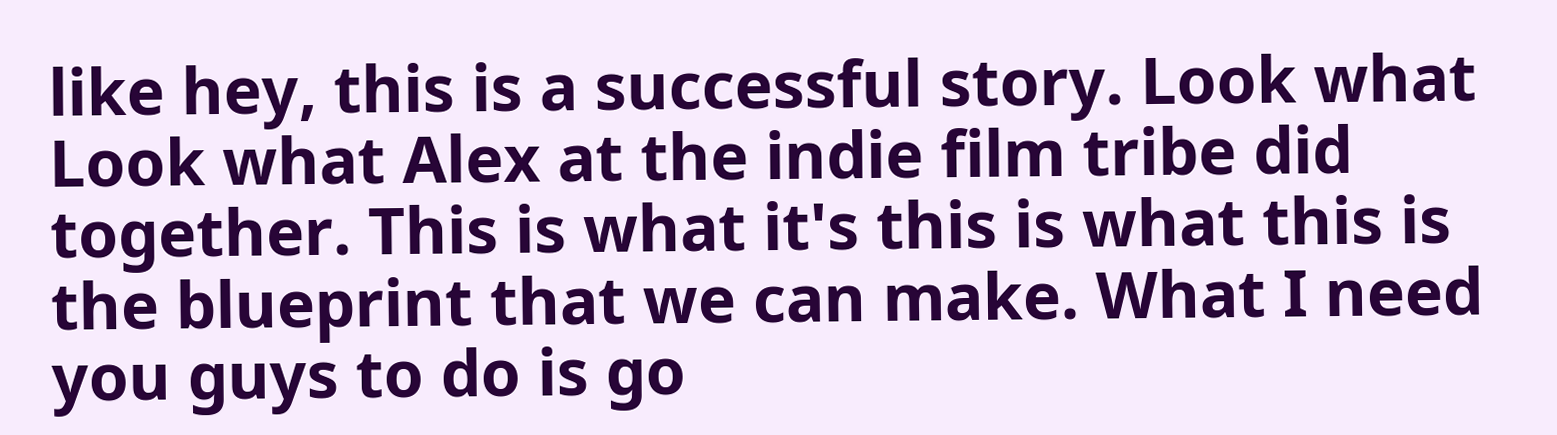like hey, this is a successful story. Look what Look what Alex at the indie film tribe did together. This is what it's this is what this is the blueprint that we can make. What I need you guys to do is go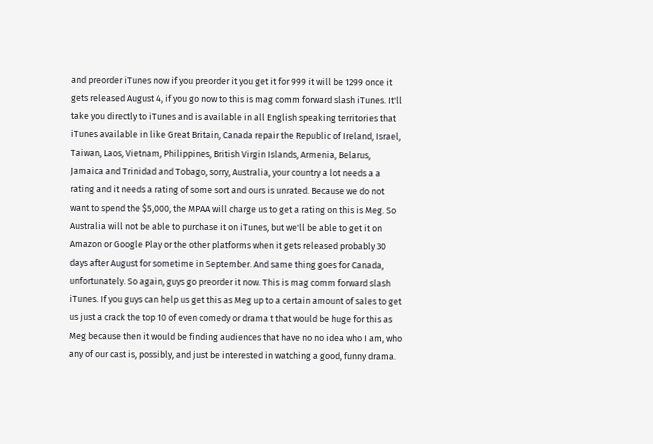and preorder iTunes now if you preorder it you get it for 999 it will be 1299 once it gets released August 4, if you go now to this is mag comm forward slash iTunes. It'll take you directly to iTunes and is available in all English speaking territories that iTunes available in like Great Britain, Canada repair the Republic of Ireland, Israel, Taiwan, Laos, Vietnam, Philippines, British Virgin Islands, Armenia, Belarus, Jamaica and Trinidad and Tobago, sorry, Australia, your country a lot needs a a rating and it needs a rating of some sort and ours is unrated. Because we do not want to spend the $5,000, the MPAA will charge us to get a rating on this is Meg. So Australia will not be able to purchase it on iTunes, but we'll be able to get it on Amazon or Google Play or the other platforms when it gets released probably 30 days after August for sometime in September. And same thing goes for Canada, unfortunately. So again, guys go preorder it now. This is mag comm forward slash iTunes. If you guys can help us get this as Meg up to a certain amount of sales to get us just a crack the top 10 of even comedy or drama t that would be huge for this as Meg because then it would be finding audiences that have no no idea who I am, who any of our cast is, possibly, and just be interested in watching a good, funny drama.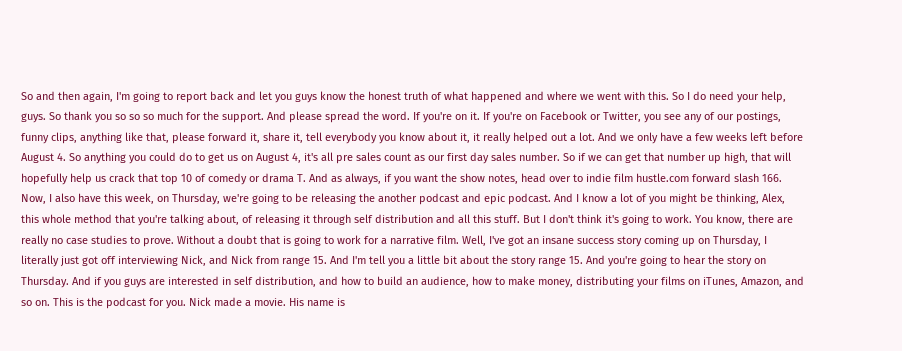So and then again, I'm going to report back and let you guys know the honest truth of what happened and where we went with this. So I do need your help, guys. So thank you so so so much for the support. And please spread the word. If you're on it. If you're on Facebook or Twitter, you see any of our postings, funny clips, anything like that, please forward it, share it, tell everybody you know about it, it really helped out a lot. And we only have a few weeks left before August 4. So anything you could do to get us on August 4, it's all pre sales count as our first day sales number. So if we can get that number up high, that will hopefully help us crack that top 10 of comedy or drama T. And as always, if you want the show notes, head over to indie film hustle.com forward slash 166. Now, I also have this week, on Thursday, we're going to be releasing the another podcast and epic podcast. And I know a lot of you might be thinking, Alex, this whole method that you're talking about, of releasing it through self distribution and all this stuff. But I don't think it's going to work. You know, there are really no case studies to prove. Without a doubt that is going to work for a narrative film. Well, I've got an insane success story coming up on Thursday, I literally just got off interviewing Nick, and Nick from range 15. And I'm tell you a little bit about the story range 15. And you're going to hear the story on Thursday. And if you guys are interested in self distribution, and how to build an audience, how to make money, distributing your films on iTunes, Amazon, and so on. This is the podcast for you. Nick made a movie. His name is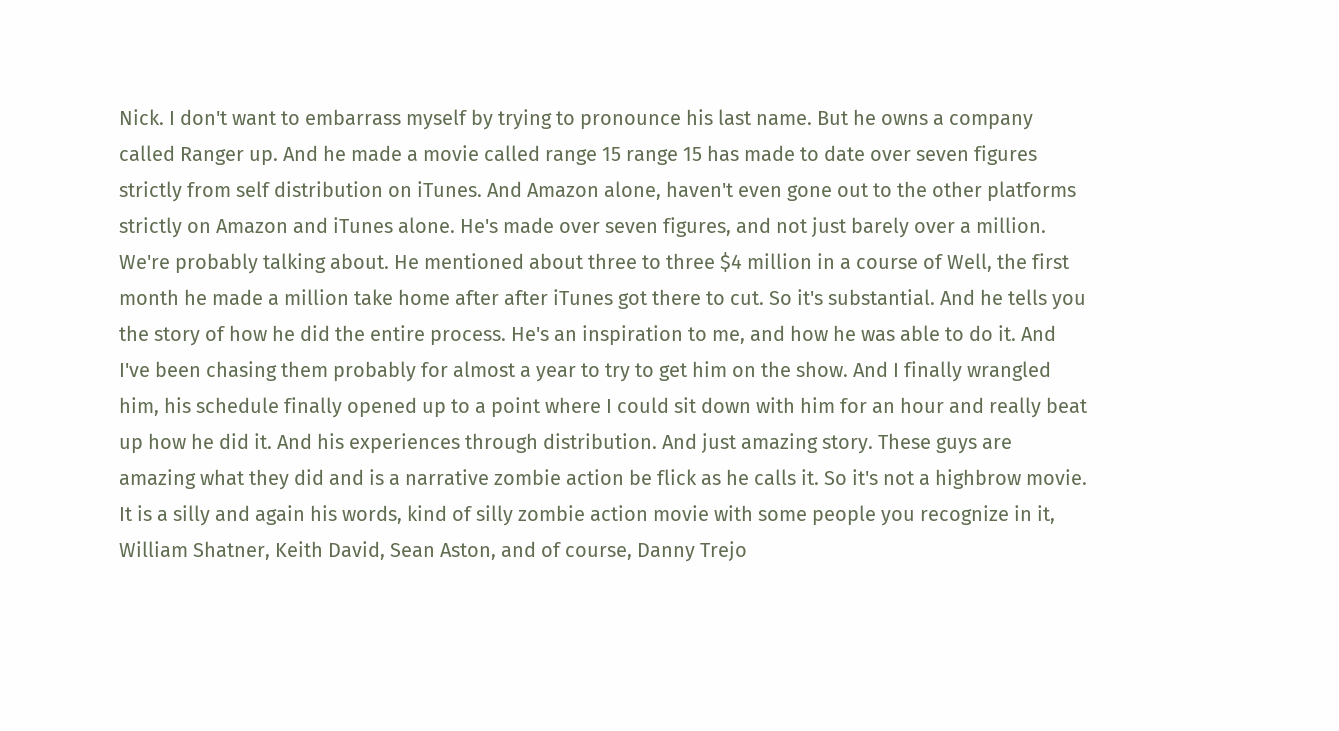Nick. I don't want to embarrass myself by trying to pronounce his last name. But he owns a company called Ranger up. And he made a movie called range 15 range 15 has made to date over seven figures strictly from self distribution on iTunes. And Amazon alone, haven't even gone out to the other platforms strictly on Amazon and iTunes alone. He's made over seven figures, and not just barely over a million. We're probably talking about. He mentioned about three to three $4 million in a course of Well, the first month he made a million take home after after iTunes got there to cut. So it's substantial. And he tells you the story of how he did the entire process. He's an inspiration to me, and how he was able to do it. And I've been chasing them probably for almost a year to try to get him on the show. And I finally wrangled him, his schedule finally opened up to a point where I could sit down with him for an hour and really beat up how he did it. And his experiences through distribution. And just amazing story. These guys are amazing what they did and is a narrative zombie action be flick as he calls it. So it's not a highbrow movie. It is a silly and again his words, kind of silly zombie action movie with some people you recognize in it, William Shatner, Keith David, Sean Aston, and of course, Danny Trejo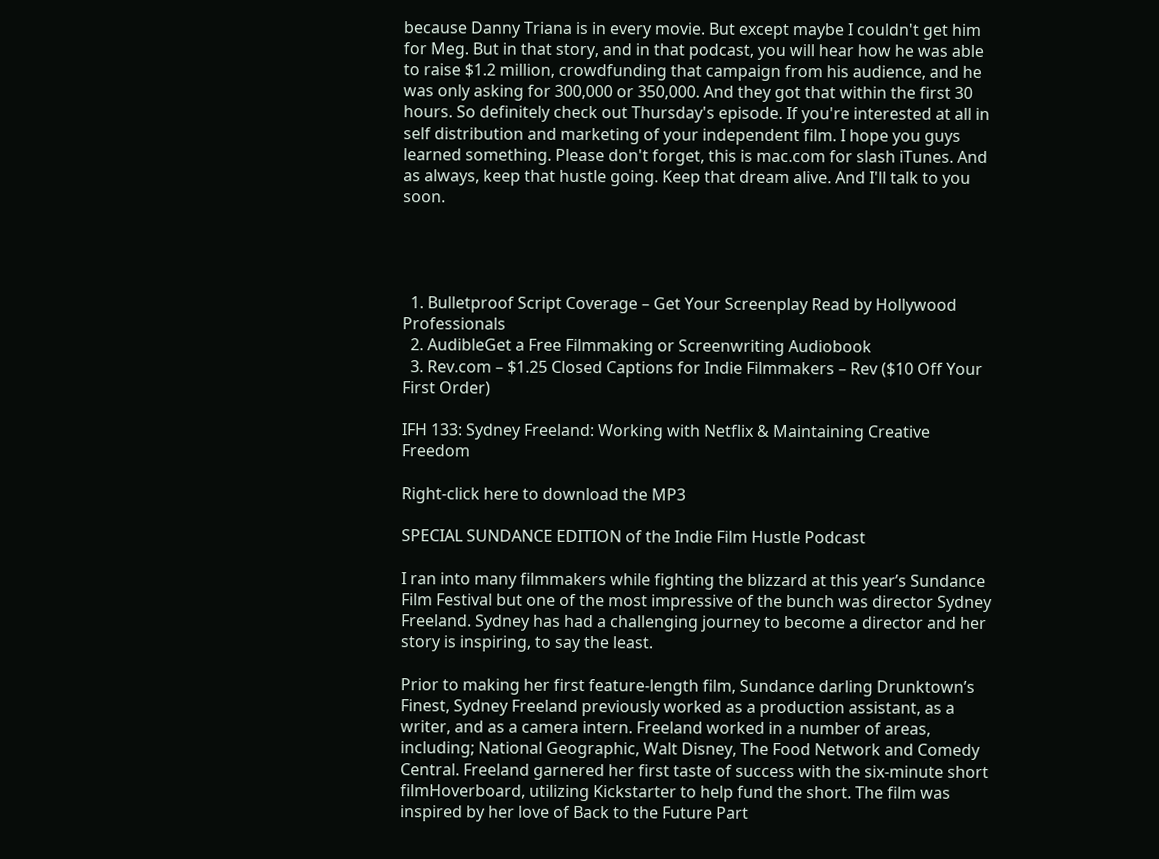because Danny Triana is in every movie. But except maybe I couldn't get him for Meg. But in that story, and in that podcast, you will hear how he was able to raise $1.2 million, crowdfunding that campaign from his audience, and he was only asking for 300,000 or 350,000. And they got that within the first 30 hours. So definitely check out Thursday's episode. If you're interested at all in self distribution and marketing of your independent film. I hope you guys learned something. Please don't forget, this is mac.com for slash iTunes. And as always, keep that hustle going. Keep that dream alive. And I'll talk to you soon.




  1. Bulletproof Script Coverage – Get Your Screenplay Read by Hollywood Professionals
  2. AudibleGet a Free Filmmaking or Screenwriting Audiobook
  3. Rev.com – $1.25 Closed Captions for Indie Filmmakers – Rev ($10 Off Your First Order)

IFH 133: Sydney Freeland: Working with Netflix & Maintaining Creative Freedom

Right-click here to download the MP3

SPECIAL SUNDANCE EDITION of the Indie Film Hustle Podcast

I ran into many filmmakers while fighting the blizzard at this year’s Sundance Film Festival but one of the most impressive of the bunch was director Sydney Freeland. Sydney has had a challenging journey to become a director and her story is inspiring, to say the least.

Prior to making her first feature-length film, Sundance darling Drunktown’s Finest, Sydney Freeland previously worked as a production assistant, as a writer, and as a camera intern. Freeland worked in a number of areas, including; National Geographic, Walt Disney, The Food Network and Comedy Central. Freeland garnered her first taste of success with the six-minute short filmHoverboard, utilizing Kickstarter to help fund the short. The film was inspired by her love of Back to the Future Part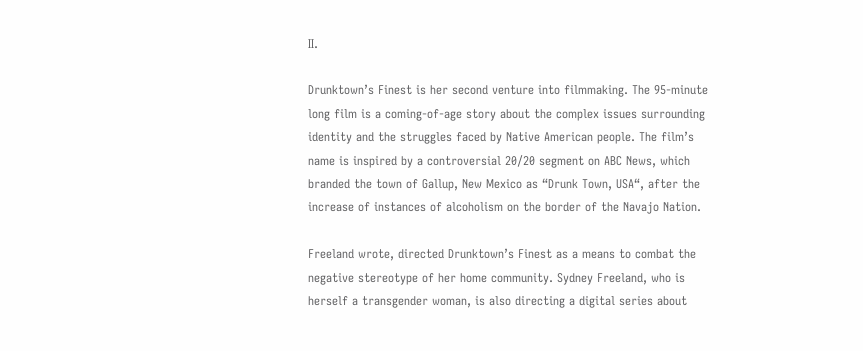II.

Drunktown’s Finest is her second venture into filmmaking. The 95-minute long film is a coming-of-age story about the complex issues surrounding identity and the struggles faced by Native American people. The film’s name is inspired by a controversial 20/20 segment on ABC News, which branded the town of Gallup, New Mexico as “Drunk Town, USA“, after the increase of instances of alcoholism on the border of the Navajo Nation.

Freeland wrote, directed Drunktown’s Finest as a means to combat the negative stereotype of her home community. Sydney Freeland, who is herself a transgender woman, is also directing a digital series about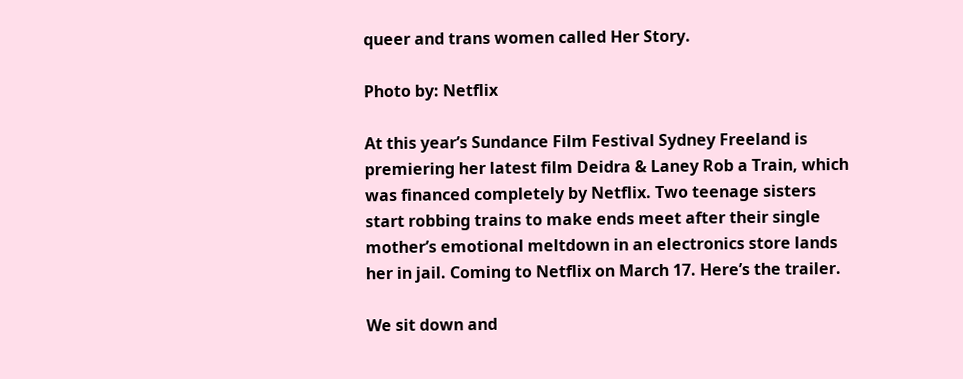queer and trans women called Her Story.

Photo by: Netflix

At this year’s Sundance Film Festival Sydney Freeland is premiering her latest film Deidra & Laney Rob a Train, which was financed completely by Netflix. Two teenage sisters start robbing trains to make ends meet after their single mother’s emotional meltdown in an electronics store lands her in jail. Coming to Netflix on March 17. Here’s the trailer.

We sit down and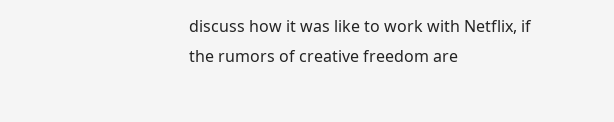discuss how it was like to work with Netflix, if the rumors of creative freedom are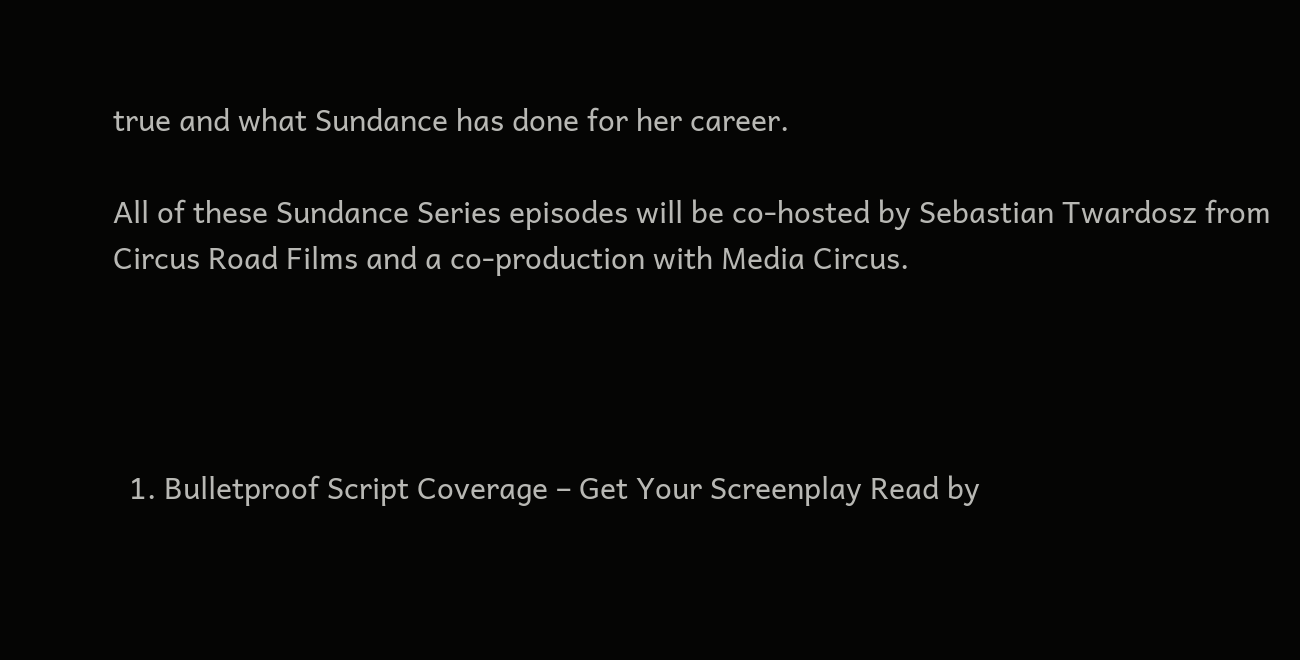true and what Sundance has done for her career.

All of these Sundance Series episodes will be co-hosted by Sebastian Twardosz from Circus Road Films and a co-production with Media Circus.




  1. Bulletproof Script Coverage – Get Your Screenplay Read by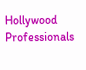Hollywood Professionals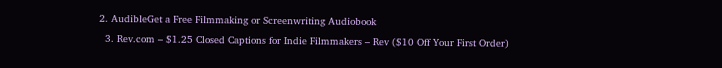2. AudibleGet a Free Filmmaking or Screenwriting Audiobook
  3. Rev.com – $1.25 Closed Captions for Indie Filmmakers – Rev ($10 Off Your First Order)